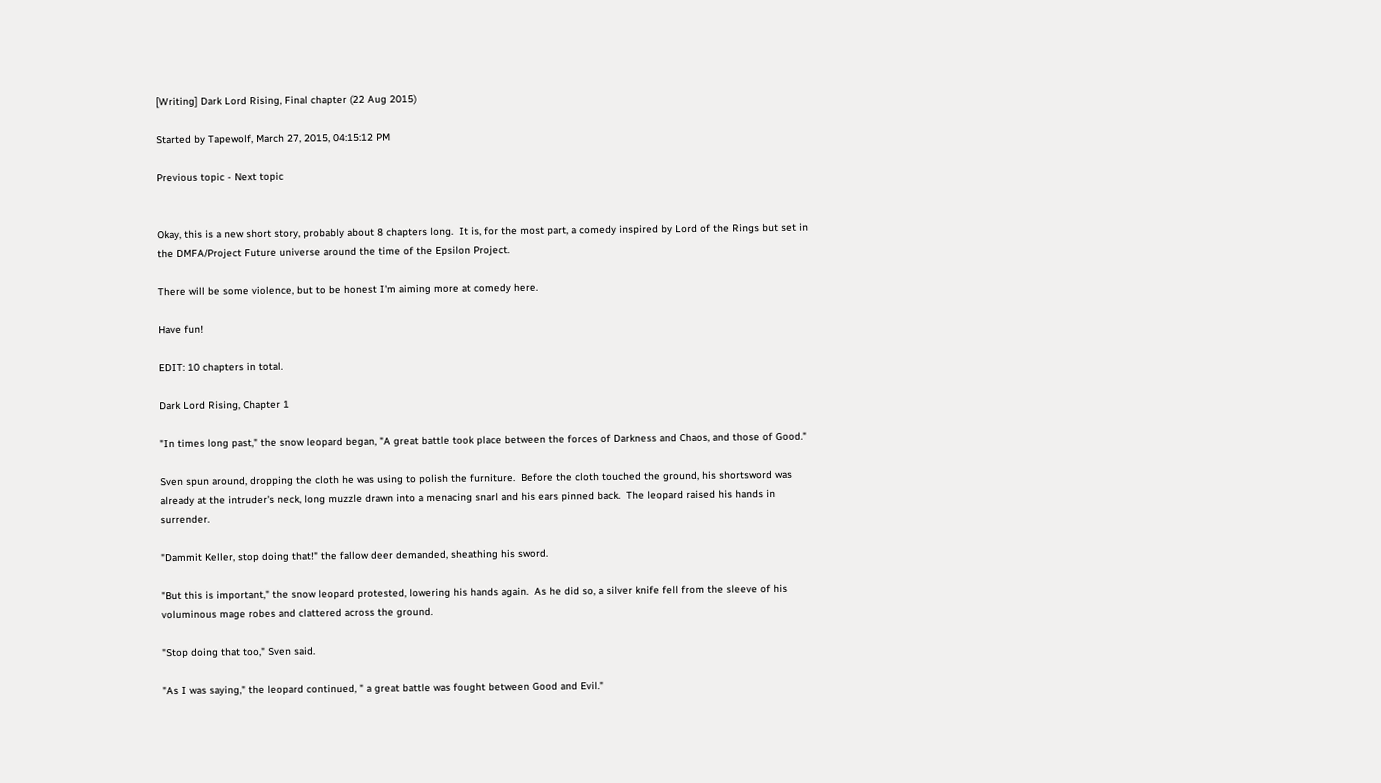[Writing] Dark Lord Rising, Final chapter (22 Aug 2015)

Started by Tapewolf, March 27, 2015, 04:15:12 PM

Previous topic - Next topic


Okay, this is a new short story, probably about 8 chapters long.  It is, for the most part, a comedy inspired by Lord of the Rings but set in the DMFA/Project Future universe around the time of the Epsilon Project.

There will be some violence, but to be honest I'm aiming more at comedy here.

Have fun!

EDIT: 10 chapters in total.

Dark Lord Rising, Chapter 1

"In times long past," the snow leopard began, "A great battle took place between the forces of Darkness and Chaos, and those of Good."

Sven spun around, dropping the cloth he was using to polish the furniture.  Before the cloth touched the ground, his shortsword was already at the intruder's neck, long muzzle drawn into a menacing snarl and his ears pinned back.  The leopard raised his hands in surrender.

"Dammit Keller, stop doing that!" the fallow deer demanded, sheathing his sword.

"But this is important," the snow leopard protested, lowering his hands again.  As he did so, a silver knife fell from the sleeve of his voluminous mage robes and clattered across the ground.

"Stop doing that too," Sven said.

"As I was saying," the leopard continued, " a great battle was fought between Good and Evil."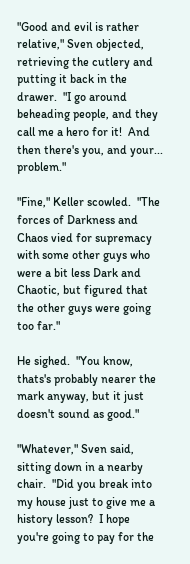"Good and evil is rather relative," Sven objected, retrieving the cutlery and putting it back in the drawer.  "I go around beheading people, and they call me a hero for it!  And then there's you, and your... problem."

"Fine," Keller scowled.  "The forces of Darkness and Chaos vied for supremacy with some other guys who were a bit less Dark and Chaotic, but figured that the other guys were going too far."

He sighed.  "You know, thats's probably nearer the mark anyway, but it just doesn't sound as good."

"Whatever," Sven said, sitting down in a nearby chair.  "Did you break into my house just to give me a history lesson?  I hope you're going to pay for the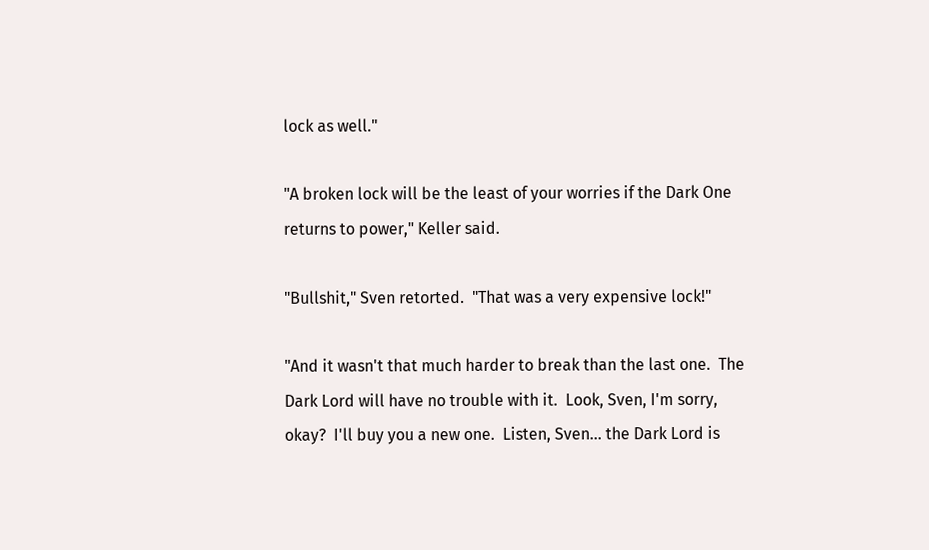lock as well."

"A broken lock will be the least of your worries if the Dark One returns to power," Keller said.

"Bullshit," Sven retorted.  "That was a very expensive lock!"

"And it wasn't that much harder to break than the last one.  The Dark Lord will have no trouble with it.  Look, Sven, I'm sorry, okay?  I'll buy you a new one.  Listen, Sven... the Dark Lord is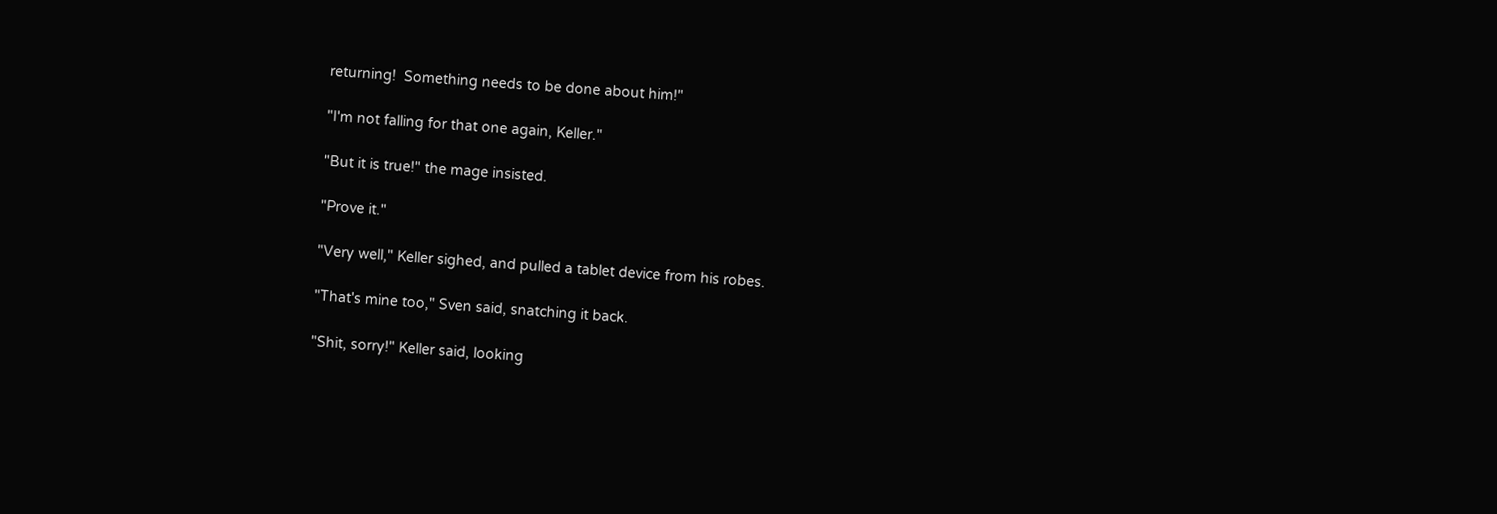returning!  Something needs to be done about him!"

"I'm not falling for that one again, Keller."

"But it is true!" the mage insisted.

"Prove it."

"Very well," Keller sighed, and pulled a tablet device from his robes.

"That's mine too," Sven said, snatching it back.

"Shit, sorry!" Keller said, looking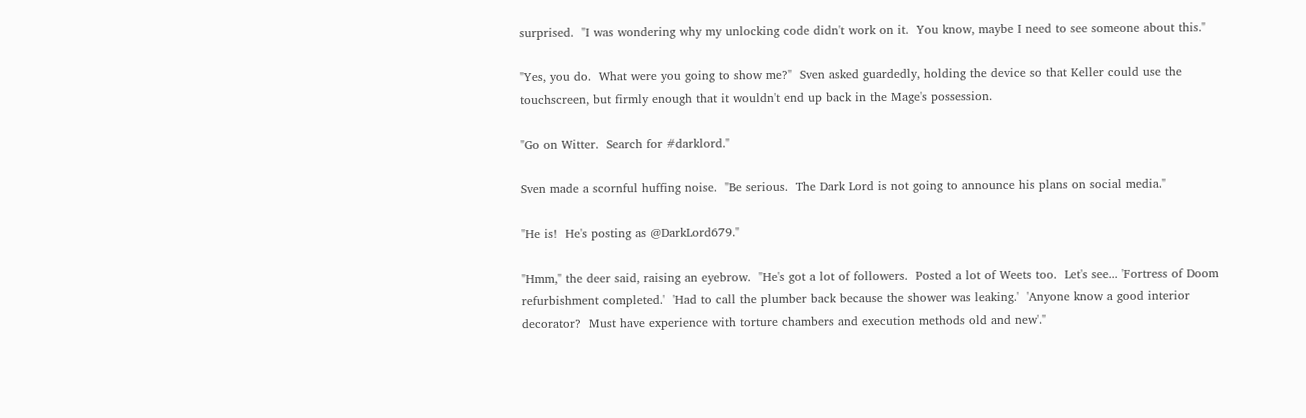surprised.  "I was wondering why my unlocking code didn't work on it.  You know, maybe I need to see someone about this."

"Yes, you do.  What were you going to show me?"  Sven asked guardedly, holding the device so that Keller could use the touchscreen, but firmly enough that it wouldn't end up back in the Mage's possession.

"Go on Witter.  Search for #darklord."

Sven made a scornful huffing noise.  "Be serious.  The Dark Lord is not going to announce his plans on social media."

"He is!  He's posting as @DarkLord679."

"Hmm," the deer said, raising an eyebrow.  "He's got a lot of followers.  Posted a lot of Weets too.  Let's see... 'Fortress of Doom refurbishment completed.'  'Had to call the plumber back because the shower was leaking.'  'Anyone know a good interior decorator?  Must have experience with torture chambers and execution methods old and new'."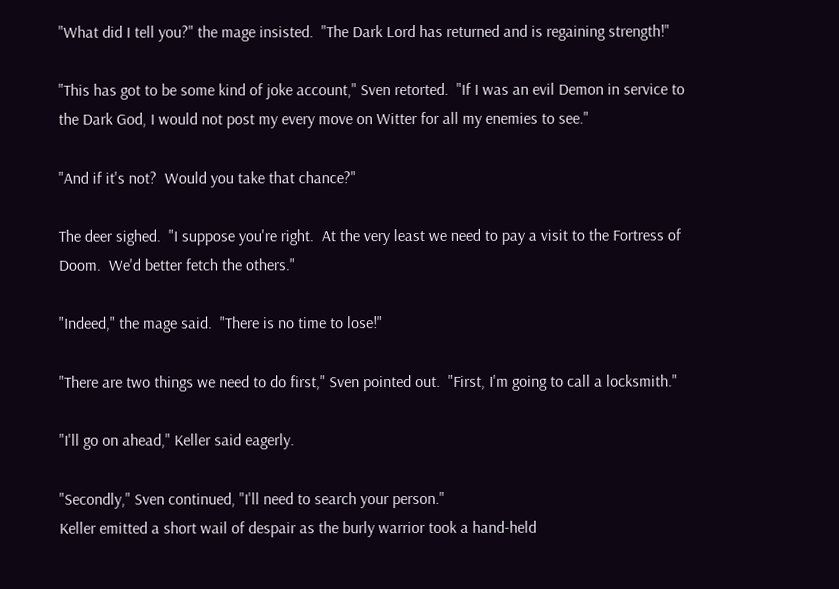"What did I tell you?" the mage insisted.  "The Dark Lord has returned and is regaining strength!"

"This has got to be some kind of joke account," Sven retorted.  "If I was an evil Demon in service to the Dark God, I would not post my every move on Witter for all my enemies to see."

"And if it's not?  Would you take that chance?"

The deer sighed.  "I suppose you're right.  At the very least we need to pay a visit to the Fortress of Doom.  We'd better fetch the others."

"Indeed," the mage said.  "There is no time to lose!"

"There are two things we need to do first," Sven pointed out.  "First, I'm going to call a locksmith."

"I'll go on ahead," Keller said eagerly.

"Secondly," Sven continued, "I'll need to search your person."
Keller emitted a short wail of despair as the burly warrior took a hand-held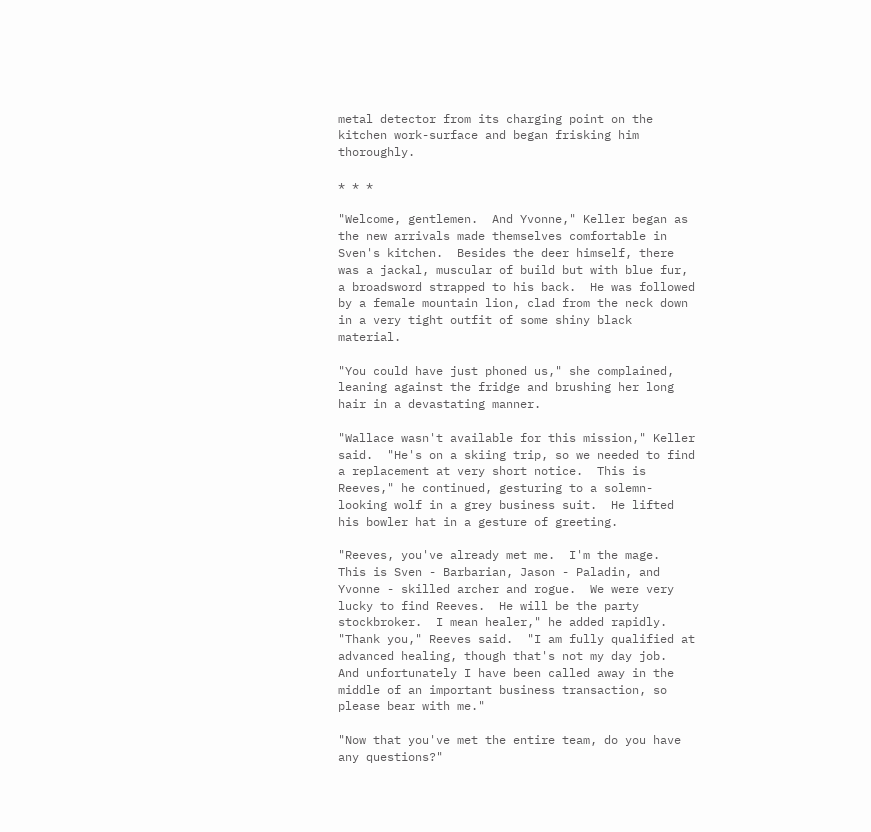metal detector from its charging point on the kitchen work-surface and began frisking him thoroughly.

* * *

"Welcome, gentlemen.  And Yvonne," Keller began as the new arrivals made themselves comfortable in Sven's kitchen.  Besides the deer himself, there was a jackal, muscular of build but with blue fur, a broadsword strapped to his back.  He was followed by a female mountain lion, clad from the neck down in a very tight outfit of some shiny black material.

"You could have just phoned us," she complained, leaning against the fridge and brushing her long hair in a devastating manner.

"Wallace wasn't available for this mission," Keller said.  "He's on a skiing trip, so we needed to find a replacement at very short notice.  This is Reeves," he continued, gesturing to a solemn-looking wolf in a grey business suit.  He lifted his bowler hat in a gesture of greeting.

"Reeves, you've already met me.  I'm the mage.  This is Sven - Barbarian, Jason - Paladin, and Yvonne - skilled archer and rogue.  We were very lucky to find Reeves.  He will be the party stockbroker.  I mean healer," he added rapidly.
"Thank you," Reeves said.  "I am fully qualified at advanced healing, though that's not my day job.  And unfortunately I have been called away in the middle of an important business transaction, so please bear with me."

"Now that you've met the entire team, do you have any questions?"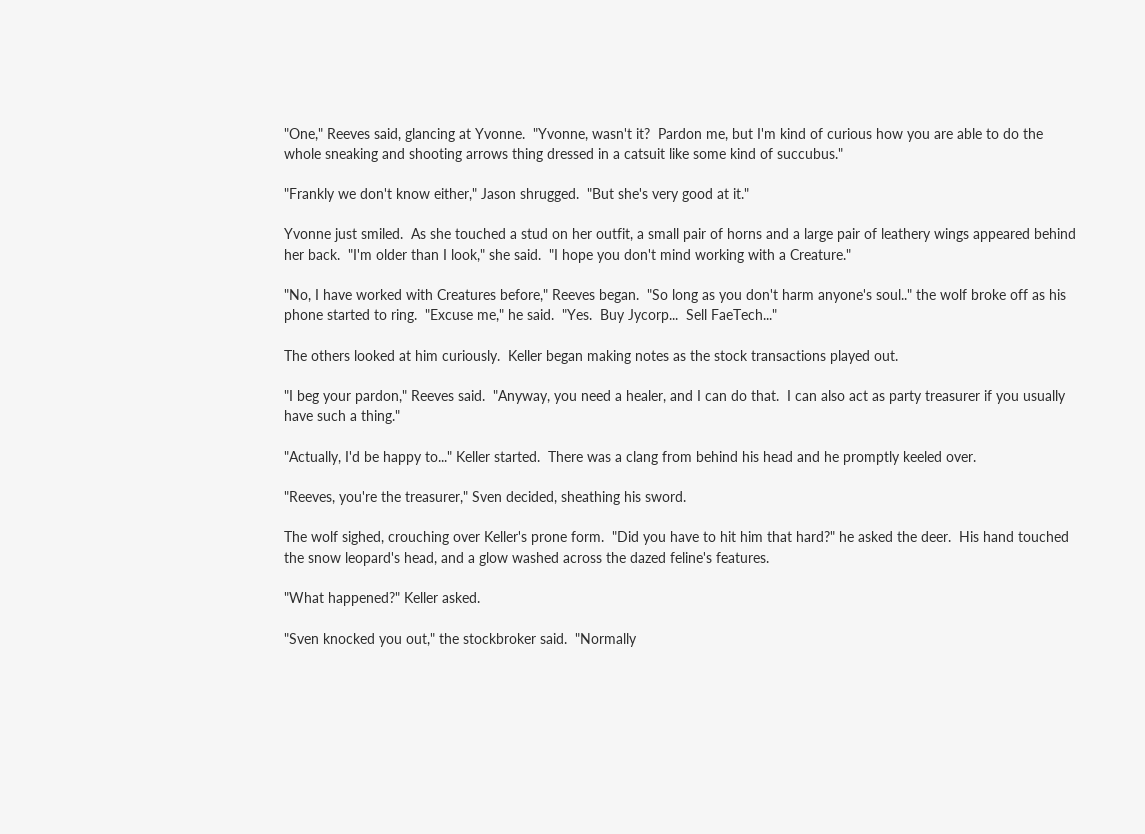"One," Reeves said, glancing at Yvonne.  "Yvonne, wasn't it?  Pardon me, but I'm kind of curious how you are able to do the whole sneaking and shooting arrows thing dressed in a catsuit like some kind of succubus."

"Frankly we don't know either," Jason shrugged.  "But she's very good at it."

Yvonne just smiled.  As she touched a stud on her outfit, a small pair of horns and a large pair of leathery wings appeared behind her back.  "I'm older than I look," she said.  "I hope you don't mind working with a Creature."

"No, I have worked with Creatures before," Reeves began.  "So long as you don't harm anyone's soul.." the wolf broke off as his phone started to ring.  "Excuse me," he said.  "Yes.  Buy Jycorp...  Sell FaeTech..."

The others looked at him curiously.  Keller began making notes as the stock transactions played out.

"I beg your pardon," Reeves said.  "Anyway, you need a healer, and I can do that.  I can also act as party treasurer if you usually have such a thing."

"Actually, I'd be happy to..." Keller started.  There was a clang from behind his head and he promptly keeled over.

"Reeves, you're the treasurer," Sven decided, sheathing his sword.

The wolf sighed, crouching over Keller's prone form.  "Did you have to hit him that hard?" he asked the deer.  His hand touched the snow leopard's head, and a glow washed across the dazed feline's features.

"What happened?" Keller asked.

"Sven knocked you out," the stockbroker said.  "Normally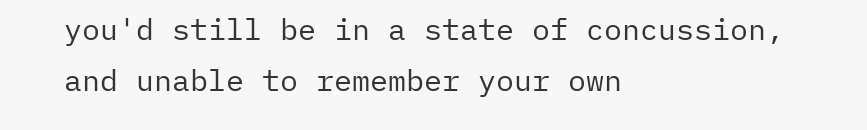you'd still be in a state of concussion, and unable to remember your own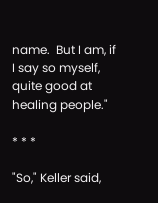name.  But I am, if I say so myself, quite good at healing people."

* * *

"So," Keller said,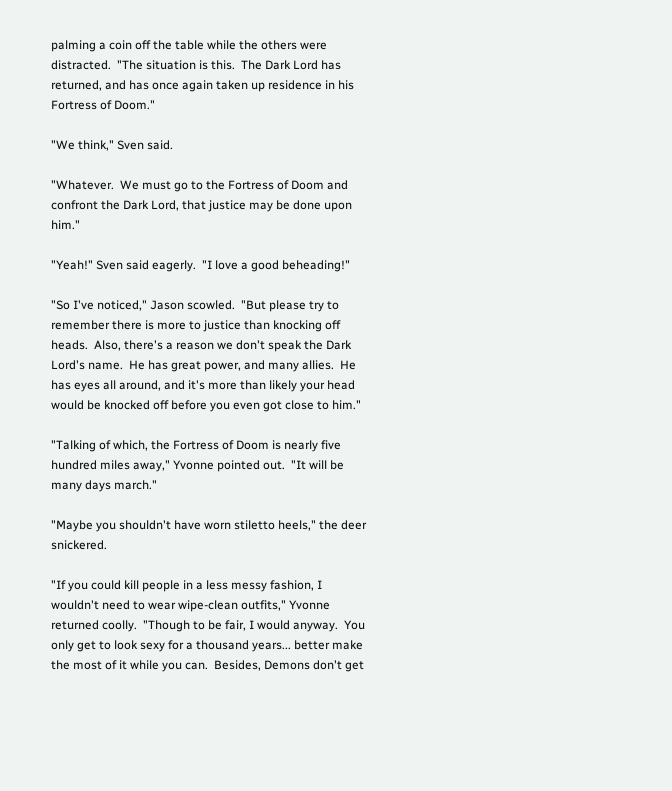palming a coin off the table while the others were distracted.  "The situation is this.  The Dark Lord has returned, and has once again taken up residence in his Fortress of Doom."

"We think," Sven said.

"Whatever.  We must go to the Fortress of Doom and confront the Dark Lord, that justice may be done upon him."

"Yeah!" Sven said eagerly.  "I love a good beheading!"

"So I've noticed," Jason scowled.  "But please try to remember there is more to justice than knocking off heads.  Also, there's a reason we don't speak the Dark Lord's name.  He has great power, and many allies.  He has eyes all around, and it's more than likely your head would be knocked off before you even got close to him."

"Talking of which, the Fortress of Doom is nearly five hundred miles away," Yvonne pointed out.  "It will be many days march."

"Maybe you shouldn't have worn stiletto heels," the deer snickered.

"If you could kill people in a less messy fashion, I wouldn't need to wear wipe-clean outfits," Yvonne returned coolly.  "Though to be fair, I would anyway.  You only get to look sexy for a thousand years... better make the most of it while you can.  Besides, Demons don't get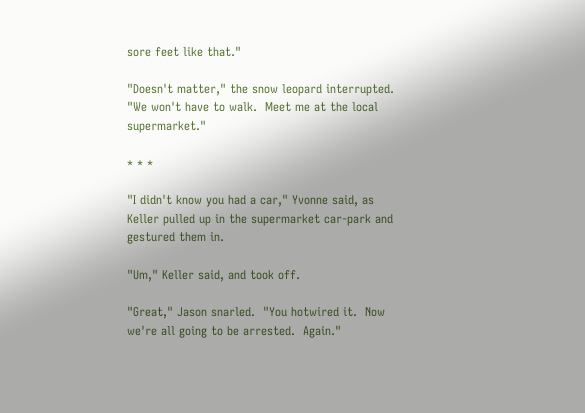sore feet like that."

"Doesn't matter," the snow leopard interrupted.  "We won't have to walk.  Meet me at the local supermarket."

* * *

"I didn't know you had a car," Yvonne said, as Keller pulled up in the supermarket car-park and gestured them in.

"Um," Keller said, and took off.

"Great," Jason snarled.  "You hotwired it.  Now we're all going to be arrested.  Again."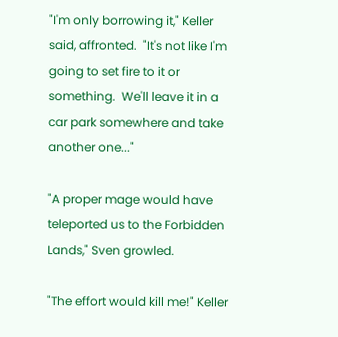"I'm only borrowing it," Keller said, affronted.  "It's not like I'm going to set fire to it or something.  We'll leave it in a car park somewhere and take another one..."

"A proper mage would have teleported us to the Forbidden Lands," Sven growled.

"The effort would kill me!" Keller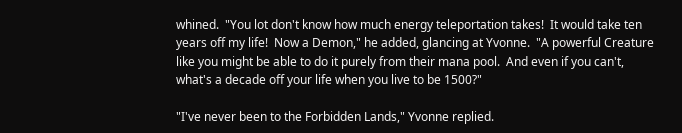whined.  "You lot don't know how much energy teleportation takes!  It would take ten years off my life!  Now a Demon," he added, glancing at Yvonne.  "A powerful Creature like you might be able to do it purely from their mana pool.  And even if you can't, what's a decade off your life when you live to be 1500?"

"I've never been to the Forbidden Lands," Yvonne replied.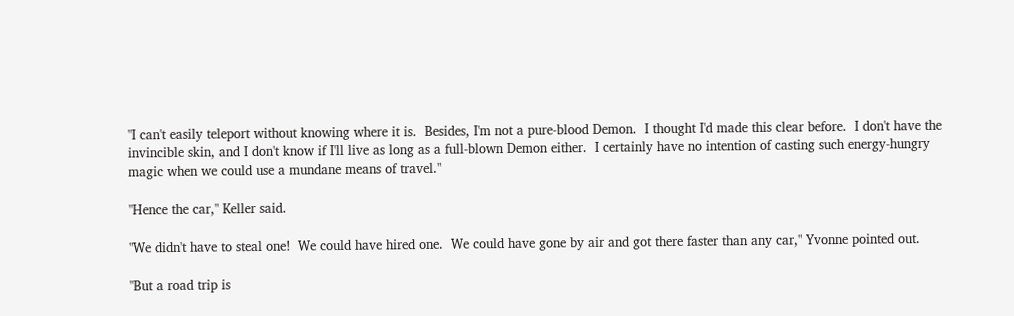"I can't easily teleport without knowing where it is.  Besides, I'm not a pure-blood Demon.  I thought I'd made this clear before.  I don't have the invincible skin, and I don't know if I'll live as long as a full-blown Demon either.  I certainly have no intention of casting such energy-hungry magic when we could use a mundane means of travel."

"Hence the car," Keller said.

"We didn't have to steal one!  We could have hired one.  We could have gone by air and got there faster than any car," Yvonne pointed out.

"But a road trip is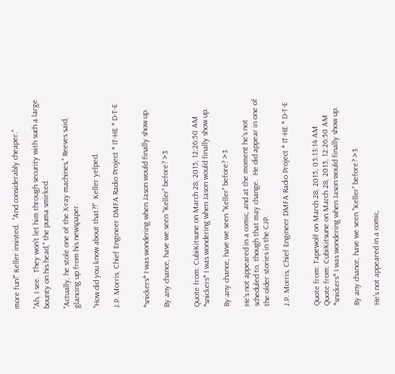more fun!" Keller insisted.  "And considerably cheaper."

"Ah, I see.  They won't let him through security with such a large bounty on his head," the puma smirked.

"Actually, he stole one of the X-ray machines," Reeves said, glancing up from his newspaper.

"How did you know about that?!"  Keller yelped.

J.P. Morris, Chief Engineer DMFA Radio Project * IT-HE * D-T-E


*snickers* I was wondering when Jason would finally show up.

By any chance, have we seen "Keller" before? >3


Quote from: CubiKitsune on March 28, 2015, 12:26:50 AM
*snickers* I was wondering when Jason would finally show up.

By any chance, have we seen "Keller" before? >3

He's not appeared in a comic, and at the moment he's not scheduled to, though that may change.  He did appear in one of the older stories in the CJP.

J.P. Morris, Chief Engineer DMFA Radio Project * IT-HE * D-T-E


Quote from: Tapewolf on March 28, 2015, 05:13:14 AM
Quote from: CubiKitsune on March 28, 2015, 12:26:50 AM
*snickers* I was wondering when Jason would finally show up.

By any chance, have we seen "Keller" before? >3

He's not appeared in a comic,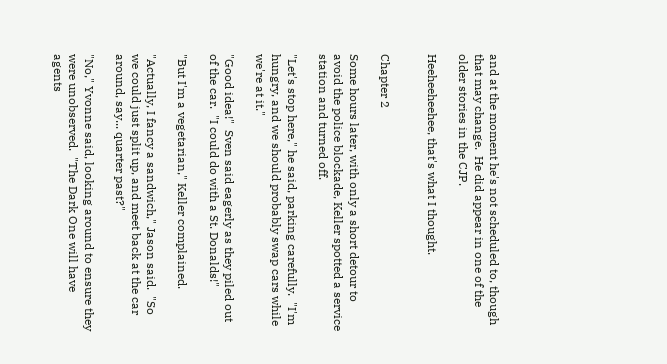and at the moment he's not scheduled to, though that may change.  He did appear in one of the older stories in the CJP.

Heeheeheehee, that's what I thought.


Chapter 2

Some hours later, with only a short detour to avoid the police blockade, Keller spotted a service station and turned off.

"Let's stop here," he said, parking carefully.  "I'm hungry, and we should probably swap cars while we're at it."

"Good idea!"  Sven said eagerly as they piled out of the car.  "I could do with a St. Donalds!"

"But I'm a vegetarian," Keller complained.

"Actually, I fancy a sandwich," Jason said.  "So we could just split up, and meet back at the car around, say... quarter past?"

"No," Yvonne said, looking around to ensure they were unobserved.  "The Dark One will have agents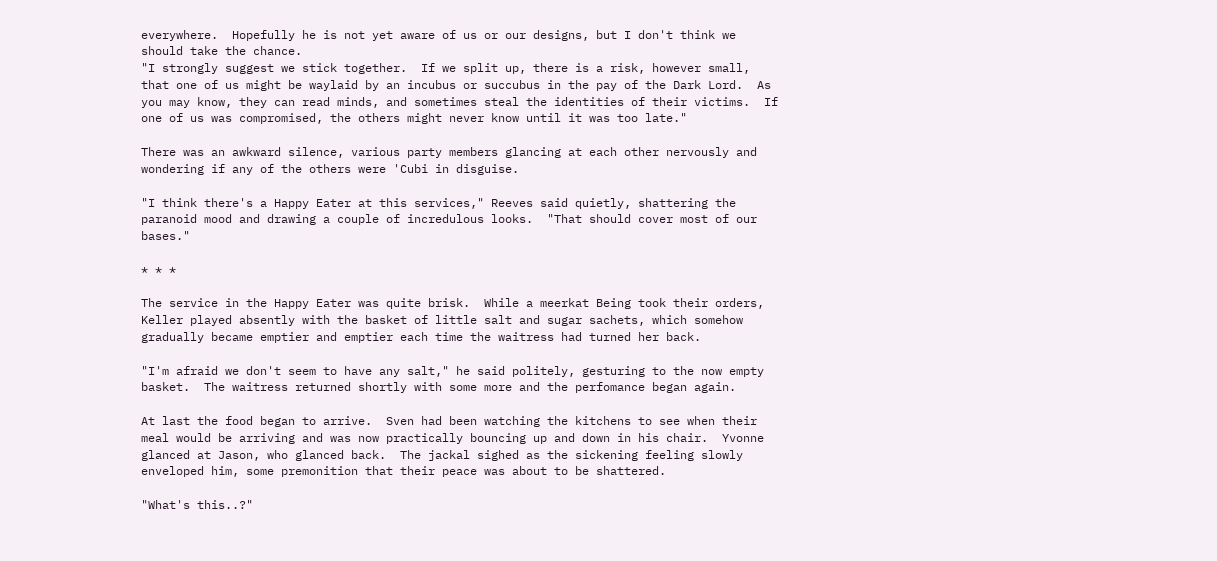everywhere.  Hopefully he is not yet aware of us or our designs, but I don't think we should take the chance.
"I strongly suggest we stick together.  If we split up, there is a risk, however small, that one of us might be waylaid by an incubus or succubus in the pay of the Dark Lord.  As you may know, they can read minds, and sometimes steal the identities of their victims.  If one of us was compromised, the others might never know until it was too late."

There was an awkward silence, various party members glancing at each other nervously and wondering if any of the others were 'Cubi in disguise.

"I think there's a Happy Eater at this services," Reeves said quietly, shattering the paranoid mood and drawing a couple of incredulous looks.  "That should cover most of our bases."

* * *

The service in the Happy Eater was quite brisk.  While a meerkat Being took their orders, Keller played absently with the basket of little salt and sugar sachets, which somehow gradually became emptier and emptier each time the waitress had turned her back.

"I'm afraid we don't seem to have any salt," he said politely, gesturing to the now empty basket.  The waitress returned shortly with some more and the perfomance began again.

At last the food began to arrive.  Sven had been watching the kitchens to see when their meal would be arriving and was now practically bouncing up and down in his chair.  Yvonne glanced at Jason, who glanced back.  The jackal sighed as the sickening feeling slowly enveloped him, some premonition that their peace was about to be shattered.

"What's this..?"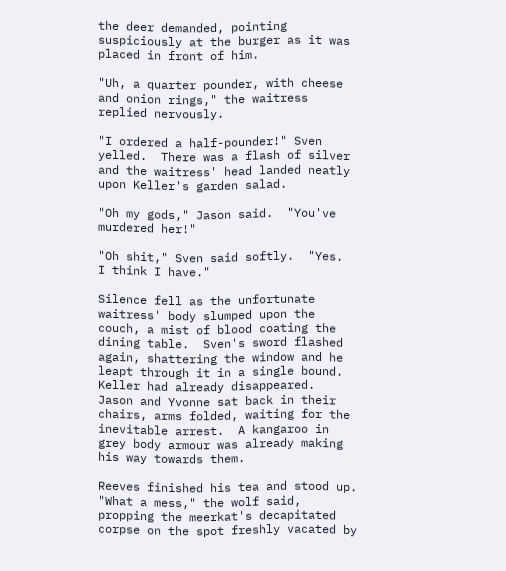the deer demanded, pointing suspiciously at the burger as it was placed in front of him.

"Uh, a quarter pounder, with cheese and onion rings," the waitress replied nervously.

"I ordered a half-pounder!" Sven yelled.  There was a flash of silver and the waitress' head landed neatly upon Keller's garden salad.

"Oh my gods," Jason said.  "You've murdered her!"

"Oh shit," Sven said softly.  "Yes.  I think I have."

Silence fell as the unfortunate waitress' body slumped upon the couch, a mist of blood coating the dining table.  Sven's sword flashed again, shattering the window and he leapt through it in a single bound.  Keller had already disappeared.  Jason and Yvonne sat back in their chairs, arms folded, waiting for the inevitable arrest.  A kangaroo in grey body armour was already making his way towards them.

Reeves finished his tea and stood up.  "What a mess," the wolf said, propping the meerkat's decapitated corpse on the spot freshly vacated by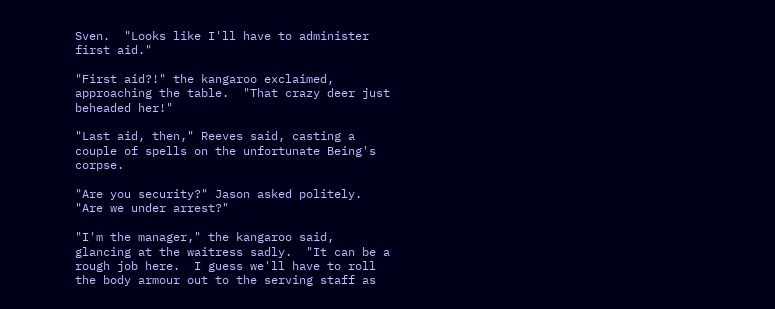Sven.  "Looks like I'll have to administer first aid."

"First aid?!" the kangaroo exclaimed, approaching the table.  "That crazy deer just beheaded her!"

"Last aid, then," Reeves said, casting a couple of spells on the unfortunate Being's corpse.

"Are you security?" Jason asked politely.  "Are we under arrest?"

"I'm the manager," the kangaroo said, glancing at the waitress sadly.  "It can be a rough job here.  I guess we'll have to roll the body armour out to the serving staff as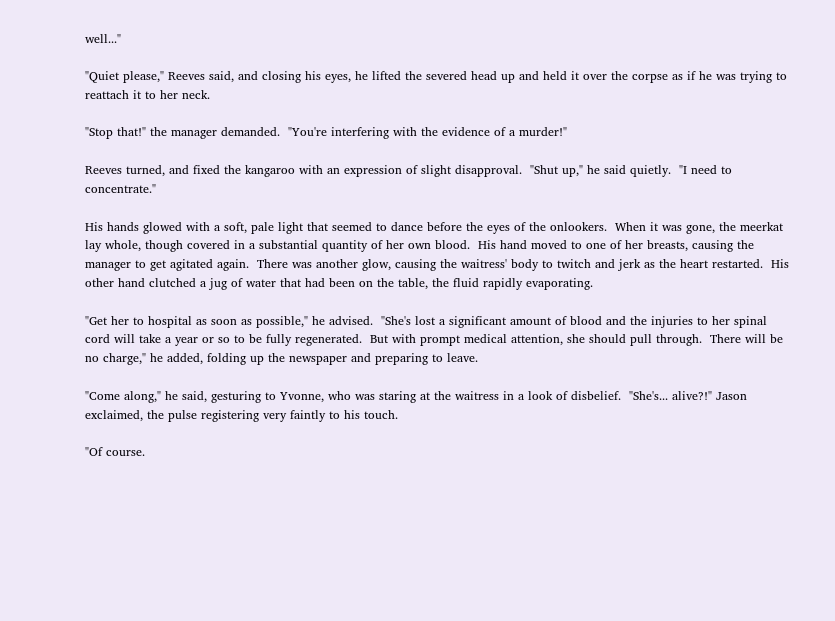well..."

"Quiet please," Reeves said, and closing his eyes, he lifted the severed head up and held it over the corpse as if he was trying to reattach it to her neck.

"Stop that!" the manager demanded.  "You're interfering with the evidence of a murder!"

Reeves turned, and fixed the kangaroo with an expression of slight disapproval.  "Shut up," he said quietly.  "I need to concentrate."

His hands glowed with a soft, pale light that seemed to dance before the eyes of the onlookers.  When it was gone, the meerkat lay whole, though covered in a substantial quantity of her own blood.  His hand moved to one of her breasts, causing the manager to get agitated again.  There was another glow, causing the waitress' body to twitch and jerk as the heart restarted.  His other hand clutched a jug of water that had been on the table, the fluid rapidly evaporating.

"Get her to hospital as soon as possible," he advised.  "She's lost a significant amount of blood and the injuries to her spinal cord will take a year or so to be fully regenerated.  But with prompt medical attention, she should pull through.  There will be no charge," he added, folding up the newspaper and preparing to leave.

"Come along," he said, gesturing to Yvonne, who was staring at the waitress in a look of disbelief.  "She's... alive?!" Jason exclaimed, the pulse registering very faintly to his touch.

"Of course.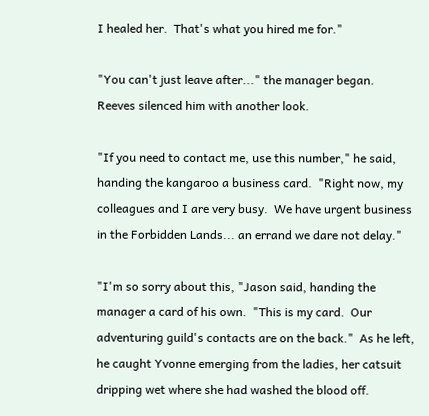I healed her.  That's what you hired me for."

"You can't just leave after..." the manager began.  Reeves silenced him with another look.

"If you need to contact me, use this number," he said, handing the kangaroo a business card.  "Right now, my colleagues and I are very busy.  We have urgent business in the Forbidden Lands... an errand we dare not delay."

"I'm so sorry about this, "Jason said, handing the manager a card of his own.  "This is my card.  Our adventuring guild's contacts are on the back."  As he left, he caught Yvonne emerging from the ladies, her catsuit dripping wet where she had washed the blood off.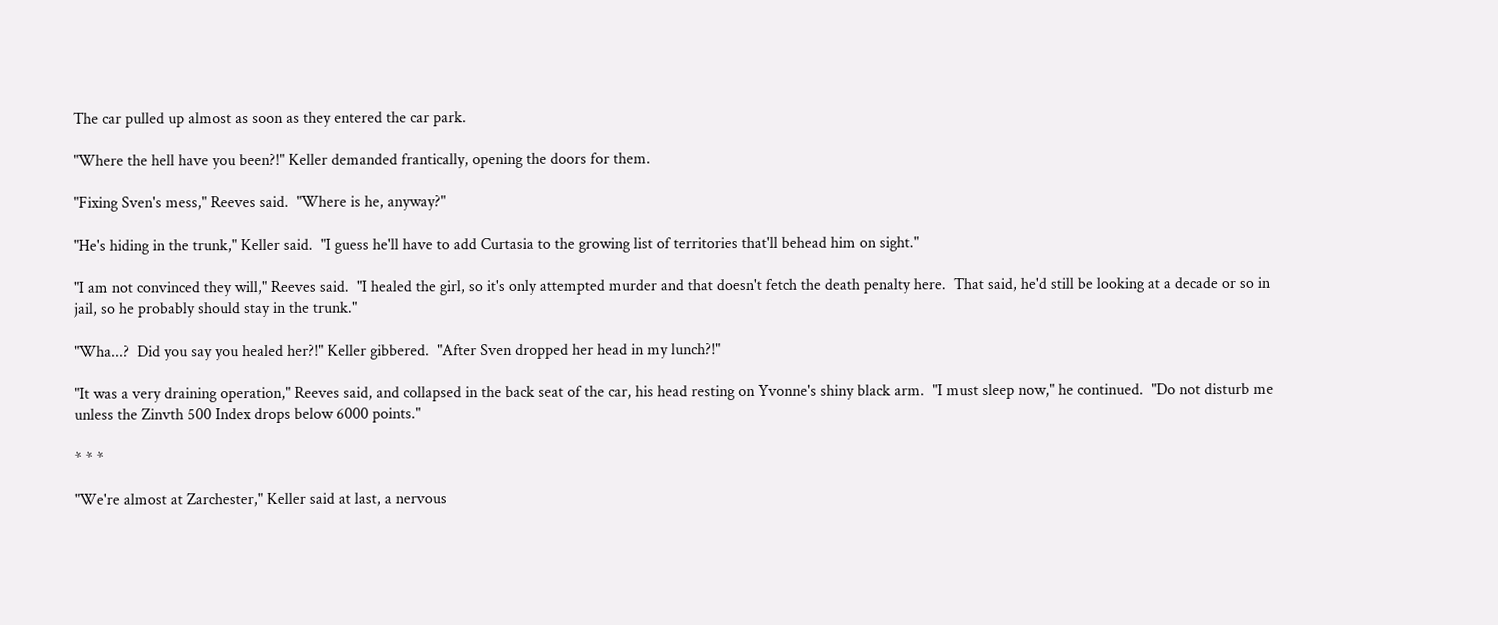The car pulled up almost as soon as they entered the car park.

"Where the hell have you been?!" Keller demanded frantically, opening the doors for them.

"Fixing Sven's mess," Reeves said.  "Where is he, anyway?"

"He's hiding in the trunk," Keller said.  "I guess he'll have to add Curtasia to the growing list of territories that'll behead him on sight."

"I am not convinced they will," Reeves said.  "I healed the girl, so it's only attempted murder and that doesn't fetch the death penalty here.  That said, he'd still be looking at a decade or so in jail, so he probably should stay in the trunk."

"Wha...?  Did you say you healed her?!" Keller gibbered.  "After Sven dropped her head in my lunch?!"

"It was a very draining operation," Reeves said, and collapsed in the back seat of the car, his head resting on Yvonne's shiny black arm.  "I must sleep now," he continued.  "Do not disturb me unless the Zinvth 500 Index drops below 6000 points."

* * *

"We're almost at Zarchester," Keller said at last, a nervous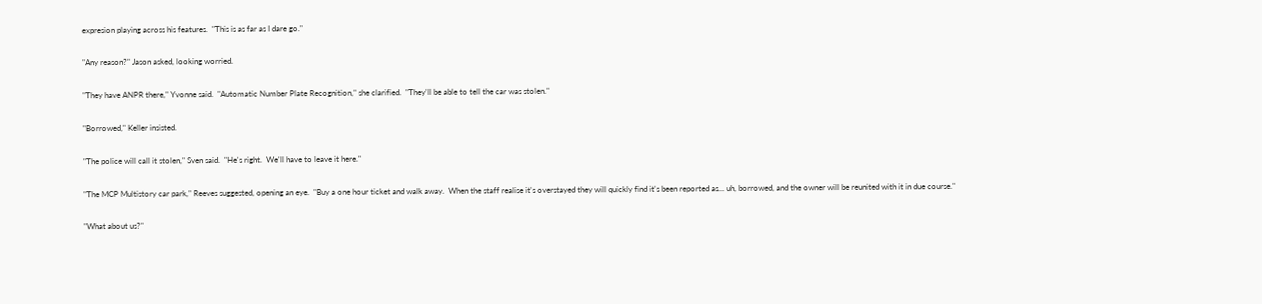expresion playing across his features.  "This is as far as I dare go."

"Any reason?" Jason asked, looking worried.

"They have ANPR there," Yvonne said.  "Automatic Number Plate Recognition," she clarified.  "They'll be able to tell the car was stolen."

"Borrowed," Keller insisted.

"The police will call it stolen," Sven said.  "He's right.  We'll have to leave it here."

"The MCP Multistory car park," Reeves suggested, opening an eye.  "Buy a one hour ticket and walk away.  When the staff realise it's overstayed they will quickly find it's been reported as... uh, borrowed, and the owner will be reunited with it in due course."

"What about us?"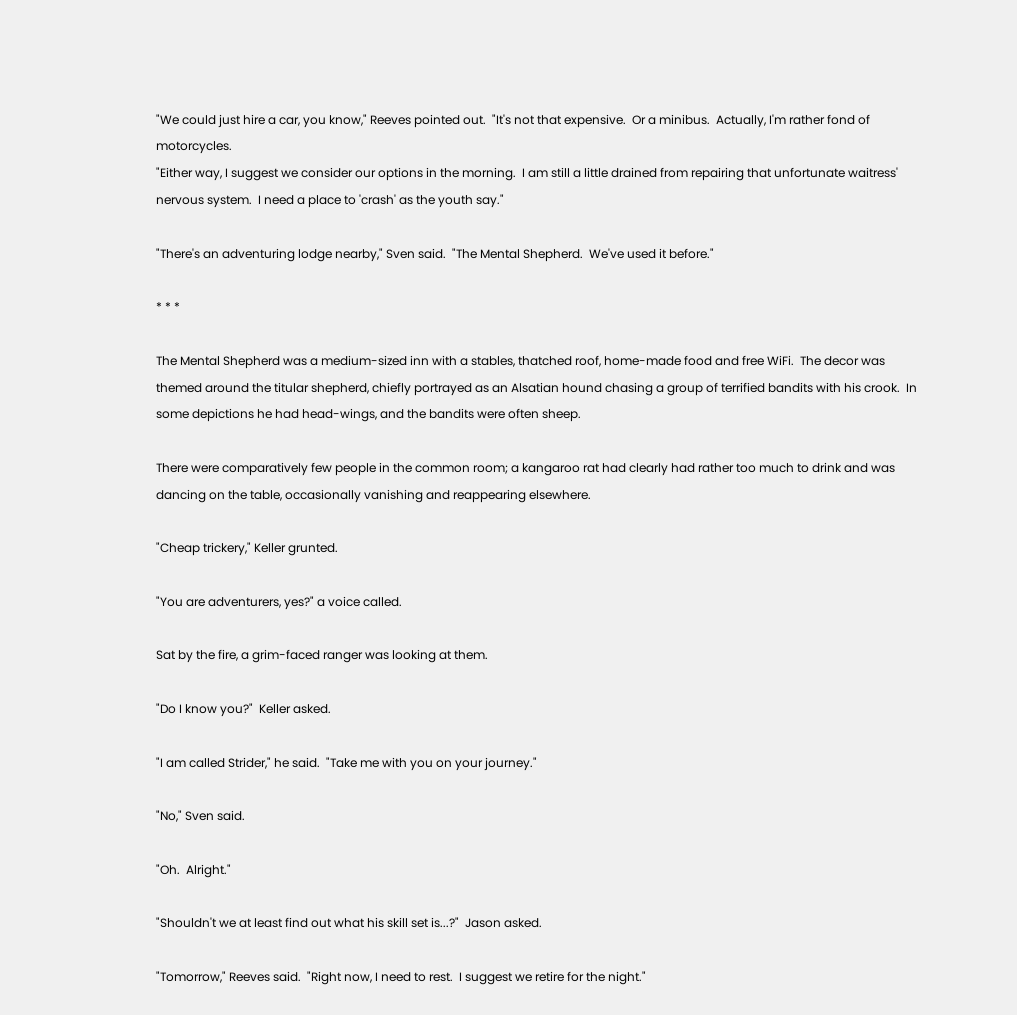"We could just hire a car, you know," Reeves pointed out.  "It's not that expensive.  Or a minibus.  Actually, I'm rather fond of motorcycles.
"Either way, I suggest we consider our options in the morning.  I am still a little drained from repairing that unfortunate waitress' nervous system.  I need a place to 'crash' as the youth say."

"There's an adventuring lodge nearby," Sven said.  "The Mental Shepherd.  We've used it before."

* * *

The Mental Shepherd was a medium-sized inn with a stables, thatched roof, home-made food and free WiFi.  The decor was themed around the titular shepherd, chiefly portrayed as an Alsatian hound chasing a group of terrified bandits with his crook.  In some depictions he had head-wings, and the bandits were often sheep.

There were comparatively few people in the common room; a kangaroo rat had clearly had rather too much to drink and was dancing on the table, occasionally vanishing and reappearing elsewhere.

"Cheap trickery," Keller grunted.

"You are adventurers, yes?" a voice called.

Sat by the fire, a grim-faced ranger was looking at them.

"Do I know you?"  Keller asked.

"I am called Strider," he said.  "Take me with you on your journey."

"No," Sven said.

"Oh.  Alright."

"Shouldn't we at least find out what his skill set is...?"  Jason asked.

"Tomorrow," Reeves said.  "Right now, I need to rest.  I suggest we retire for the night."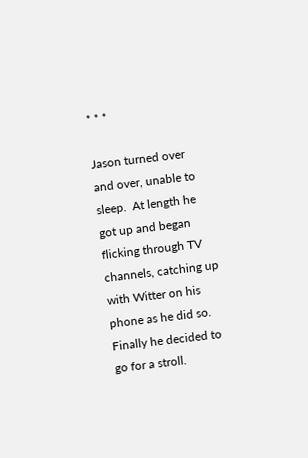* * *

Jason turned over and over, unable to sleep.  At length he got up and began flicking through TV channels, catching up with Witter on his phone as he did so.  Finally he decided to go for a stroll.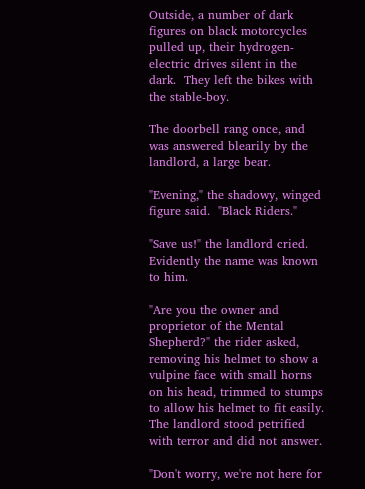Outside, a number of dark figures on black motorcycles pulled up, their hydrogen-electric drives silent in the dark.  They left the bikes with the stable-boy.

The doorbell rang once, and was answered blearily by the landlord, a large bear.

"Evening," the shadowy, winged figure said.  "Black Riders."

"Save us!" the landlord cried.  Evidently the name was known to him.

"Are you the owner and proprietor of the Mental Shepherd?" the rider asked, removing his helmet to show a vulpine face with small horns on his head, trimmed to stumps to allow his helmet to fit easily.  The landlord stood petrified with terror and did not answer.

"Don't worry, we're not here for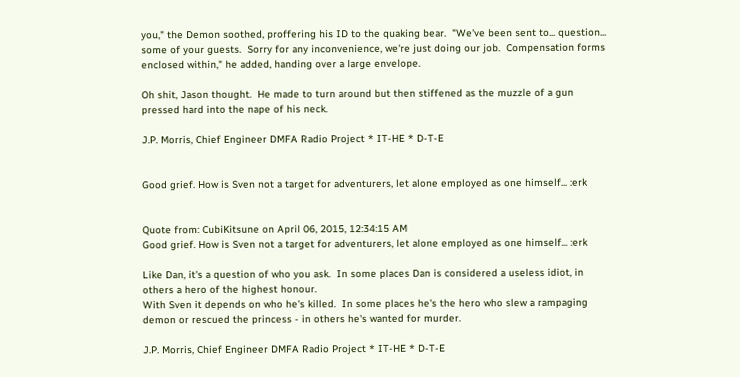you," the Demon soothed, proffering his ID to the quaking bear.  "We've been sent to... question... some of your guests.  Sorry for any inconvenience, we're just doing our job.  Compensation forms enclosed within," he added, handing over a large envelope.

Oh shit, Jason thought.  He made to turn around but then stiffened as the muzzle of a gun pressed hard into the nape of his neck.

J.P. Morris, Chief Engineer DMFA Radio Project * IT-HE * D-T-E


Good grief. How is Sven not a target for adventurers, let alone employed as one himself... :erk


Quote from: CubiKitsune on April 06, 2015, 12:34:15 AM
Good grief. How is Sven not a target for adventurers, let alone employed as one himself... :erk

Like Dan, it's a question of who you ask.  In some places Dan is considered a useless idiot, in others a hero of the highest honour.
With Sven it depends on who he's killed.  In some places he's the hero who slew a rampaging demon or rescued the princess - in others he's wanted for murder.

J.P. Morris, Chief Engineer DMFA Radio Project * IT-HE * D-T-E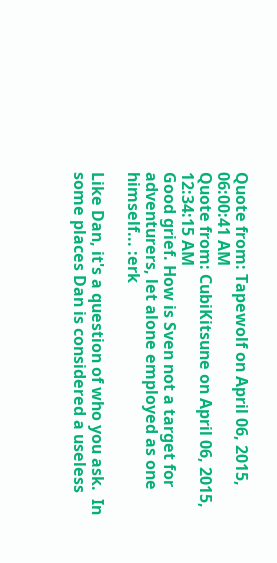Quote from: Tapewolf on April 06, 2015, 06:00:41 AM
Quote from: CubiKitsune on April 06, 2015, 12:34:15 AM
Good grief. How is Sven not a target for adventurers, let alone employed as one himself... :erk

Like Dan, it's a question of who you ask.  In some places Dan is considered a useless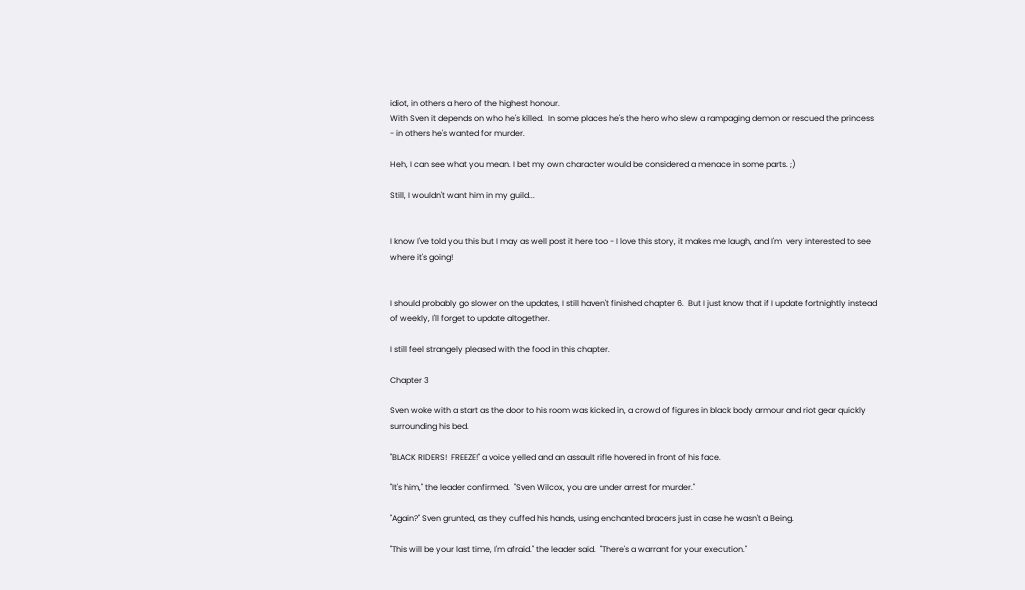idiot, in others a hero of the highest honour.
With Sven it depends on who he's killed.  In some places he's the hero who slew a rampaging demon or rescued the princess - in others he's wanted for murder.

Heh, I can see what you mean. I bet my own character would be considered a menace in some parts. ;)

Still, I wouldn't want him in my guild...


I know I've told you this but I may as well post it here too - I love this story, it makes me laugh, and I'm  very interested to see where it's going!


I should probably go slower on the updates, I still haven't finished chapter 6.  But I just know that if I update fortnightly instead of weekly, I'll forget to update altogether.

I still feel strangely pleased with the food in this chapter.

Chapter 3

Sven woke with a start as the door to his room was kicked in, a crowd of figures in black body armour and riot gear quickly surrounding his bed.

"BLACK RIDERS!  FREEZE!" a voice yelled and an assault rifle hovered in front of his face.

"It's him," the leader confirmed.  "Sven Wilcox, you are under arrest for murder."

"Again?" Sven grunted, as they cuffed his hands, using enchanted bracers just in case he wasn't a Being.

"This will be your last time, I'm afraid." the leader said.  "There's a warrant for your execution."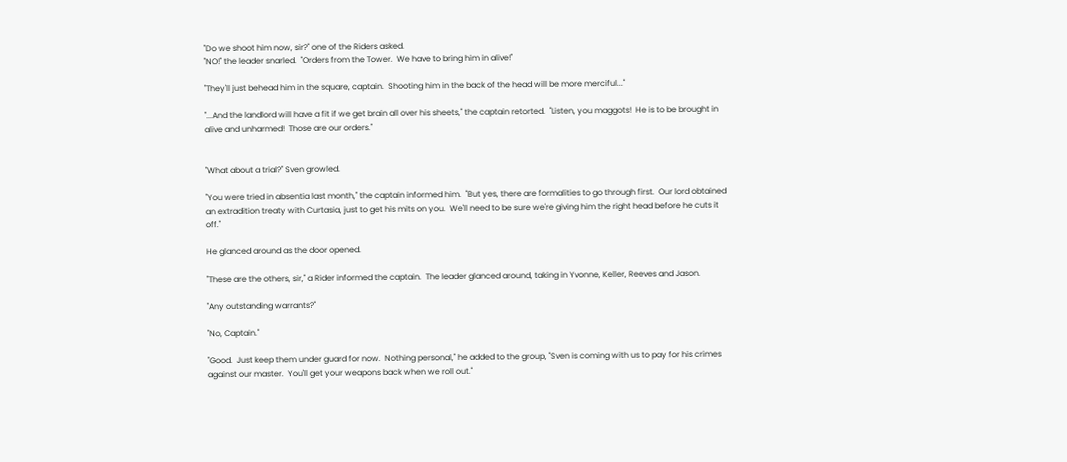"Do we shoot him now, sir?" one of the Riders asked.
"NO!" the leader snarled.  "Orders from the Tower.  We have to bring him in alive!"

"They'll just behead him in the square, captain.  Shooting him in the back of the head will be more merciful..."

"...And the landlord will have a fit if we get brain all over his sheets," the captain retorted.  "Listen, you maggots!  He is to be brought in alive and unharmed!  Those are our orders."


"What about a trial?" Sven growled.

"You were tried in absentia last month," the captain informed him.  "But yes, there are formalities to go through first.  Our lord obtained an extradition treaty with Curtasia, just to get his mits on you.  We'll need to be sure we're giving him the right head before he cuts it off."

He glanced around as the door opened.

"These are the others, sir," a Rider informed the captain.  The leader glanced around, taking in Yvonne, Keller, Reeves and Jason.

"Any outstanding warrants?"

"No, Captain."

"Good.  Just keep them under guard for now.  Nothing personal," he added to the group, "Sven is coming with us to pay for his crimes against our master.  You'll get your weapons back when we roll out."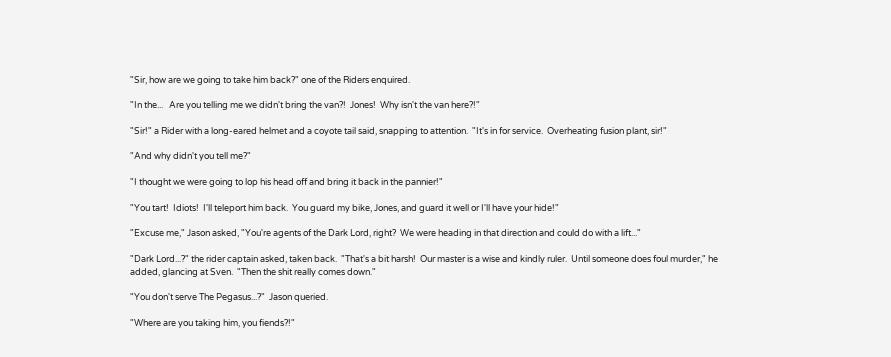"Sir, how are we going to take him back?" one of the Riders enquired.

"In the...   Are you telling me we didn't bring the van?!  Jones!  Why isn't the van here?!"

"Sir!" a Rider with a long-eared helmet and a coyote tail said, snapping to attention.  "It's in for service.  Overheating fusion plant, sir!"

"And why didn't you tell me?"

"I thought we were going to lop his head off and bring it back in the pannier!"

"You tart!  Idiots!  I'll teleport him back.  You guard my bike, Jones, and guard it well or I'll have your hide!"

"Excuse me," Jason asked, "You're agents of the Dark Lord, right?  We were heading in that direction and could do with a lift..."

"Dark Lord...?" the rider captain asked, taken back.  "That's a bit harsh!  Our master is a wise and kindly ruler.  Until someone does foul murder," he added, glancing at Sven.  "Then the shit really comes down."

"You don't serve The Pegasus...?"  Jason queried.

"Where are you taking him, you fiends?!"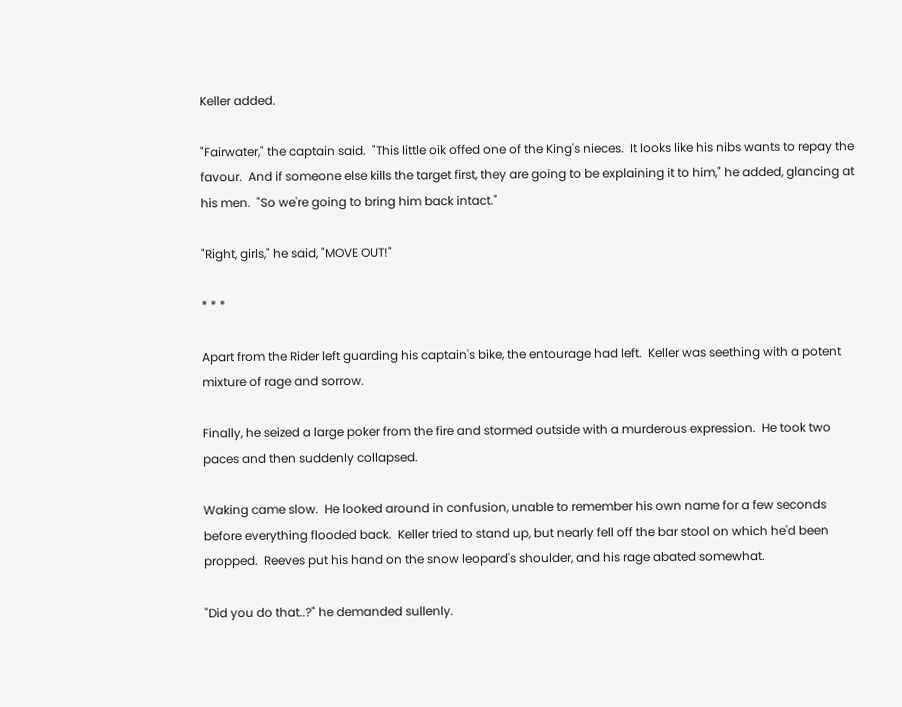Keller added.

"Fairwater," the captain said.  "This little oik offed one of the King's nieces.  It looks like his nibs wants to repay the favour.  And if someone else kills the target first, they are going to be explaining it to him," he added, glancing at his men.  "So we're going to bring him back intact."

"Right, girls," he said, "MOVE OUT!"

* * *

Apart from the Rider left guarding his captain's bike, the entourage had left.  Keller was seething with a potent mixture of rage and sorrow.

Finally, he seized a large poker from the fire and stormed outside with a murderous expression.  He took two paces and then suddenly collapsed.

Waking came slow.  He looked around in confusion, unable to remember his own name for a few seconds before everything flooded back.  Keller tried to stand up, but nearly fell off the bar stool on which he'd been propped.  Reeves put his hand on the snow leopard's shoulder, and his rage abated somewhat.

"Did you do that..?" he demanded sullenly.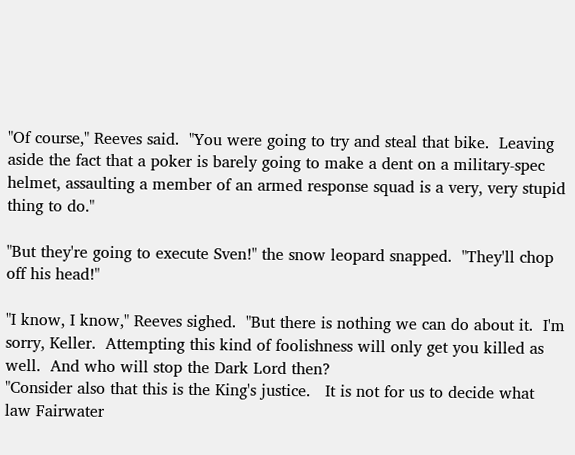"Of course," Reeves said.  "You were going to try and steal that bike.  Leaving aside the fact that a poker is barely going to make a dent on a military-spec helmet, assaulting a member of an armed response squad is a very, very stupid thing to do."

"But they're going to execute Sven!" the snow leopard snapped.  "They'll chop off his head!"

"I know, I know," Reeves sighed.  "But there is nothing we can do about it.  I'm sorry, Keller.  Attempting this kind of foolishness will only get you killed as well.  And who will stop the Dark Lord then?
"Consider also that this is the King's justice.   It is not for us to decide what law Fairwater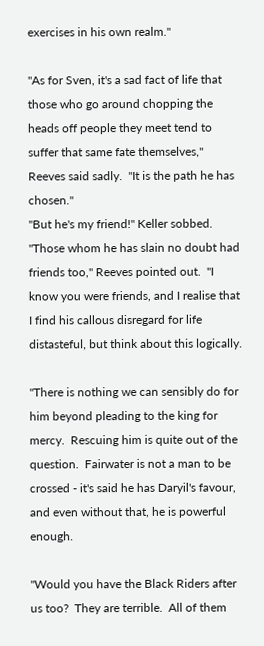exercises in his own realm."

"As for Sven, it's a sad fact of life that those who go around chopping the heads off people they meet tend to suffer that same fate themselves," Reeves said sadly.  "It is the path he has chosen."
"But he's my friend!" Keller sobbed.
"Those whom he has slain no doubt had friends too," Reeves pointed out.  "I know you were friends, and I realise that I find his callous disregard for life distasteful, but think about this logically.

"There is nothing we can sensibly do for him beyond pleading to the king for mercy.  Rescuing him is quite out of the question.  Fairwater is not a man to be crossed - it's said he has Daryil's favour, and even without that, he is powerful enough.

"Would you have the Black Riders after us too?  They are terrible.  All of them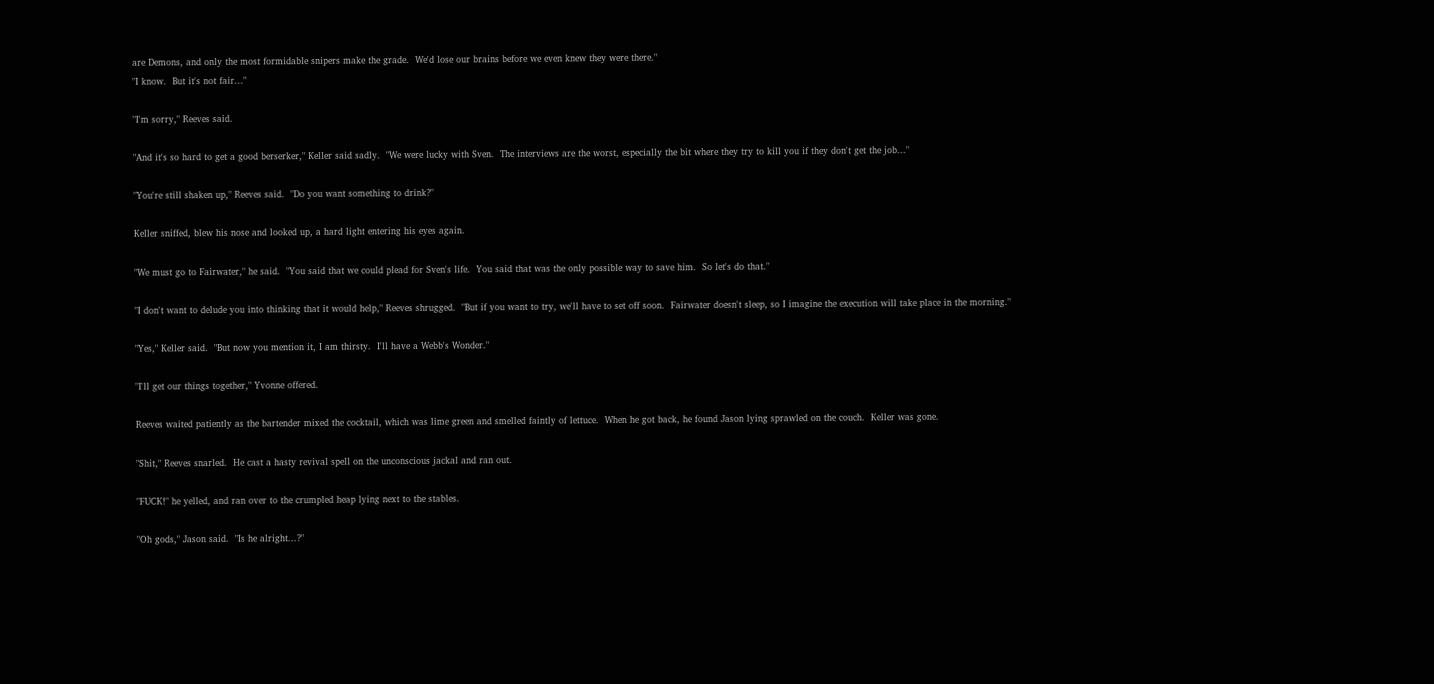are Demons, and only the most formidable snipers make the grade.  We'd lose our brains before we even knew they were there."
"I know.  But it's not fair..."

"I'm sorry," Reeves said.

"And it's so hard to get a good berserker," Keller said sadly.  "We were lucky with Sven.  The interviews are the worst, especially the bit where they try to kill you if they don't get the job..."

"You're still shaken up," Reeves said.  "Do you want something to drink?"

Keller sniffed, blew his nose and looked up, a hard light entering his eyes again.

"We must go to Fairwater," he said.  "You said that we could plead for Sven's life.  You said that was the only possible way to save him.  So let's do that."

"I don't want to delude you into thinking that it would help," Reeves shrugged.  "But if you want to try, we'll have to set off soon.  Fairwater doesn't sleep, so I imagine the execution will take place in the morning."

"Yes," Keller said.  "But now you mention it, I am thirsty.  I'll have a Webb's Wonder."

"I'll get our things together," Yvonne offered.

Reeves waited patiently as the bartender mixed the cocktail, which was lime green and smelled faintly of lettuce.  When he got back, he found Jason lying sprawled on the couch.  Keller was gone.

"Shit," Reeves snarled.  He cast a hasty revival spell on the unconscious jackal and ran out.

"FUCK!" he yelled, and ran over to the crumpled heap lying next to the stables.

"Oh gods," Jason said.  "Is he alright...?"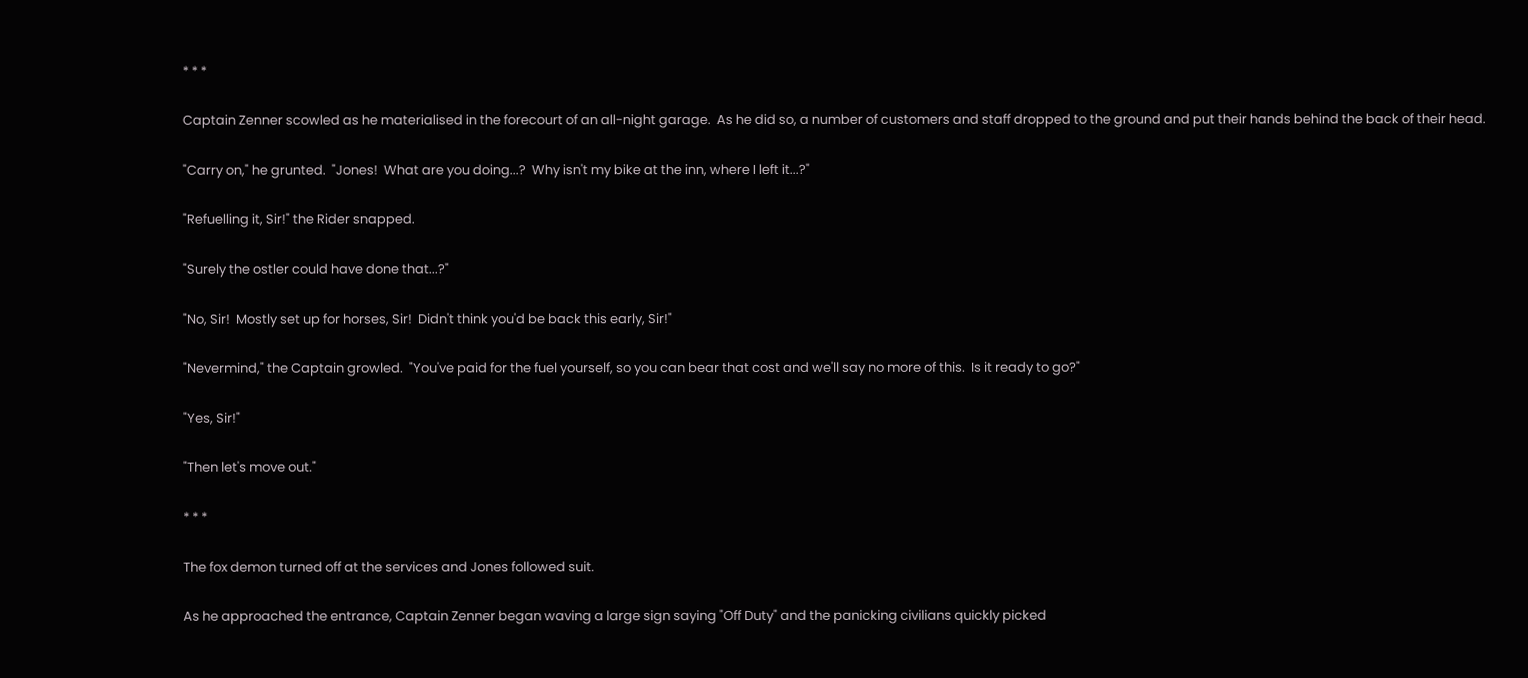* * *

Captain Zenner scowled as he materialised in the forecourt of an all-night garage.  As he did so, a number of customers and staff dropped to the ground and put their hands behind the back of their head.

"Carry on," he grunted.  "Jones!  What are you doing...?  Why isn't my bike at the inn, where I left it...?"

"Refuelling it, Sir!" the Rider snapped.

"Surely the ostler could have done that...?"

"No, Sir!  Mostly set up for horses, Sir!  Didn't think you'd be back this early, Sir!"

"Nevermind," the Captain growled.  "You've paid for the fuel yourself, so you can bear that cost and we'll say no more of this.  Is it ready to go?"

"Yes, Sir!"

"Then let's move out."

* * *

The fox demon turned off at the services and Jones followed suit.

As he approached the entrance, Captain Zenner began waving a large sign saying "Off Duty" and the panicking civilians quickly picked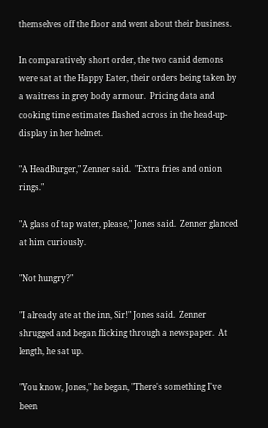themselves off the floor and went about their business.

In comparatively short order, the two canid demons were sat at the Happy Eater, their orders being taken by a waitress in grey body armour.  Pricing data and cooking time estimates flashed across in the head-up-display in her helmet.

"A HeadBurger," Zenner said.  "Extra fries and onion rings."

"A glass of tap water, please," Jones said.  Zenner glanced at him curiously.

"Not hungry?"

"I already ate at the inn, Sir!" Jones said.  Zenner shrugged and began flicking through a newspaper.  At length, he sat up.

"You know, Jones," he began, "There's something I've been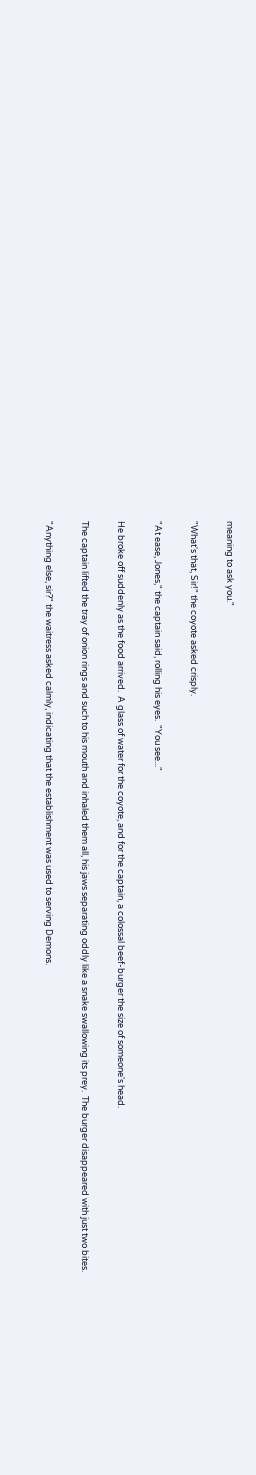meaning to ask you."

"What's that, Sir!" the coyote asked crisply.

"At ease, Jones," the captain said, rolling his eyes.  "You see..."

He broke off suddenly as the food arrived.  A glass of water for the coyote, and for the captain, a colossal beef-burger the size of someone's head.

The captain lifted the tray of onion rings and such to his mouth and inhaled them all, his jaws separating oddly like a snake swallowing its prey.  The burger disappeared with just two bites.

"Anything else, sir?" the waitress asked calmly, indicating that the establishment was used to serving Demons.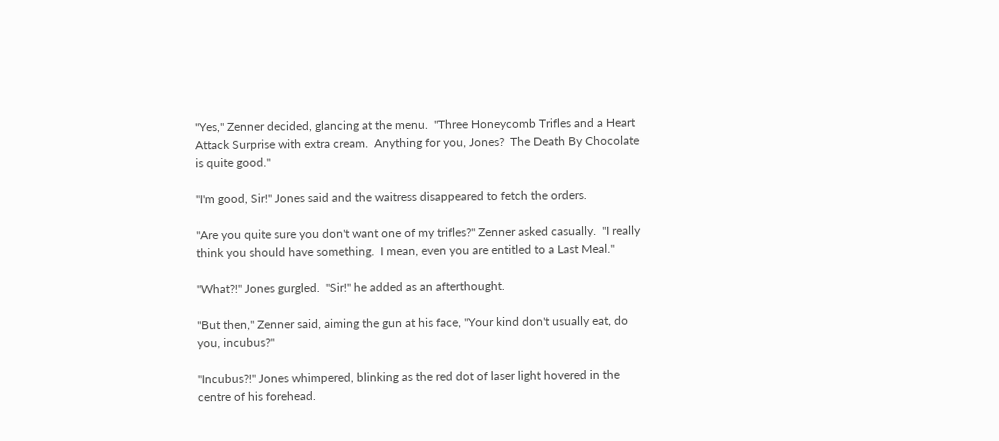"Yes," Zenner decided, glancing at the menu.  "Three Honeycomb Trifles and a Heart Attack Surprise with extra cream.  Anything for you, Jones?  The Death By Chocolate is quite good."

"I'm good, Sir!" Jones said and the waitress disappeared to fetch the orders.

"Are you quite sure you don't want one of my trifles?" Zenner asked casually.  "I really think you should have something.  I mean, even you are entitled to a Last Meal."

"What?!" Jones gurgled.  "Sir!" he added as an afterthought.

"But then," Zenner said, aiming the gun at his face, "Your kind don't usually eat, do you, incubus?"

"Incubus?!" Jones whimpered, blinking as the red dot of laser light hovered in the centre of his forehead.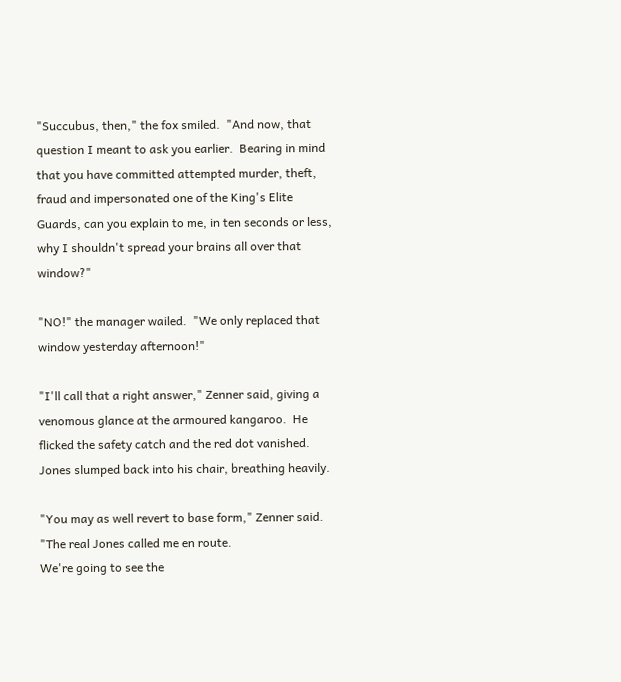"Succubus, then," the fox smiled.  "And now, that question I meant to ask you earlier.  Bearing in mind that you have committed attempted murder, theft, fraud and impersonated one of the King's Elite Guards, can you explain to me, in ten seconds or less, why I shouldn't spread your brains all over that window?"

"NO!" the manager wailed.  "We only replaced that window yesterday afternoon!"

"I'll call that a right answer," Zenner said, giving a venomous glance at the armoured kangaroo.  He flicked the safety catch and the red dot vanished.  Jones slumped back into his chair, breathing heavily.

"You may as well revert to base form," Zenner said.  "The real Jones called me en route.
We're going to see the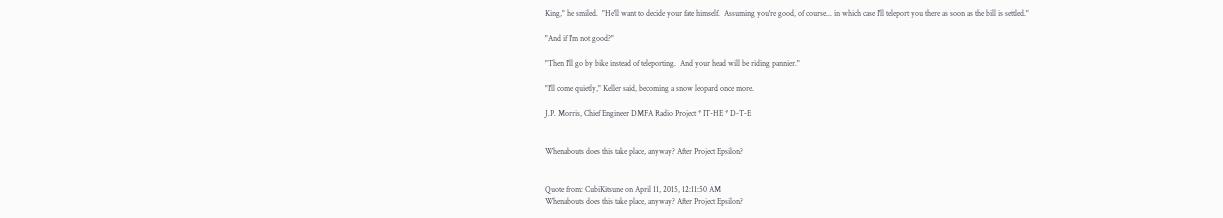King," he smiled.  "He'll want to decide your fate himself.  Assuming you're good, of course... in which case I'll teleport you there as soon as the bill is settled."

"And if I'm not good?"

"Then I'll go by bike instead of teleporting.  And your head will be riding pannier."

"I'll come quietly," Keller said, becoming a snow leopard once more.

J.P. Morris, Chief Engineer DMFA Radio Project * IT-HE * D-T-E


Whenabouts does this take place, anyway? After Project Epsilon?


Quote from: CubiKitsune on April 11, 2015, 12:11:50 AM
Whenabouts does this take place, anyway? After Project Epsilon?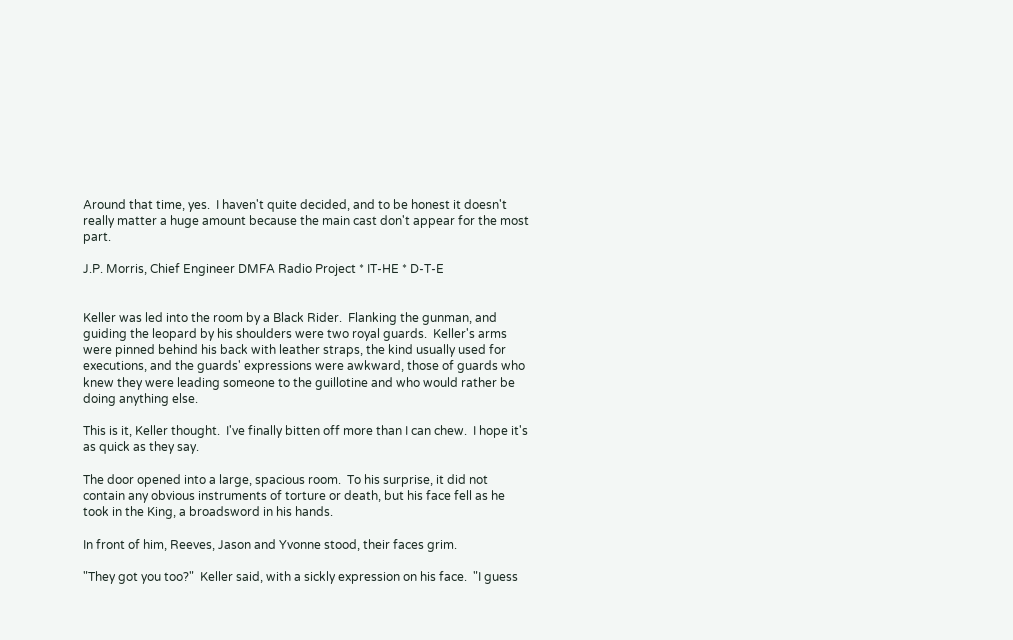Around that time, yes.  I haven't quite decided, and to be honest it doesn't really matter a huge amount because the main cast don't appear for the most part.

J.P. Morris, Chief Engineer DMFA Radio Project * IT-HE * D-T-E


Keller was led into the room by a Black Rider.  Flanking the gunman, and guiding the leopard by his shoulders were two royal guards.  Keller's arms were pinned behind his back with leather straps, the kind usually used for executions, and the guards' expressions were awkward, those of guards who knew they were leading someone to the guillotine and who would rather be doing anything else.

This is it, Keller thought.  I've finally bitten off more than I can chew.  I hope it's as quick as they say.

The door opened into a large, spacious room.  To his surprise, it did not contain any obvious instruments of torture or death, but his face fell as he took in the King, a broadsword in his hands.

In front of him, Reeves, Jason and Yvonne stood, their faces grim.

"They got you too?"  Keller said, with a sickly expression on his face.  "I guess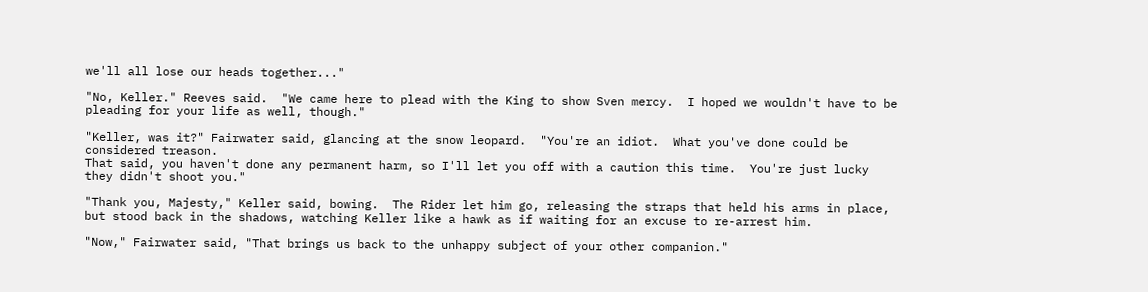we'll all lose our heads together..."

"No, Keller." Reeves said.  "We came here to plead with the King to show Sven mercy.  I hoped we wouldn't have to be pleading for your life as well, though."

"Keller, was it?" Fairwater said, glancing at the snow leopard.  "You're an idiot.  What you've done could be considered treason.
That said, you haven't done any permanent harm, so I'll let you off with a caution this time.  You're just lucky they didn't shoot you."

"Thank you, Majesty," Keller said, bowing.  The Rider let him go, releasing the straps that held his arms in place, but stood back in the shadows, watching Keller like a hawk as if waiting for an excuse to re-arrest him.

"Now," Fairwater said, "That brings us back to the unhappy subject of your other companion."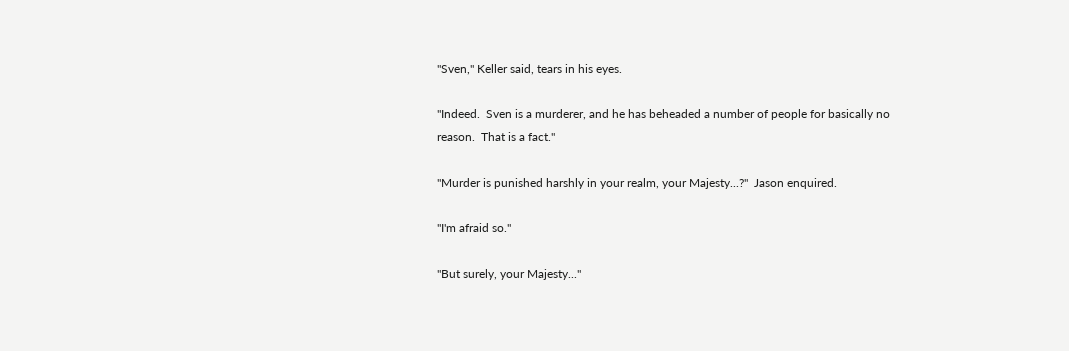"Sven," Keller said, tears in his eyes.

"Indeed.  Sven is a murderer, and he has beheaded a number of people for basically no reason.  That is a fact."

"Murder is punished harshly in your realm, your Majesty...?"  Jason enquired.

"I'm afraid so."

"But surely, your Majesty..."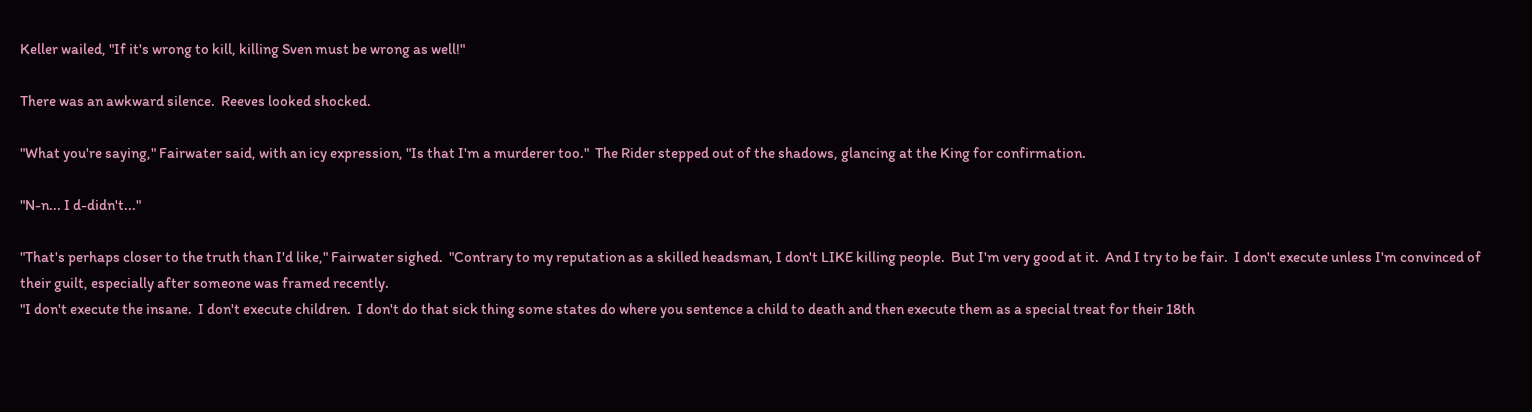Keller wailed, "If it's wrong to kill, killing Sven must be wrong as well!"

There was an awkward silence.  Reeves looked shocked.

"What you're saying," Fairwater said, with an icy expression, "Is that I'm a murderer too."  The Rider stepped out of the shadows, glancing at the King for confirmation.

"N-n... I d-didn't..."

"That's perhaps closer to the truth than I'd like," Fairwater sighed.  "Contrary to my reputation as a skilled headsman, I don't LIKE killing people.  But I'm very good at it.  And I try to be fair.  I don't execute unless I'm convinced of their guilt, especially after someone was framed recently.
"I don't execute the insane.  I don't execute children.  I don't do that sick thing some states do where you sentence a child to death and then execute them as a special treat for their 18th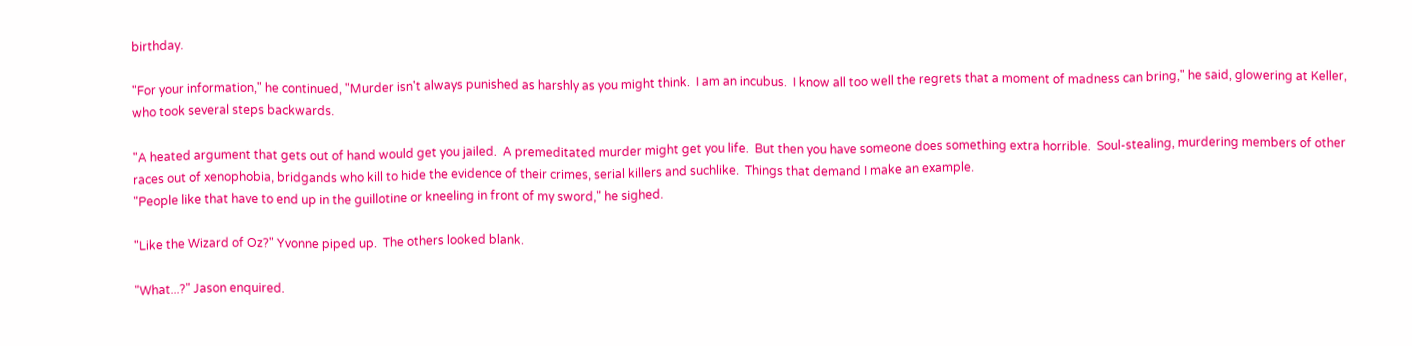birthday.

"For your information," he continued, "Murder isn't always punished as harshly as you might think.  I am an incubus.  I know all too well the regrets that a moment of madness can bring," he said, glowering at Keller, who took several steps backwards.

"A heated argument that gets out of hand would get you jailed.  A premeditated murder might get you life.  But then you have someone does something extra horrible.  Soul-stealing, murdering members of other races out of xenophobia, bridgands who kill to hide the evidence of their crimes, serial killers and suchlike.  Things that demand I make an example.
"People like that have to end up in the guillotine or kneeling in front of my sword," he sighed.

"Like the Wizard of Oz?" Yvonne piped up.  The others looked blank.

"What...?" Jason enquired.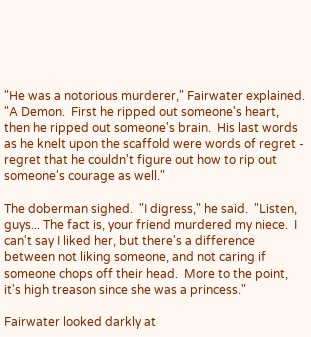"He was a notorious murderer," Fairwater explained.  "A Demon.  First he ripped out someone's heart, then he ripped out someone's brain.  His last words as he knelt upon the scaffold were words of regret - regret that he couldn't figure out how to rip out someone's courage as well."

The doberman sighed.  "I digress," he said.  "Listen, guys... The fact is, your friend murdered my niece.  I can't say I liked her, but there's a difference between not liking someone, and not caring if someone chops off their head.  More to the point, it's high treason since she was a princess."

Fairwater looked darkly at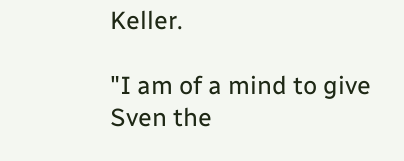Keller.

"I am of a mind to give Sven the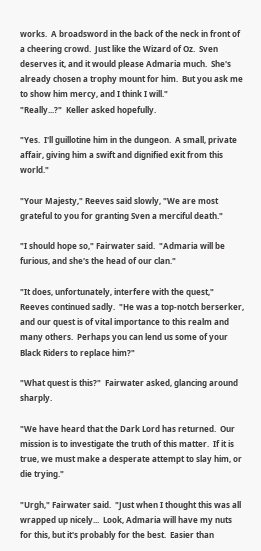works.  A broadsword in the back of the neck in front of a cheering crowd.  Just like the Wizard of Oz.  Sven deserves it, and it would please Admaria much.  She's already chosen a trophy mount for him.  But you ask me to show him mercy, and I think I will."
"Really...?"  Keller asked hopefully.

"Yes.  I'll guillotine him in the dungeon.  A small, private affair, giving him a swift and dignified exit from this world."

"Your Majesty," Reeves said slowly, "We are most grateful to you for granting Sven a merciful death."

"I should hope so," Fairwater said.  "Admaria will be furious, and she's the head of our clan."

"It does, unfortunately, interfere with the quest,"  Reeves continued sadly.  "He was a top-notch berserker, and our quest is of vital importance to this realm and many others.  Perhaps you can lend us some of your Black Riders to replace him?"

"What quest is this?"  Fairwater asked, glancing around sharply.

"We have heard that the Dark Lord has returned.  Our mission is to investigate the truth of this matter.  If it is true, we must make a desperate attempt to slay him, or die trying."

"Urgh," Fairwater said.  "Just when I thought this was all wrapped up nicely...  Look, Admaria will have my nuts for this, but it's probably for the best.  Easier than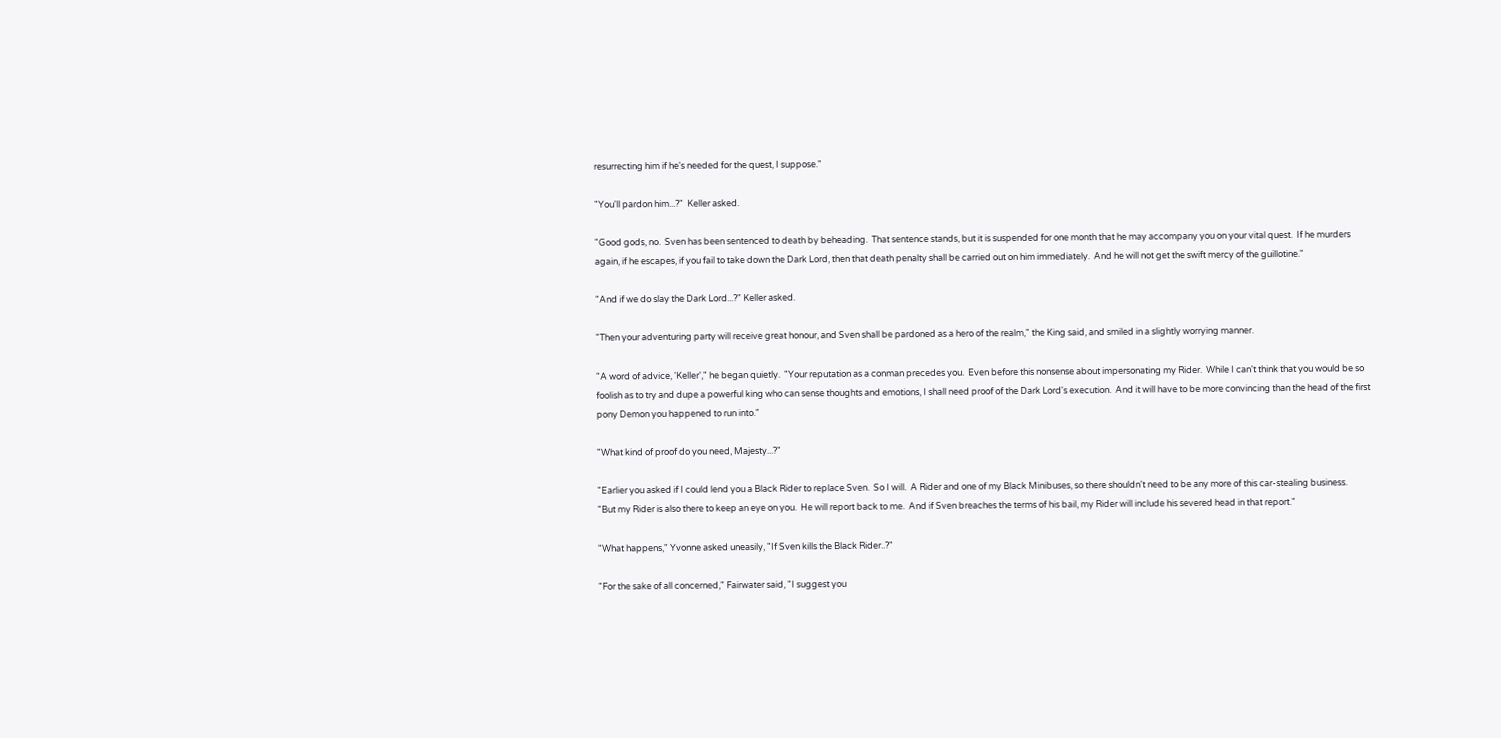resurrecting him if he's needed for the quest, I suppose."

"You'll pardon him...?"  Keller asked.

"Good gods, no.  Sven has been sentenced to death by beheading.  That sentence stands, but it is suspended for one month that he may accompany you on your vital quest.  If he murders again, if he escapes, if you fail to take down the Dark Lord, then that death penalty shall be carried out on him immediately.  And he will not get the swift mercy of the guillotine."

"And if we do slay the Dark Lord...?" Keller asked.

"Then your adventuring party will receive great honour, and Sven shall be pardoned as a hero of the realm," the King said, and smiled in a slightly worrying manner.

"A word of advice, 'Keller'," he began quietly.  "Your reputation as a conman precedes you.  Even before this nonsense about impersonating my Rider.  While I can't think that you would be so foolish as to try and dupe a powerful king who can sense thoughts and emotions, I shall need proof of the Dark Lord's execution.  And it will have to be more convincing than the head of the first pony Demon you happened to run into."

"What kind of proof do you need, Majesty...?"

"Earlier you asked if I could lend you a Black Rider to replace Sven.  So I will.  A Rider and one of my Black Minibuses, so there shouldn't need to be any more of this car-stealing business.
"But my Rider is also there to keep an eye on you.  He will report back to me.  And if Sven breaches the terms of his bail, my Rider will include his severed head in that report."

"What happens," Yvonne asked uneasily, "If Sven kills the Black Rider..?"

"For the sake of all concerned," Fairwater said, "I suggest you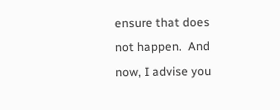ensure that does not happen.  And now, I advise you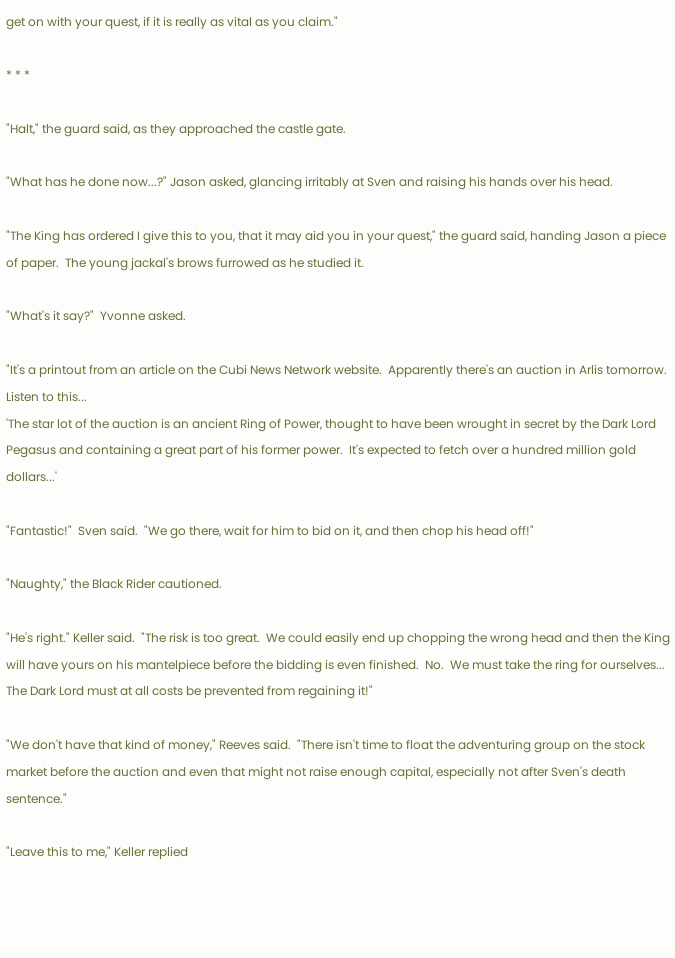get on with your quest, if it is really as vital as you claim."

* * *

"Halt," the guard said, as they approached the castle gate.

"What has he done now...?" Jason asked, glancing irritably at Sven and raising his hands over his head.

"The King has ordered I give this to you, that it may aid you in your quest," the guard said, handing Jason a piece of paper.  The young jackal's brows furrowed as he studied it.

"What's it say?"  Yvonne asked.

"It's a printout from an article on the Cubi News Network website.  Apparently there's an auction in Arlis tomorrow.  Listen to this...
'The star lot of the auction is an ancient Ring of Power, thought to have been wrought in secret by the Dark Lord Pegasus and containing a great part of his former power.  It's expected to fetch over a hundred million gold dollars...'

"Fantastic!"  Sven said.  "We go there, wait for him to bid on it, and then chop his head off!"

"Naughty," the Black Rider cautioned.

"He's right." Keller said.  "The risk is too great.  We could easily end up chopping the wrong head and then the King will have yours on his mantelpiece before the bidding is even finished.  No.  We must take the ring for ourselves... The Dark Lord must at all costs be prevented from regaining it!"

"We don't have that kind of money," Reeves said.  "There isn't time to float the adventuring group on the stock market before the auction and even that might not raise enough capital, especially not after Sven's death sentence."

"Leave this to me," Keller replied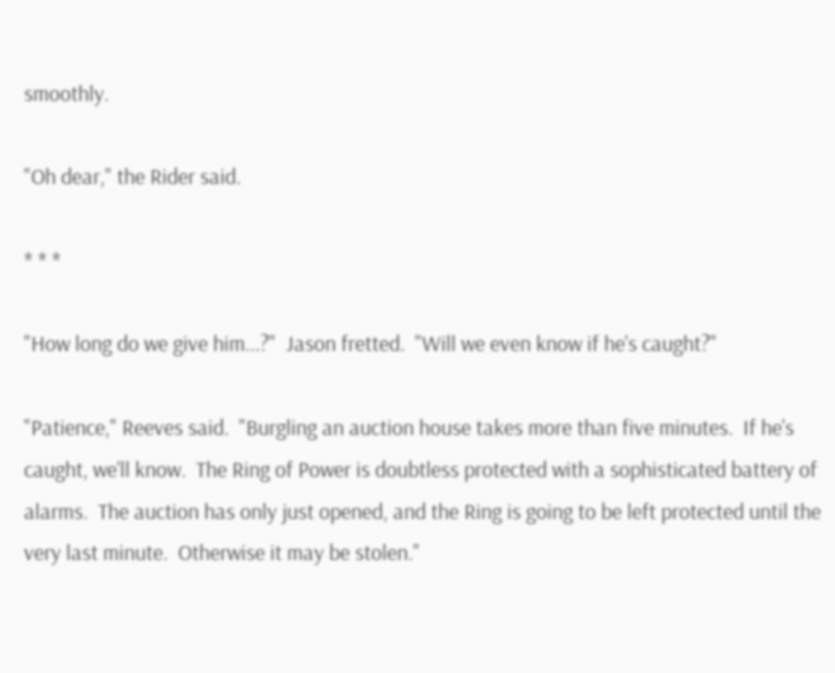smoothly.

"Oh dear," the Rider said.

* * *

"How long do we give him...?"  Jason fretted.  "Will we even know if he's caught?"

"Patience," Reeves said.  "Burgling an auction house takes more than five minutes.  If he's caught, we'll know.  The Ring of Power is doubtless protected with a sophisticated battery of alarms.  The auction has only just opened, and the Ring is going to be left protected until the very last minute.  Otherwise it may be stolen."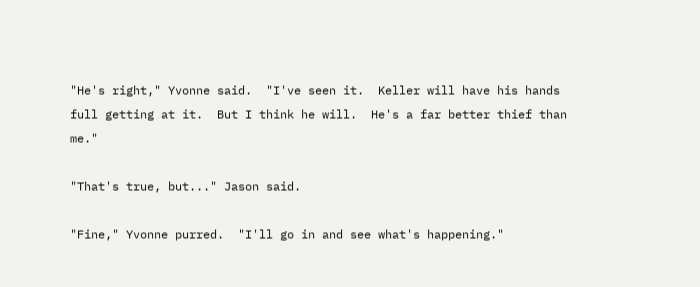"He's right," Yvonne said.  "I've seen it.  Keller will have his hands full getting at it.  But I think he will.  He's a far better thief than me."

"That's true, but..." Jason said.

"Fine," Yvonne purred.  "I'll go in and see what's happening."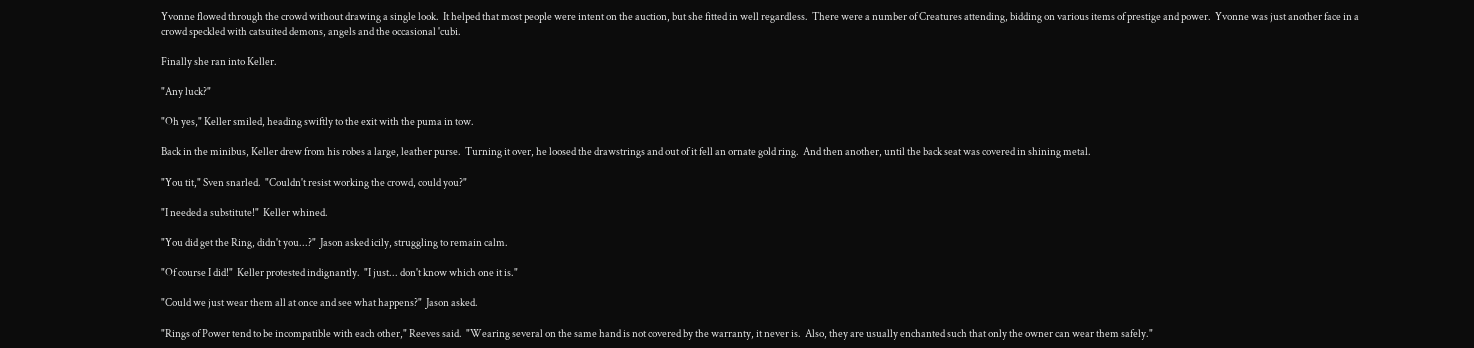Yvonne flowed through the crowd without drawing a single look.  It helped that most people were intent on the auction, but she fitted in well regardless.  There were a number of Creatures attending, bidding on various items of prestige and power.  Yvonne was just another face in a crowd speckled with catsuited demons, angels and the occasional 'cubi.

Finally she ran into Keller.

"Any luck?"

"Oh yes," Keller smiled, heading swiftly to the exit with the puma in tow.

Back in the minibus, Keller drew from his robes a large, leather purse.  Turning it over, he loosed the drawstrings and out of it fell an ornate gold ring.  And then another, until the back seat was covered in shining metal.

"You tit," Sven snarled.  "Couldn't resist working the crowd, could you?"

"I needed a substitute!"  Keller whined.

"You did get the Ring, didn't you...?"  Jason asked icily, struggling to remain calm.

"Of course I did!"  Keller protested indignantly.  "I just... don't know which one it is."

"Could we just wear them all at once and see what happens?"  Jason asked.

"Rings of Power tend to be incompatible with each other," Reeves said.  "Wearing several on the same hand is not covered by the warranty, it never is.  Also, they are usually enchanted such that only the owner can wear them safely."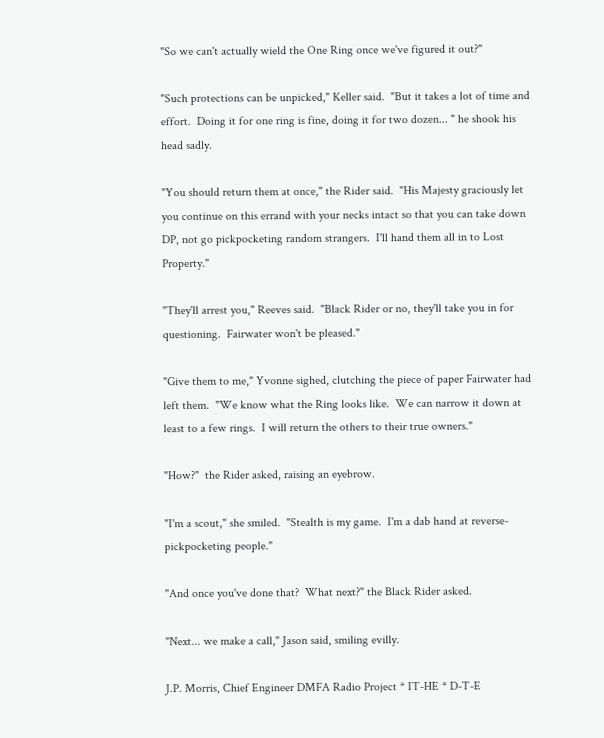"So we can't actually wield the One Ring once we've figured it out?"

"Such protections can be unpicked," Keller said.  "But it takes a lot of time and effort.  Doing it for one ring is fine, doing it for two dozen... " he shook his head sadly.

"You should return them at once," the Rider said.  "His Majesty graciously let you continue on this errand with your necks intact so that you can take down DP, not go pickpocketing random strangers.  I'll hand them all in to Lost Property."

"They'll arrest you," Reeves said.  "Black Rider or no, they'll take you in for questioning.  Fairwater won't be pleased."

"Give them to me," Yvonne sighed, clutching the piece of paper Fairwater had left them.  "We know what the Ring looks like.  We can narrow it down at least to a few rings.  I will return the others to their true owners."

"How?"  the Rider asked, raising an eyebrow.

"I'm a scout," she smiled.  "Stealth is my game.  I'm a dab hand at reverse-pickpocketing people."

"And once you've done that?  What next?" the Black Rider asked.

"Next... we make a call," Jason said, smiling evilly.

J.P. Morris, Chief Engineer DMFA Radio Project * IT-HE * D-T-E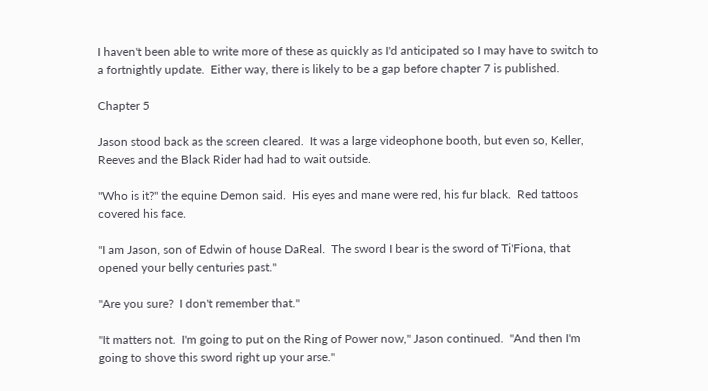I haven't been able to write more of these as quickly as I'd anticipated so I may have to switch to a fortnightly update.  Either way, there is likely to be a gap before chapter 7 is published.

Chapter 5

Jason stood back as the screen cleared.  It was a large videophone booth, but even so, Keller, Reeves and the Black Rider had had to wait outside.

"Who is it?" the equine Demon said.  His eyes and mane were red, his fur black.  Red tattoos covered his face.

"I am Jason, son of Edwin of house DaReal.  The sword I bear is the sword of Ti'Fiona, that opened your belly centuries past."

"Are you sure?  I don't remember that."

"It matters not.  I'm going to put on the Ring of Power now," Jason continued.  "And then I'm going to shove this sword right up your arse."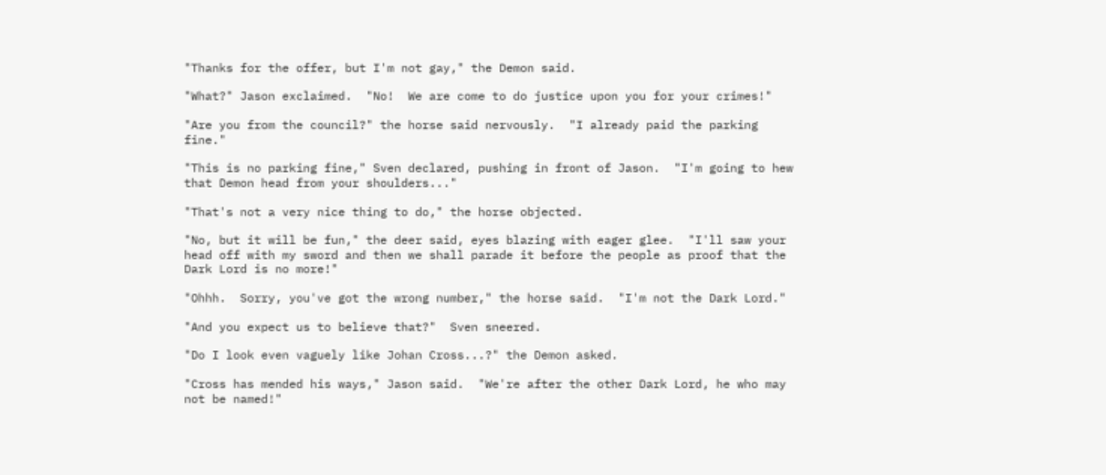"Thanks for the offer, but I'm not gay," the Demon said.

"What?" Jason exclaimed.  "No!  We are come to do justice upon you for your crimes!"

"Are you from the council?" the horse said nervously.  "I already paid the parking fine."

"This is no parking fine," Sven declared, pushing in front of Jason.  "I'm going to hew that Demon head from your shoulders..."

"That's not a very nice thing to do," the horse objected.

"No, but it will be fun," the deer said, eyes blazing with eager glee.  "I'll saw your head off with my sword and then we shall parade it before the people as proof that the Dark Lord is no more!"

"Ohhh.  Sorry, you've got the wrong number," the horse said.  "I'm not the Dark Lord."

"And you expect us to believe that?"  Sven sneered.

"Do I look even vaguely like Johan Cross...?" the Demon asked.

"Cross has mended his ways," Jason said.  "We're after the other Dark Lord, he who may not be named!"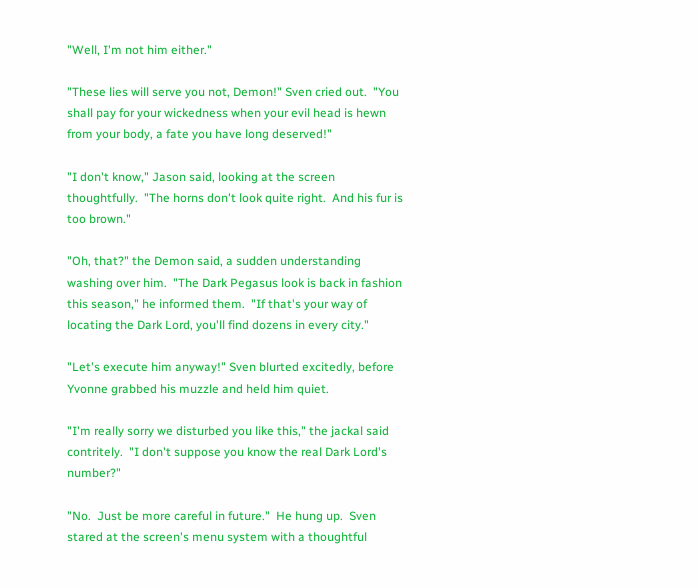"Well, I'm not him either."

"These lies will serve you not, Demon!" Sven cried out.  "You shall pay for your wickedness when your evil head is hewn from your body, a fate you have long deserved!"

"I don't know," Jason said, looking at the screen thoughtfully.  "The horns don't look quite right.  And his fur is too brown."

"Oh, that?" the Demon said, a sudden understanding washing over him.  "The Dark Pegasus look is back in fashion this season," he informed them.  "If that's your way of locating the Dark Lord, you'll find dozens in every city."

"Let's execute him anyway!" Sven blurted excitedly, before Yvonne grabbed his muzzle and held him quiet.

"I'm really sorry we disturbed you like this," the jackal said contritely.  "I don't suppose you know the real Dark Lord's number?"

"No.  Just be more careful in future."  He hung up.  Sven stared at the screen's menu system with a thoughtful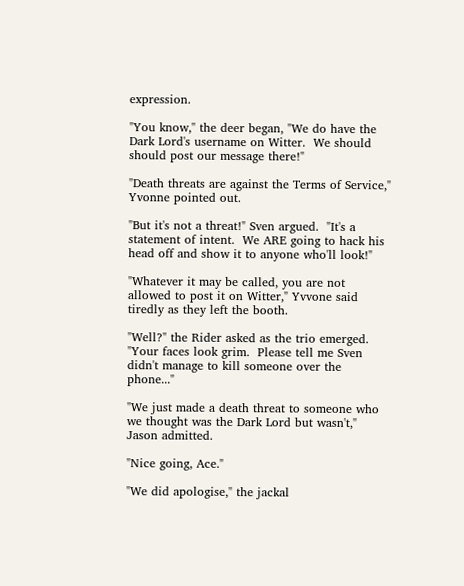expression.

"You know," the deer began, "We do have the Dark Lord's username on Witter.  We should should post our message there!"

"Death threats are against the Terms of Service," Yvonne pointed out.

"But it's not a threat!" Sven argued.  "It's a statement of intent.  We ARE going to hack his head off and show it to anyone who'll look!"

"Whatever it may be called, you are not allowed to post it on Witter," Yvvone said tiredly as they left the booth.

"Well?" the Rider asked as the trio emerged.  "Your faces look grim.  Please tell me Sven didn't manage to kill someone over the phone..."

"We just made a death threat to someone who we thought was the Dark Lord but wasn't," Jason admitted.

"Nice going, Ace."

"We did apologise," the jackal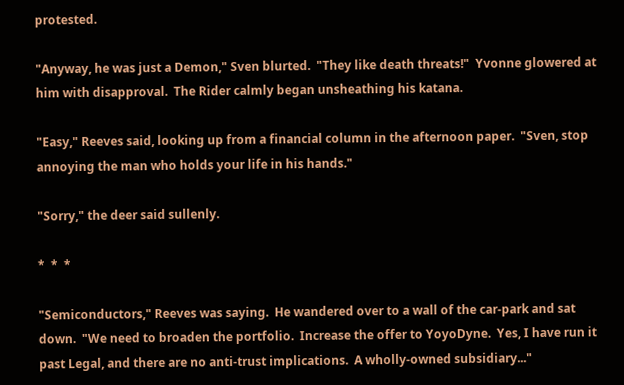protested.

"Anyway, he was just a Demon," Sven blurted.  "They like death threats!"  Yvonne glowered at him with disapproval.  The Rider calmly began unsheathing his katana.

"Easy," Reeves said, looking up from a financial column in the afternoon paper.  "Sven, stop annoying the man who holds your life in his hands."

"Sorry," the deer said sullenly.

*  *  *

"Semiconductors," Reeves was saying.  He wandered over to a wall of the car-park and sat down.  "We need to broaden the portfolio.  Increase the offer to YoyoDyne.  Yes, I have run it past Legal, and there are no anti-trust implications.  A wholly-owned subsidiary..."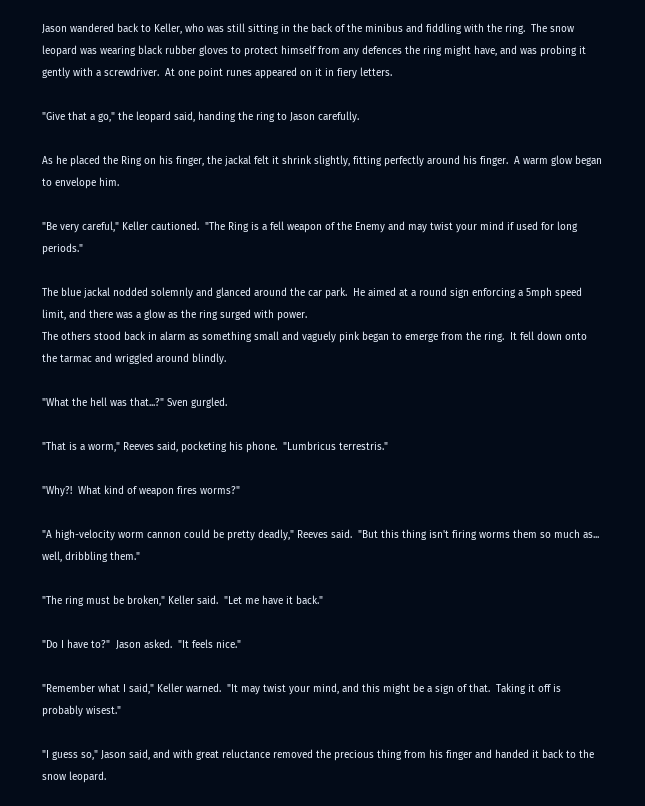Jason wandered back to Keller, who was still sitting in the back of the minibus and fiddling with the ring.  The snow leopard was wearing black rubber gloves to protect himself from any defences the ring might have, and was probing it gently with a screwdriver.  At one point runes appeared on it in fiery letters.

"Give that a go," the leopard said, handing the ring to Jason carefully.

As he placed the Ring on his finger, the jackal felt it shrink slightly, fitting perfectly around his finger.  A warm glow began to envelope him.

"Be very careful," Keller cautioned.  "The Ring is a fell weapon of the Enemy and may twist your mind if used for long periods."

The blue jackal nodded solemnly and glanced around the car park.  He aimed at a round sign enforcing a 5mph speed limit, and there was a glow as the ring surged with power.
The others stood back in alarm as something small and vaguely pink began to emerge from the ring.  It fell down onto the tarmac and wriggled around blindly.

"What the hell was that...?" Sven gurgled.

"That is a worm," Reeves said, pocketing his phone.  "Lumbricus terrestris."

"Why?!  What kind of weapon fires worms?"

"A high-velocity worm cannon could be pretty deadly," Reeves said.  "But this thing isn't firing worms them so much as... well, dribbling them."

"The ring must be broken," Keller said.  "Let me have it back."

"Do I have to?"  Jason asked.  "It feels nice."

"Remember what I said," Keller warned.  "It may twist your mind, and this might be a sign of that.  Taking it off is probably wisest."

"I guess so," Jason said, and with great reluctance removed the precious thing from his finger and handed it back to the snow leopard.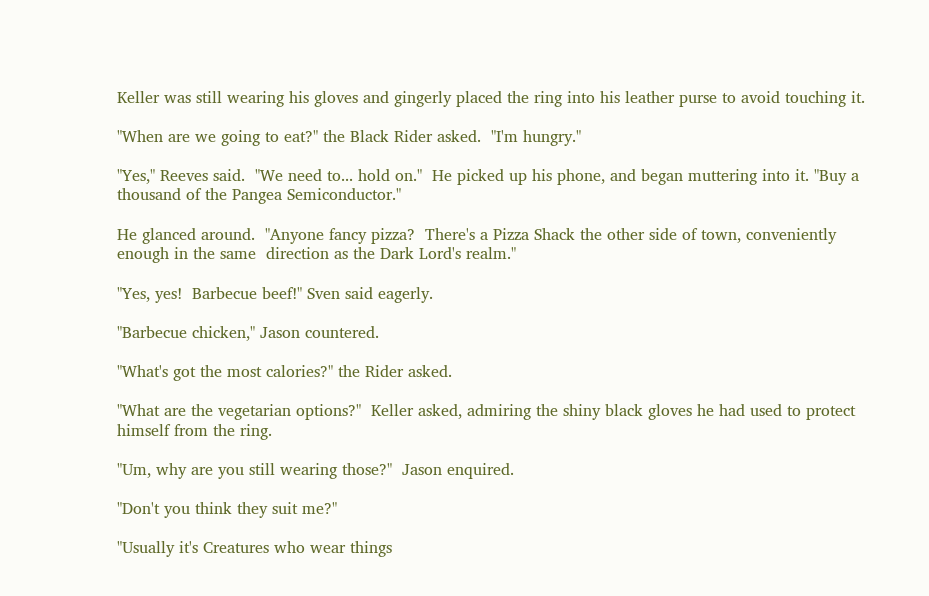Keller was still wearing his gloves and gingerly placed the ring into his leather purse to avoid touching it.

"When are we going to eat?" the Black Rider asked.  "I'm hungry."

"Yes," Reeves said.  "We need to... hold on."  He picked up his phone, and began muttering into it. "Buy a thousand of the Pangea Semiconductor."

He glanced around.  "Anyone fancy pizza?  There's a Pizza Shack the other side of town, conveniently enough in the same  direction as the Dark Lord's realm."

"Yes, yes!  Barbecue beef!" Sven said eagerly.

"Barbecue chicken," Jason countered.

"What's got the most calories?" the Rider asked.

"What are the vegetarian options?"  Keller asked, admiring the shiny black gloves he had used to protect himself from the ring.

"Um, why are you still wearing those?"  Jason enquired.

"Don't you think they suit me?"

"Usually it's Creatures who wear things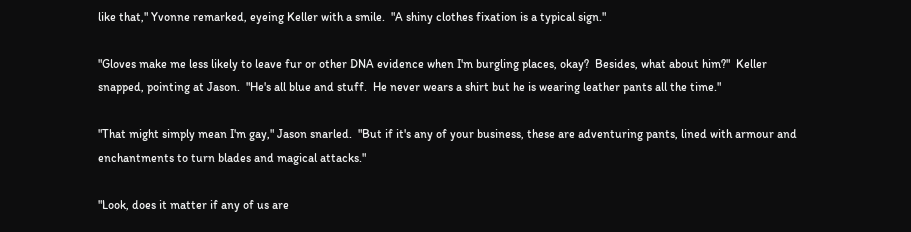like that," Yvonne remarked, eyeing Keller with a smile.  "A shiny clothes fixation is a typical sign."

"Gloves make me less likely to leave fur or other DNA evidence when I'm burgling places, okay?  Besides, what about him?"  Keller snapped, pointing at Jason.  "He's all blue and stuff.  He never wears a shirt but he is wearing leather pants all the time."

"That might simply mean I'm gay," Jason snarled.  "But if it's any of your business, these are adventuring pants, lined with armour and enchantments to turn blades and magical attacks."

"Look, does it matter if any of us are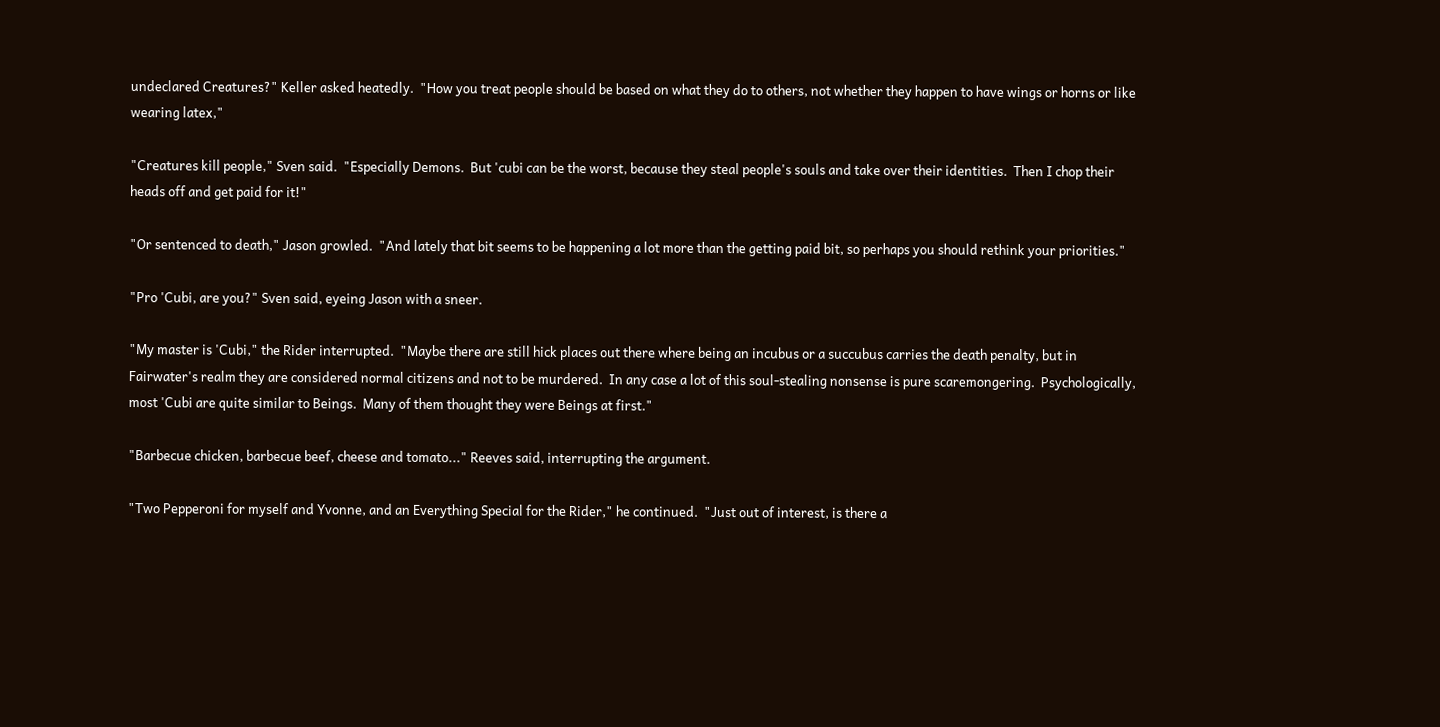undeclared Creatures?" Keller asked heatedly.  "How you treat people should be based on what they do to others, not whether they happen to have wings or horns or like wearing latex,"

"Creatures kill people," Sven said.  "Especially Demons.  But 'cubi can be the worst, because they steal people's souls and take over their identities.  Then I chop their heads off and get paid for it!"

"Or sentenced to death," Jason growled.  "And lately that bit seems to be happening a lot more than the getting paid bit, so perhaps you should rethink your priorities."

"Pro 'Cubi, are you?" Sven said, eyeing Jason with a sneer.

"My master is 'Cubi," the Rider interrupted.  "Maybe there are still hick places out there where being an incubus or a succubus carries the death penalty, but in Fairwater's realm they are considered normal citizens and not to be murdered.  In any case a lot of this soul-stealing nonsense is pure scaremongering.  Psychologically, most 'Cubi are quite similar to Beings.  Many of them thought they were Beings at first."

"Barbecue chicken, barbecue beef, cheese and tomato..." Reeves said, interrupting the argument.

"Two Pepperoni for myself and Yvonne, and an Everything Special for the Rider," he continued.  "Just out of interest, is there a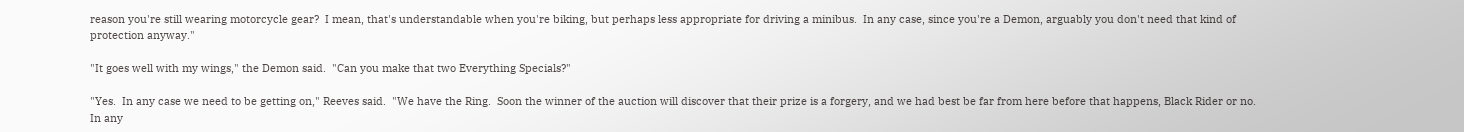reason you're still wearing motorcycle gear?  I mean, that's understandable when you're biking, but perhaps less appropriate for driving a minibus.  In any case, since you're a Demon, arguably you don't need that kind of protection anyway."

"It goes well with my wings," the Demon said.  "Can you make that two Everything Specials?"

"Yes.  In any case we need to be getting on," Reeves said.  "We have the Ring.  Soon the winner of the auction will discover that their prize is a forgery, and we had best be far from here before that happens, Black Rider or no.  In any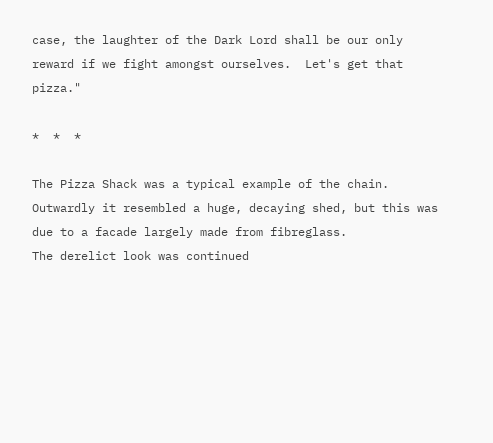case, the laughter of the Dark Lord shall be our only reward if we fight amongst ourselves.  Let's get that pizza."

*  *  *

The Pizza Shack was a typical example of the chain.  Outwardly it resembled a huge, decaying shed, but this was due to a facade largely made from fibreglass.
The derelict look was continued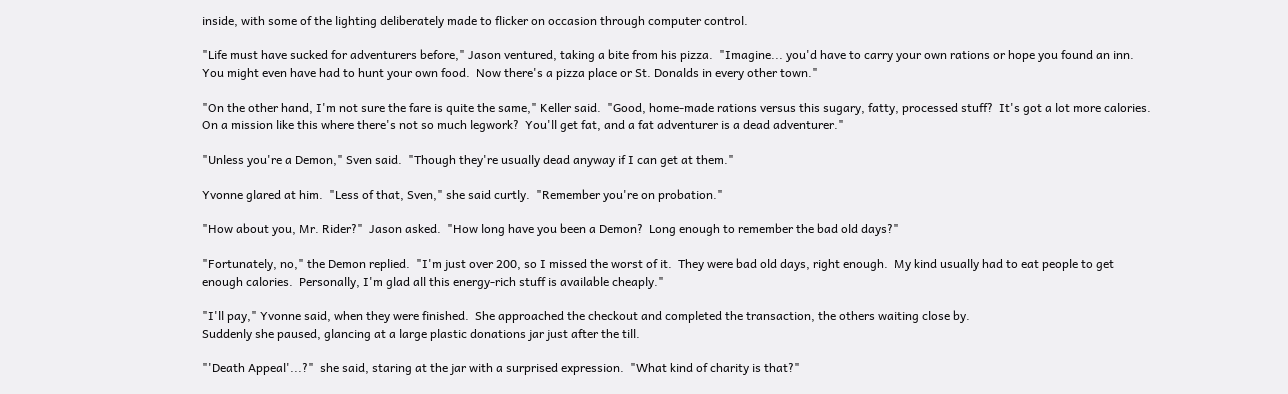inside, with some of the lighting deliberately made to flicker on occasion through computer control.

"Life must have sucked for adventurers before," Jason ventured, taking a bite from his pizza.  "Imagine... you'd have to carry your own rations or hope you found an inn.  You might even have had to hunt your own food.  Now there's a pizza place or St. Donalds in every other town."

"On the other hand, I'm not sure the fare is quite the same," Keller said.  "Good, home-made rations versus this sugary, fatty, processed stuff?  It's got a lot more calories.  On a mission like this where there's not so much legwork?  You'll get fat, and a fat adventurer is a dead adventurer."

"Unless you're a Demon," Sven said.  "Though they're usually dead anyway if I can get at them."

Yvonne glared at him.  "Less of that, Sven," she said curtly.  "Remember you're on probation."

"How about you, Mr. Rider?"  Jason asked.  "How long have you been a Demon?  Long enough to remember the bad old days?"

"Fortunately, no," the Demon replied.  "I'm just over 200, so I missed the worst of it.  They were bad old days, right enough.  My kind usually had to eat people to get enough calories.  Personally, I'm glad all this energy-rich stuff is available cheaply."

"I'll pay," Yvonne said, when they were finished.  She approached the checkout and completed the transaction, the others waiting close by.
Suddenly she paused, glancing at a large plastic donations jar just after the till.

"'Death Appeal'...?"  she said, staring at the jar with a surprised expression.  "What kind of charity is that?"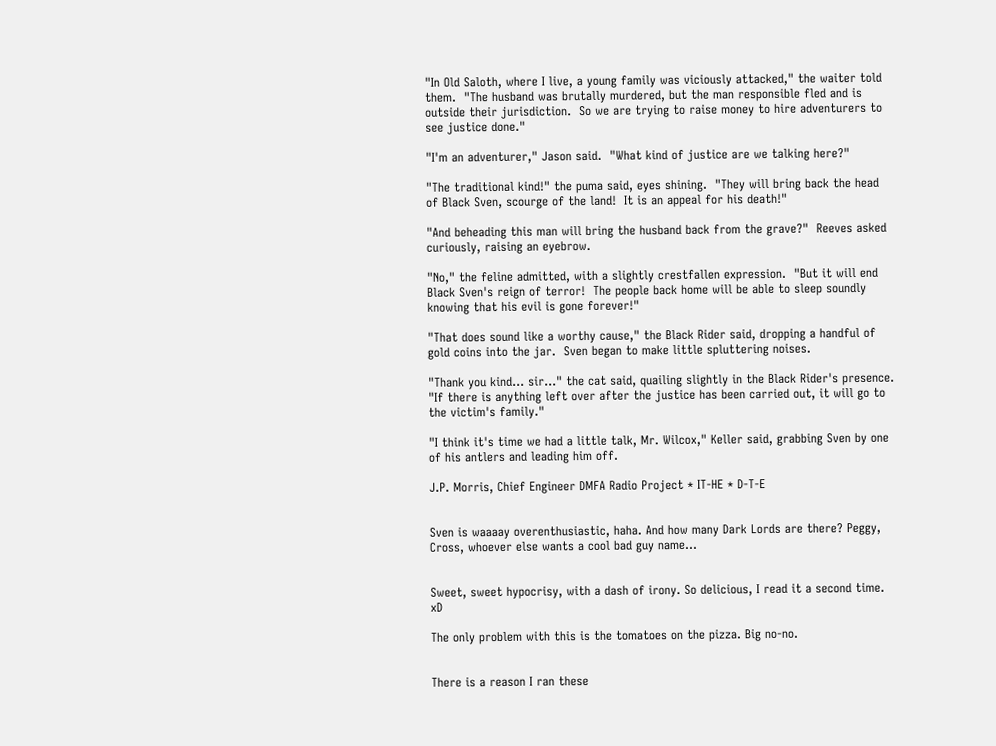"In Old Saloth, where I live, a young family was viciously attacked," the waiter told them.  "The husband was brutally murdered, but the man responsible fled and is outside their jurisdiction.  So we are trying to raise money to hire adventurers to see justice done."

"I'm an adventurer," Jason said.  "What kind of justice are we talking here?"

"The traditional kind!" the puma said, eyes shining.  "They will bring back the head of Black Sven, scourge of the land!  It is an appeal for his death!"

"And beheading this man will bring the husband back from the grave?"  Reeves asked curiously, raising an eyebrow.

"No," the feline admitted, with a slightly crestfallen expression.  "But it will end Black Sven's reign of terror!  The people back home will be able to sleep soundly knowing that his evil is gone forever!"

"That does sound like a worthy cause," the Black Rider said, dropping a handful of gold coins into the jar.  Sven began to make little spluttering noises.

"Thank you kind... sir..." the cat said, quailing slightly in the Black Rider's presence.  "If there is anything left over after the justice has been carried out, it will go to the victim's family."

"I think it's time we had a little talk, Mr. Wilcox," Keller said, grabbing Sven by one of his antlers and leading him off.

J.P. Morris, Chief Engineer DMFA Radio Project * IT-HE * D-T-E


Sven is waaaay overenthusiastic, haha. And how many Dark Lords are there? Peggy, Cross, whoever else wants a cool bad guy name...


Sweet, sweet hypocrisy, with a dash of irony. So delicious, I read it a second time. xD

The only problem with this is the tomatoes on the pizza. Big no-no.


There is a reason I ran these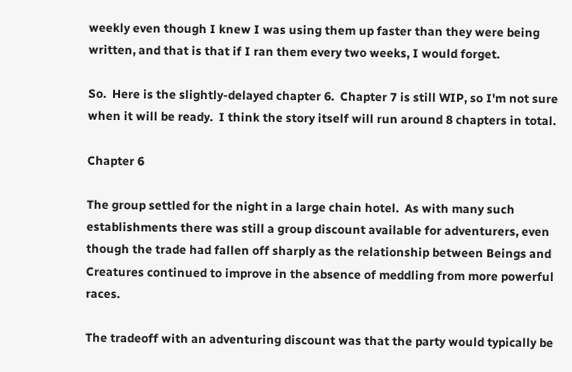weekly even though I knew I was using them up faster than they were being written, and that is that if I ran them every two weeks, I would forget.

So.  Here is the slightly-delayed chapter 6.  Chapter 7 is still WIP, so I'm not sure when it will be ready.  I think the story itself will run around 8 chapters in total.

Chapter 6

The group settled for the night in a large chain hotel.  As with many such establishments there was still a group discount available for adventurers, even though the trade had fallen off sharply as the relationship between Beings and Creatures continued to improve in the absence of meddling from more powerful races.

The tradeoff with an adventuring discount was that the party would typically be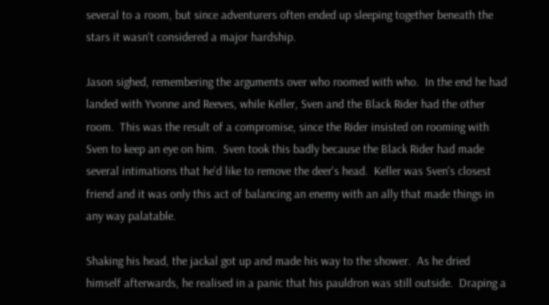several to a room, but since adventurers often ended up sleeping together beneath the stars it wasn't considered a major hardship.

Jason sighed, remembering the arguments over who roomed with who.  In the end he had landed with Yvonne and Reeves, while Keller, Sven and the Black Rider had the other room.  This was the result of a compromise, since the Rider insisted on rooming with Sven to keep an eye on him.  Sven took this badly because the Black Rider had made several intimations that he'd like to remove the deer's head.  Keller was Sven's closest friend and it was only this act of balancing an enemy with an ally that made things in any way palatable.

Shaking his head, the jackal got up and made his way to the shower.  As he dried himself afterwards, he realised in a panic that his pauldron was still outside.  Draping a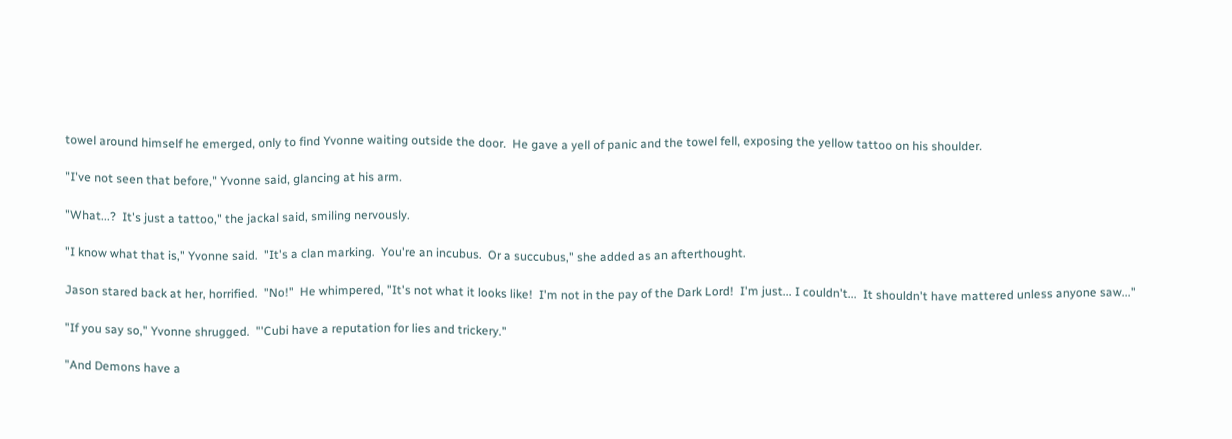towel around himself he emerged, only to find Yvonne waiting outside the door.  He gave a yell of panic and the towel fell, exposing the yellow tattoo on his shoulder.

"I've not seen that before," Yvonne said, glancing at his arm.

"What...?  It's just a tattoo," the jackal said, smiling nervously.

"I know what that is," Yvonne said.  "It's a clan marking.  You're an incubus.  Or a succubus," she added as an afterthought.

Jason stared back at her, horrified.  "No!"  He whimpered, "It's not what it looks like!  I'm not in the pay of the Dark Lord!  I'm just... I couldn't...  It shouldn't have mattered unless anyone saw..."

"If you say so," Yvonne shrugged.  "'Cubi have a reputation for lies and trickery."

"And Demons have a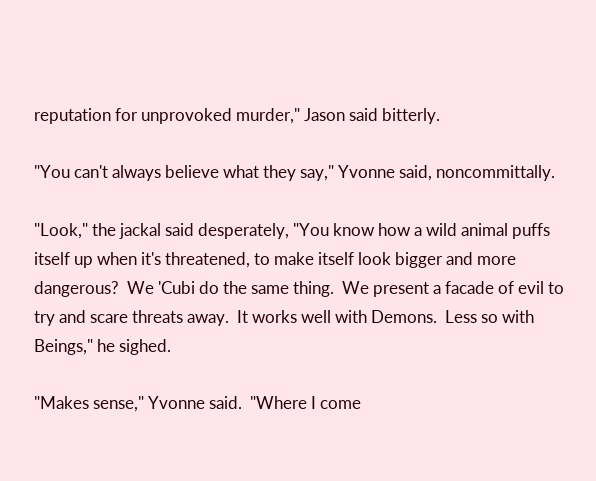reputation for unprovoked murder," Jason said bitterly.

"You can't always believe what they say," Yvonne said, noncommittally.

"Look," the jackal said desperately, "You know how a wild animal puffs itself up when it's threatened, to make itself look bigger and more dangerous?  We 'Cubi do the same thing.  We present a facade of evil to try and scare threats away.  It works well with Demons.  Less so with Beings," he sighed.

"Makes sense," Yvonne said.  "Where I come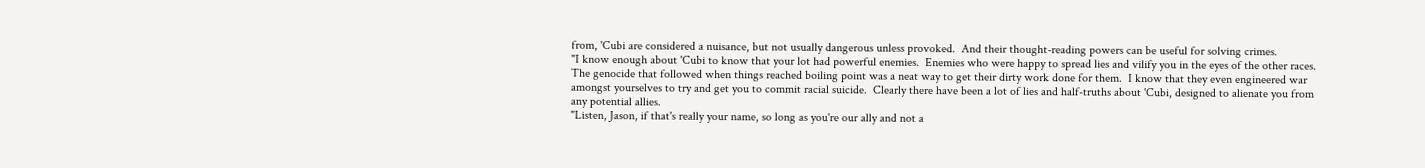from, 'Cubi are considered a nuisance, but not usually dangerous unless provoked.  And their thought-reading powers can be useful for solving crimes.
"I know enough about 'Cubi to know that your lot had powerful enemies.  Enemies who were happy to spread lies and vilify you in the eyes of the other races.  The genocide that followed when things reached boiling point was a neat way to get their dirty work done for them.  I know that they even engineered war amongst yourselves to try and get you to commit racial suicide.  Clearly there have been a lot of lies and half-truths about 'Cubi, designed to alienate you from any potential allies.
"Listen, Jason, if that's really your name, so long as you're our ally and not a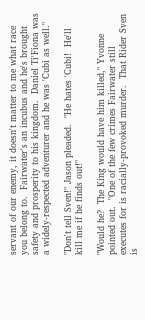servant of our enemy, it doesn't matter to me what race you belong to.  Fairwater's an incubus and he's brought safety and prosperity to his kingdom.  Daniel Ti'Fiona was a widely-respected adventurer and he was 'Cubi as well."

"Don't tell Sven!" Jason pleaded.  "He hates 'Cubi!  He'll kill me if he finds out!"

"Would he?  The King would have him killed," Yvonne pointed out.  "One of the few crimes Fairwater still executes for is racially-provoked murder.  That Rider Sven is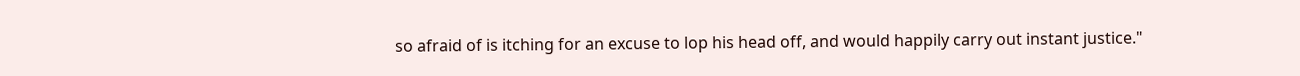so afraid of is itching for an excuse to lop his head off, and would happily carry out instant justice."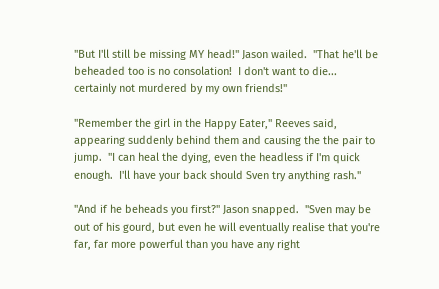"But I'll still be missing MY head!" Jason wailed.  "That he'll be beheaded too is no consolation!  I don't want to die... certainly not murdered by my own friends!"

"Remember the girl in the Happy Eater," Reeves said, appearing suddenly behind them and causing the the pair to jump.  "I can heal the dying, even the headless if I'm quick enough.  I'll have your back should Sven try anything rash."

"And if he beheads you first?" Jason snapped.  "Sven may be out of his gourd, but even he will eventually realise that you're far, far more powerful than you have any right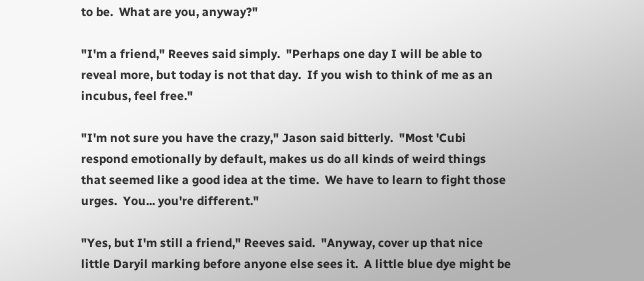to be.  What are you, anyway?"

"I'm a friend," Reeves said simply.  "Perhaps one day I will be able to reveal more, but today is not that day.  If you wish to think of me as an incubus, feel free."

"I'm not sure you have the crazy," Jason said bitterly.  "Most 'Cubi respond emotionally by default, makes us do all kinds of weird things that seemed like a good idea at the time.  We have to learn to fight those urges.  You... you're different."

"Yes, but I'm still a friend," Reeves said.  "Anyway, cover up that nice little Daryil marking before anyone else sees it.  A little blue dye might be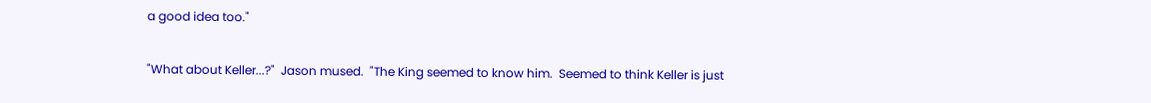a good idea too."

"What about Keller...?"  Jason mused.  "The King seemed to know him.  Seemed to think Keller is just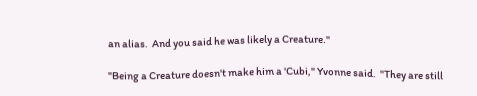an alias.  And you said he was likely a Creature."

"Being a Creature doesn't make him a 'Cubi," Yvonne said.  "They are still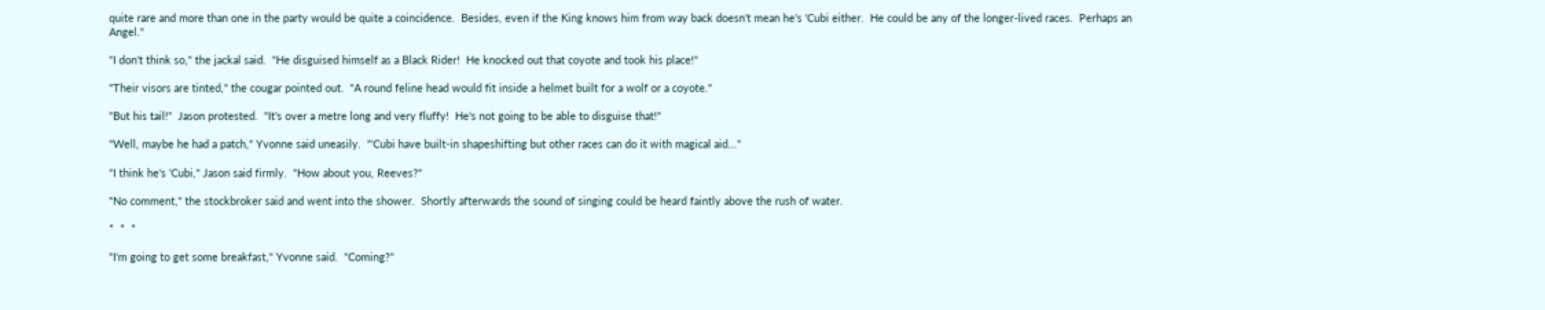quite rare and more than one in the party would be quite a coincidence.  Besides, even if the King knows him from way back doesn't mean he's 'Cubi either.  He could be any of the longer-lived races.  Perhaps an Angel."

"I don't think so," the jackal said.  "He disguised himself as a Black Rider!  He knocked out that coyote and took his place!"

"Their visors are tinted," the cougar pointed out.  "A round feline head would fit inside a helmet built for a wolf or a coyote."

"But his tail!"  Jason protested.  "It's over a metre long and very fluffy!  He's not going to be able to disguise that!"

"Well, maybe he had a patch," Yvonne said uneasily.  "'Cubi have built-in shapeshifting but other races can do it with magical aid..."

"I think he's 'Cubi," Jason said firmly.  "How about you, Reeves?"

"No comment," the stockbroker said and went into the shower.  Shortly afterwards the sound of singing could be heard faintly above the rush of water.

*  *  *

"I'm going to get some breakfast," Yvonne said.  "Coming?"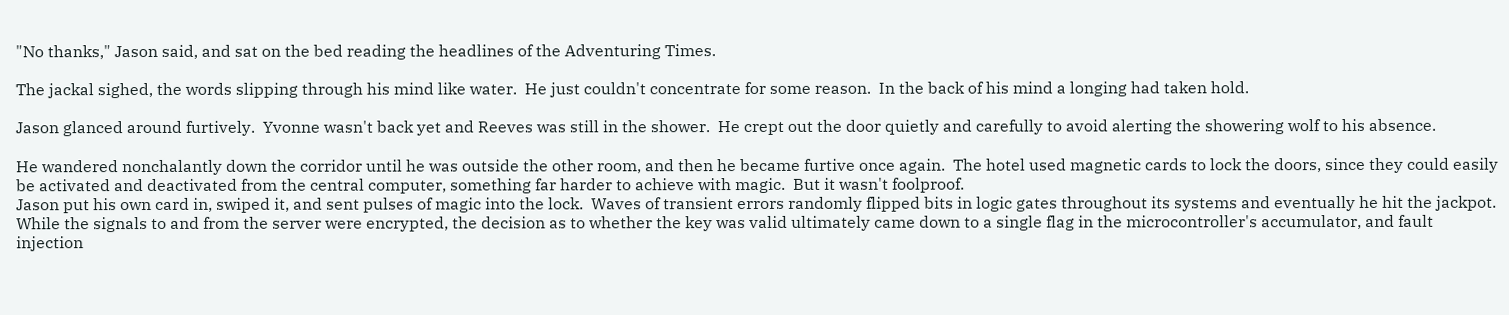"No thanks," Jason said, and sat on the bed reading the headlines of the Adventuring Times.

The jackal sighed, the words slipping through his mind like water.  He just couldn't concentrate for some reason.  In the back of his mind a longing had taken hold.

Jason glanced around furtively.  Yvonne wasn't back yet and Reeves was still in the shower.  He crept out the door quietly and carefully to avoid alerting the showering wolf to his absence.

He wandered nonchalantly down the corridor until he was outside the other room, and then he became furtive once again.  The hotel used magnetic cards to lock the doors, since they could easily be activated and deactivated from the central computer, something far harder to achieve with magic.  But it wasn't foolproof.
Jason put his own card in, swiped it, and sent pulses of magic into the lock.  Waves of transient errors randomly flipped bits in logic gates throughout its systems and eventually he hit the jackpot.  While the signals to and from the server were encrypted, the decision as to whether the key was valid ultimately came down to a single flag in the microcontroller's accumulator, and fault injection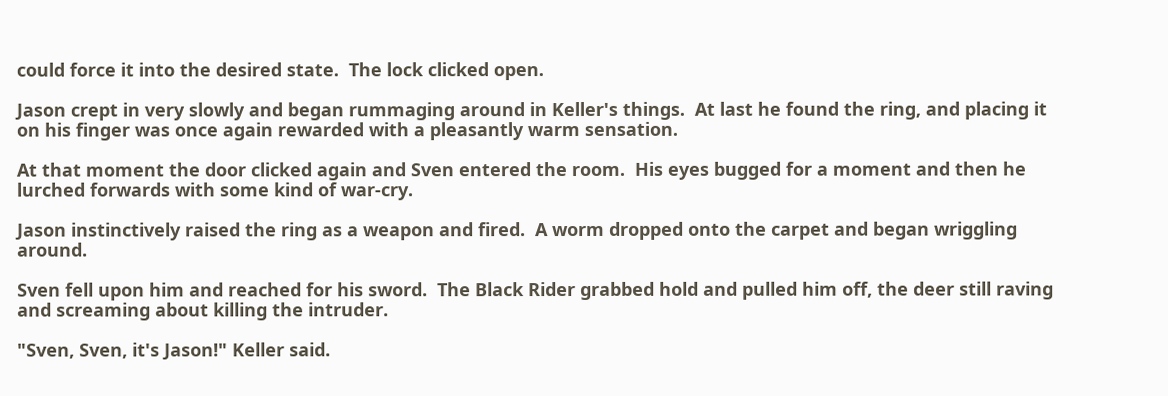could force it into the desired state.  The lock clicked open.

Jason crept in very slowly and began rummaging around in Keller's things.  At last he found the ring, and placing it on his finger was once again rewarded with a pleasantly warm sensation.

At that moment the door clicked again and Sven entered the room.  His eyes bugged for a moment and then he lurched forwards with some kind of war-cry.

Jason instinctively raised the ring as a weapon and fired.  A worm dropped onto the carpet and began wriggling around.

Sven fell upon him and reached for his sword.  The Black Rider grabbed hold and pulled him off, the deer still raving and screaming about killing the intruder.

"Sven, Sven, it's Jason!" Keller said.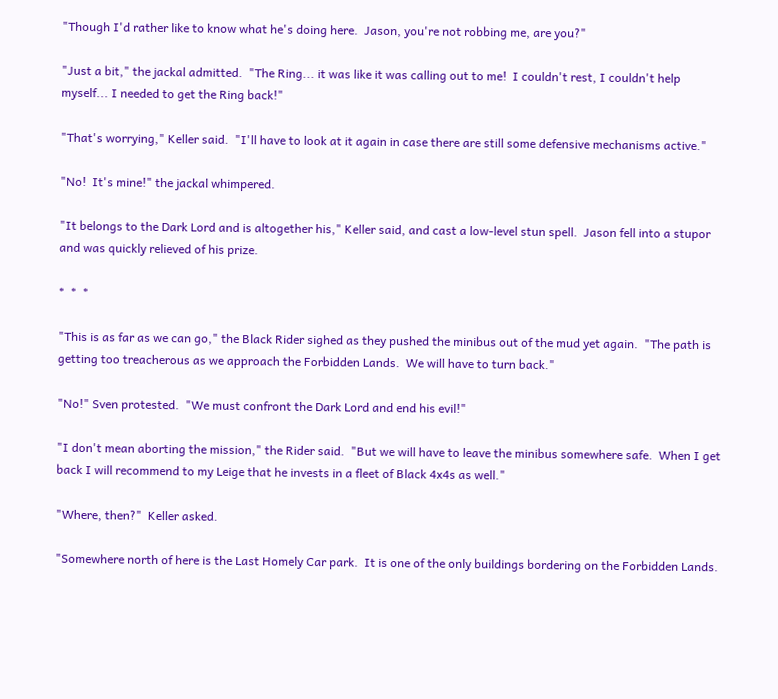"Though I'd rather like to know what he's doing here.  Jason, you're not robbing me, are you?"

"Just a bit," the jackal admitted.  "The Ring... it was like it was calling out to me!  I couldn't rest, I couldn't help myself... I needed to get the Ring back!"

"That's worrying," Keller said.  "I'll have to look at it again in case there are still some defensive mechanisms active."

"No!  It's mine!" the jackal whimpered.

"It belongs to the Dark Lord and is altogether his," Keller said, and cast a low-level stun spell.  Jason fell into a stupor and was quickly relieved of his prize.

*  *  *

"This is as far as we can go," the Black Rider sighed as they pushed the minibus out of the mud yet again.  "The path is getting too treacherous as we approach the Forbidden Lands.  We will have to turn back."

"No!" Sven protested.  "We must confront the Dark Lord and end his evil!"

"I don't mean aborting the mission," the Rider said.  "But we will have to leave the minibus somewhere safe.  When I get back I will recommend to my Leige that he invests in a fleet of Black 4x4s as well."

"Where, then?"  Keller asked.

"Somewhere north of here is the Last Homely Car park.  It is one of the only buildings bordering on the Forbidden Lands.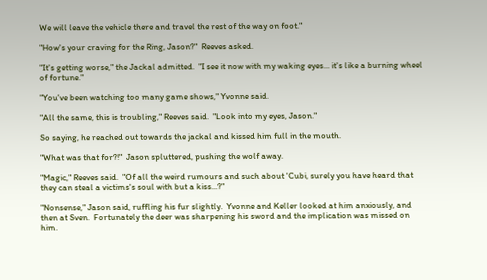We will leave the vehicle there and travel the rest of the way on foot."

"How's your craving for the Ring, Jason?"  Reeves asked.

"It's getting worse," the Jackal admitted.  "I see it now with my waking eyes... it's like a burning wheel of fortune."

"You've been watching too many game shows," Yvonne said.

"All the same, this is troubling," Reeves said.  "Look into my eyes, Jason."

So saying, he reached out towards the jackal and kissed him full in the mouth.

"What was that for?!"  Jason spluttered, pushing the wolf away.

"Magic," Reeves said.  "Of all the weird rumours and such about 'Cubi, surely you have heard that they can steal a victims's soul with but a kiss...?"

"Nonsense," Jason said, ruffling his fur slightly.  Yvonne and Keller looked at him anxiously, and then at Sven.  Fortunately the deer was sharpening his sword and the implication was missed on him.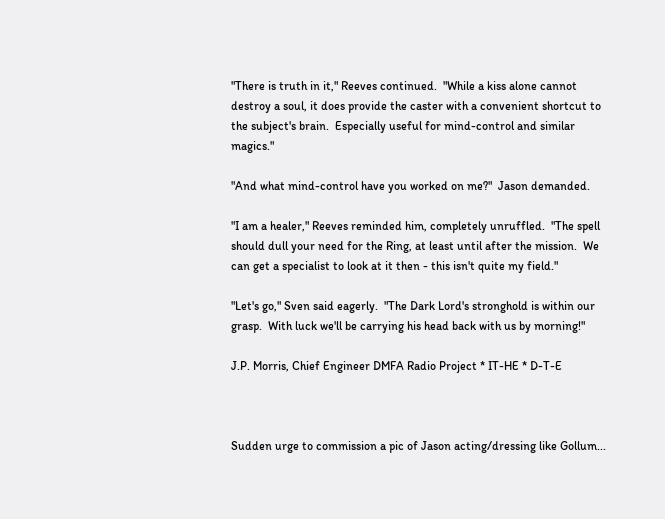"There is truth in it," Reeves continued.  "While a kiss alone cannot destroy a soul, it does provide the caster with a convenient shortcut to the subject's brain.  Especially useful for mind-control and similar magics."

"And what mind-control have you worked on me?"  Jason demanded.

"I am a healer," Reeves reminded him, completely unruffled.  "The spell should dull your need for the Ring, at least until after the mission.  We can get a specialist to look at it then - this isn't quite my field."

"Let's go," Sven said eagerly.  "The Dark Lord's stronghold is within our grasp.  With luck we'll be carrying his head back with us by morning!"

J.P. Morris, Chief Engineer DMFA Radio Project * IT-HE * D-T-E



Sudden urge to commission a pic of Jason acting/dressing like Gollum...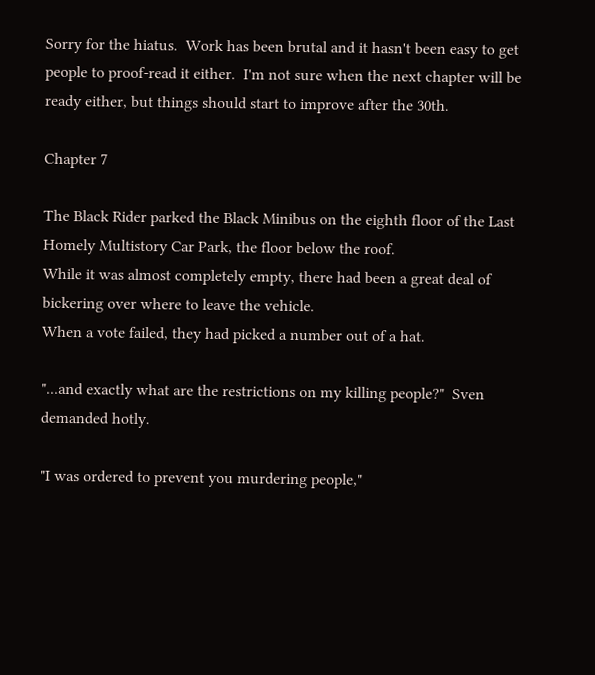Sorry for the hiatus.  Work has been brutal and it hasn't been easy to get people to proof-read it either.  I'm not sure when the next chapter will be ready either, but things should start to improve after the 30th.

Chapter 7

The Black Rider parked the Black Minibus on the eighth floor of the Last Homely Multistory Car Park, the floor below the roof.
While it was almost completely empty, there had been a great deal of bickering over where to leave the vehicle.
When a vote failed, they had picked a number out of a hat.

"...and exactly what are the restrictions on my killing people?"  Sven demanded hotly.

"I was ordered to prevent you murdering people,"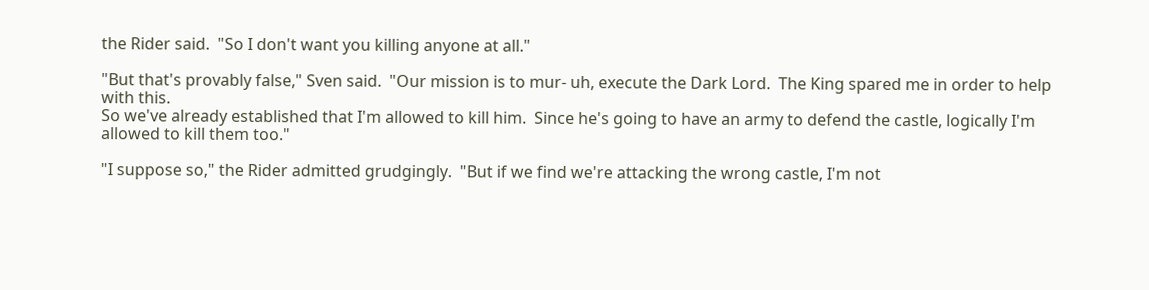the Rider said.  "So I don't want you killing anyone at all."

"But that's provably false," Sven said.  "Our mission is to mur- uh, execute the Dark Lord.  The King spared me in order to help with this.
So we've already established that I'm allowed to kill him.  Since he's going to have an army to defend the castle, logically I'm allowed to kill them too."

"I suppose so," the Rider admitted grudgingly.  "But if we find we're attacking the wrong castle, I'm not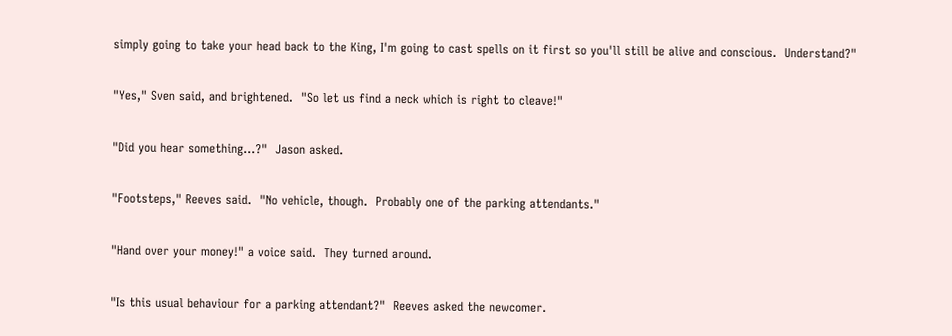simply going to take your head back to the King, I'm going to cast spells on it first so you'll still be alive and conscious.  Understand?"

"Yes," Sven said, and brightened.  "So let us find a neck which is right to cleave!"

"Did you hear something...?"  Jason asked.

"Footsteps," Reeves said.  "No vehicle, though.  Probably one of the parking attendants."

"Hand over your money!" a voice said.  They turned around.

"Is this usual behaviour for a parking attendant?"  Reeves asked the newcomer.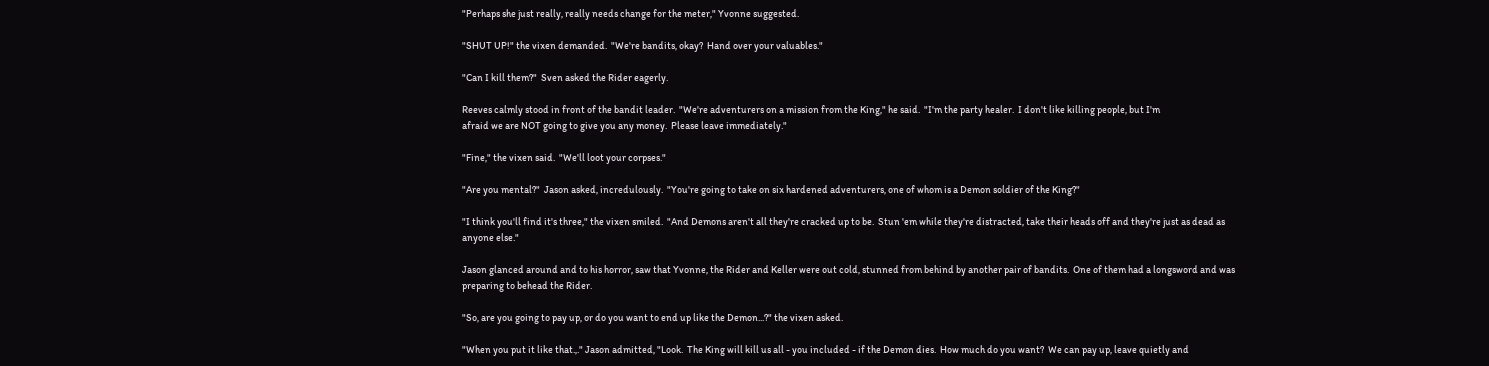"Perhaps she just really, really needs change for the meter," Yvonne suggested.

"SHUT UP!" the vixen demanded.  "We're bandits, okay?  Hand over your valuables."

"Can I kill them?"  Sven asked the Rider eagerly.

Reeves calmly stood in front of the bandit leader.  "We're adventurers on a mission from the King," he said.  "I'm the party healer.  I don't like killing people, but I'm
afraid we are NOT going to give you any money.  Please leave immediately."

"Fine," the vixen said.  "We'll loot your corpses."

"Are you mental?"  Jason asked, incredulously.  "You're going to take on six hardened adventurers, one of whom is a Demon soldier of the King?"

"I think you'll find it's three," the vixen smiled.  "And Demons aren't all they're cracked up to be.  Stun 'em while they're distracted, take their heads off and they're just as dead as anyone else."

Jason glanced around and to his horror, saw that Yvonne, the Rider and Keller were out cold, stunned from behind by another pair of bandits.  One of them had a longsword and was preparing to behead the Rider.

"So, are you going to pay up, or do you want to end up like the Demon...?" the vixen asked.

"When you put it like that.,." Jason admitted, "Look.  The King will kill us all - you included - if the Demon dies.  How much do you want?  We can pay up, leave quietly and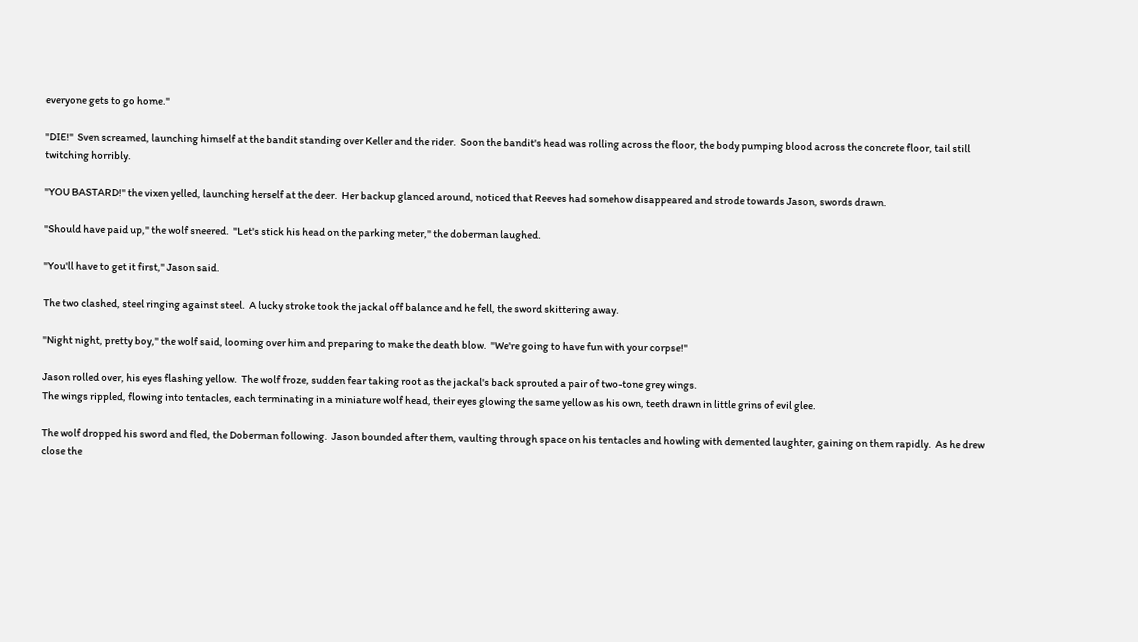everyone gets to go home."

"DIE!"  Sven screamed, launching himself at the bandit standing over Keller and the rider.  Soon the bandit's head was rolling across the floor, the body pumping blood across the concrete floor, tail still twitching horribly.

"YOU BASTARD!" the vixen yelled, launching herself at the deer.  Her backup glanced around, noticed that Reeves had somehow disappeared and strode towards Jason, swords drawn.

"Should have paid up," the wolf sneered.  "Let's stick his head on the parking meter," the doberman laughed.

"You'll have to get it first," Jason said.

The two clashed, steel ringing against steel.  A lucky stroke took the jackal off balance and he fell, the sword skittering away.

"Night night, pretty boy," the wolf said, looming over him and preparing to make the death blow.  "We're going to have fun with your corpse!"

Jason rolled over, his eyes flashing yellow.  The wolf froze, sudden fear taking root as the jackal's back sprouted a pair of two-tone grey wings.
The wings rippled, flowing into tentacles, each terminating in a miniature wolf head, their eyes glowing the same yellow as his own, teeth drawn in little grins of evil glee.

The wolf dropped his sword and fled, the Doberman following.  Jason bounded after them, vaulting through space on his tentacles and howling with demented laughter, gaining on them rapidly.  As he drew close the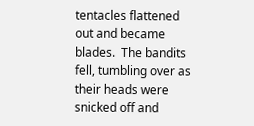tentacles flattened out and became blades.  The bandits fell, tumbling over as their heads were snicked off and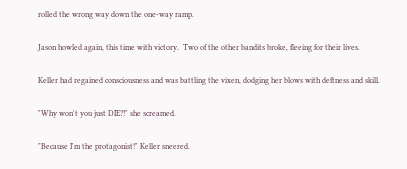rolled the wrong way down the one-way ramp.

Jason howled again, this time with victory.  Two of the other bandits broke, fleeing for their lives.

Keller had regained consciousness and was battling the vixen, dodging her blows with deftness and skill.

"Why won't you just DIE?!" she screamed.

"Because I'm the protagonist!" Keller sneered.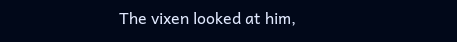The vixen looked at him,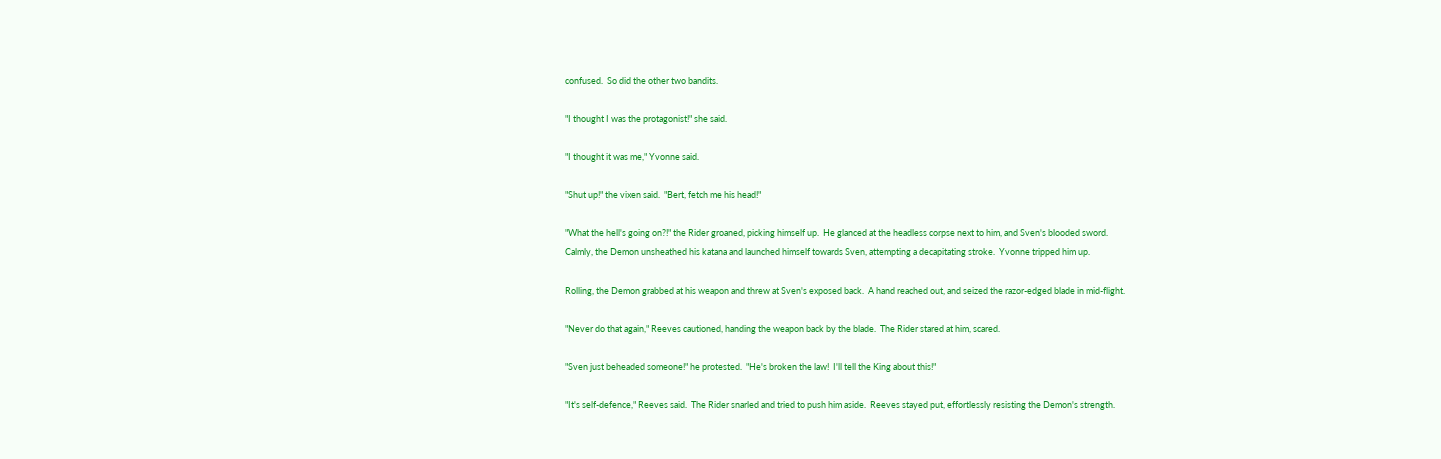confused.  So did the other two bandits.

"I thought I was the protagonist!" she said.

"I thought it was me," Yvonne said.

"Shut up!" the vixen said.  "Bert, fetch me his head!"

"What the hell's going on?!" the Rider groaned, picking himself up.  He glanced at the headless corpse next to him, and Sven's blooded sword.
Calmly, the Demon unsheathed his katana and launched himself towards Sven, attempting a decapitating stroke.  Yvonne tripped him up.

Rolling, the Demon grabbed at his weapon and threw at Sven's exposed back.  A hand reached out, and seized the razor-edged blade in mid-flight.

"Never do that again," Reeves cautioned, handing the weapon back by the blade.  The Rider stared at him, scared.

"Sven just beheaded someone!" he protested.  "He's broken the law!  I'll tell the King about this!"

"It's self-defence," Reeves said.  The Rider snarled and tried to push him aside.  Reeves stayed put, effortlessly resisting the Demon's strength.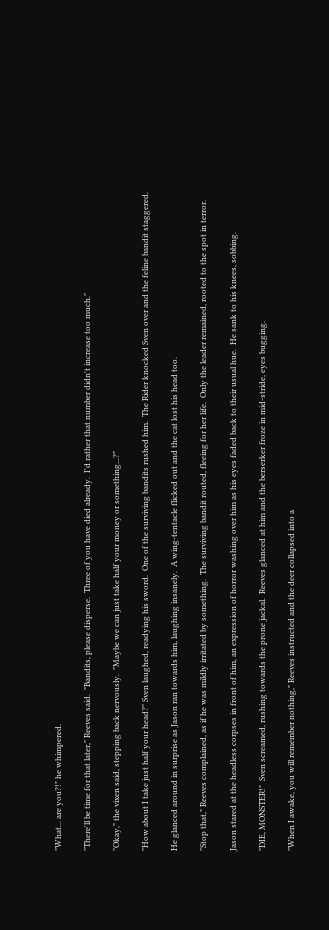"What... are you?!" he whimpered.

"There'll be time for that later," Reeves said.  "Bandits, please disperse.  Three of you have died already.  I'd rather that number didn't increase too much."

"Okay," the vixen said, stepping back nervously.  "Maybe we can just take half your money or something...?"

"How about I take just half your head?" Sven laughed, readying his sword.  One of the surviving bandits rushed him.  The Rider knocked Sven over and the feline bandit staggered.

He glanced around in surprise as Jason ran towards him, laughing insanely.  A wing-tentacle flicked out and the cat lost his head too.

"Stop that," Reeves complained, as if he was mildly irritated by something.  The surviving bandit routed, fleeing for her life.  Only the leader remained, rooted to the spot in terror.

Jason stared at the headless corpses in front of him, an expression of horror washing over him as his eyes faded back to their usual hue.  He sank to his knees, sobbing.

"DIE, MONSTER!"  Sven screamed, rushing towards the prone jackal.  Reeves glanced at him and the berserker froze in mid-stride, eyes bugging.

"When I awake, you will remember nothing," Reeves instructed and the deer collapsed into a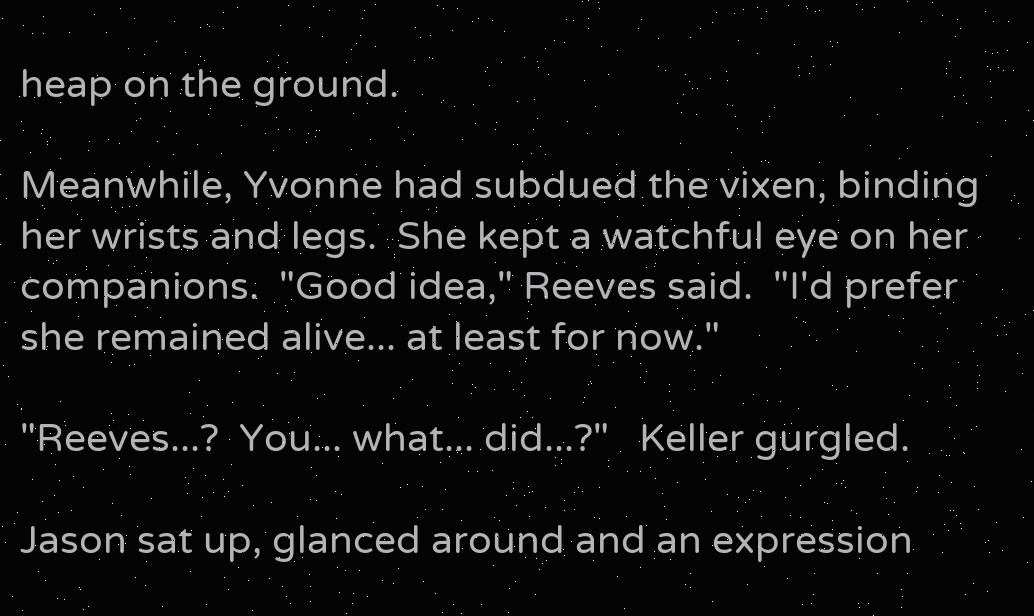heap on the ground.

Meanwhile, Yvonne had subdued the vixen, binding her wrists and legs.  She kept a watchful eye on her companions.  "Good idea," Reeves said.  "I'd prefer she remained alive... at least for now."

"Reeves...?  You... what... did...?"   Keller gurgled.

Jason sat up, glanced around and an expression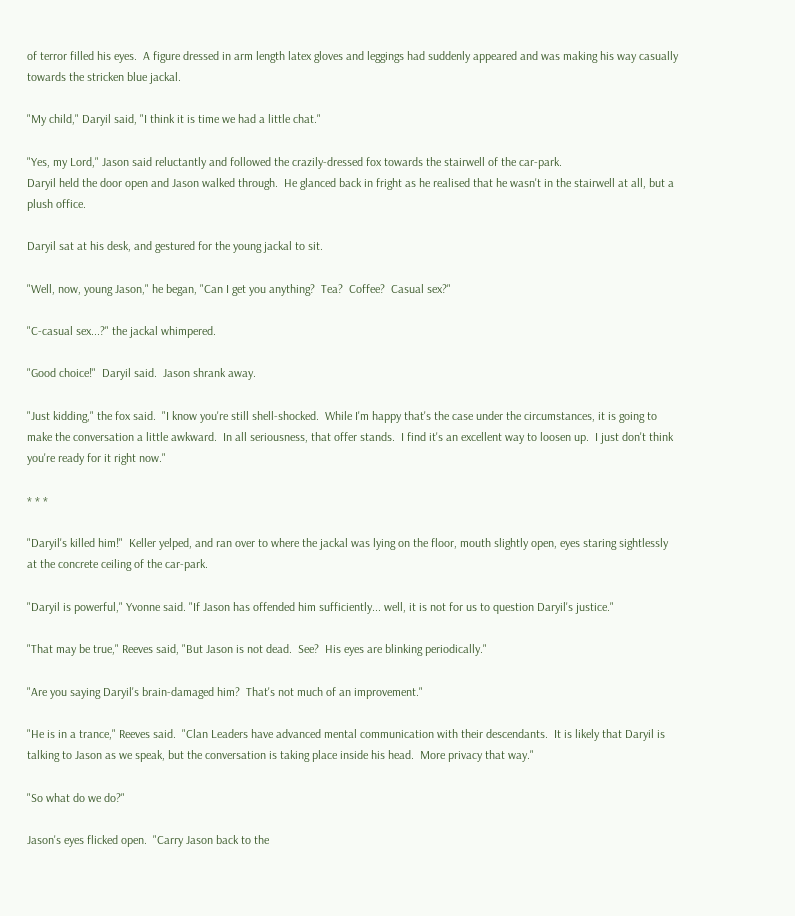of terror filled his eyes.  A figure dressed in arm length latex gloves and leggings had suddenly appeared and was making his way casually towards the stricken blue jackal.

"My child," Daryil said, "I think it is time we had a little chat."

"Yes, my Lord," Jason said reluctantly and followed the crazily-dressed fox towards the stairwell of the car-park.
Daryil held the door open and Jason walked through.  He glanced back in fright as he realised that he wasn't in the stairwell at all, but a plush office.

Daryil sat at his desk, and gestured for the young jackal to sit.

"Well, now, young Jason," he began, "Can I get you anything?  Tea?  Coffee?  Casual sex?"

"C-casual sex...?" the jackal whimpered.

"Good choice!"  Daryil said.  Jason shrank away.

"Just kidding," the fox said.  "I know you're still shell-shocked.  While I'm happy that's the case under the circumstances, it is going to make the conversation a little awkward.  In all seriousness, that offer stands.  I find it's an excellent way to loosen up.  I just don't think you're ready for it right now."

* * *

"Daryil's killed him!"  Keller yelped, and ran over to where the jackal was lying on the floor, mouth slightly open, eyes staring sightlessly at the concrete ceiling of the car-park.

"Daryil is powerful," Yvonne said. "If Jason has offended him sufficiently... well, it is not for us to question Daryil's justice."

"That may be true," Reeves said, "But Jason is not dead.  See?  His eyes are blinking periodically."

"Are you saying Daryil's brain-damaged him?  That's not much of an improvement."

"He is in a trance," Reeves said.  "Clan Leaders have advanced mental communication with their descendants.  It is likely that Daryil is talking to Jason as we speak, but the conversation is taking place inside his head.  More privacy that way."

"So what do we do?"

Jason's eyes flicked open.  "Carry Jason back to the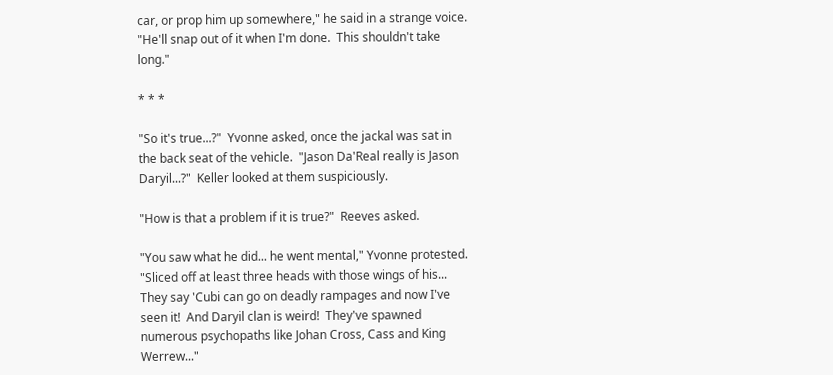car, or prop him up somewhere," he said in a strange voice.  "He'll snap out of it when I'm done.  This shouldn't take long."

* * *

"So it's true...?"  Yvonne asked, once the jackal was sat in the back seat of the vehicle.  "Jason Da'Real really is Jason Daryil...?"  Keller looked at them suspiciously.

"How is that a problem if it is true?"  Reeves asked.

"You saw what he did... he went mental," Yvonne protested.  "Sliced off at least three heads with those wings of his...  They say 'Cubi can go on deadly rampages and now I've seen it!  And Daryil clan is weird!  They've spawned numerous psychopaths like Johan Cross, Cass and King Werrew..."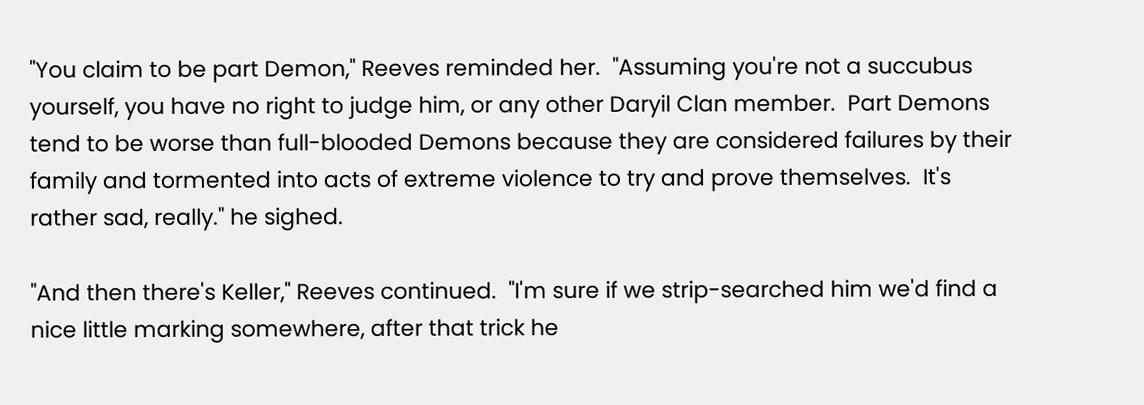"You claim to be part Demon," Reeves reminded her.  "Assuming you're not a succubus yourself, you have no right to judge him, or any other Daryil Clan member.  Part Demons tend to be worse than full-blooded Demons because they are considered failures by their family and tormented into acts of extreme violence to try and prove themselves.  It's rather sad, really." he sighed.

"And then there's Keller," Reeves continued.  "I'm sure if we strip-searched him we'd find a nice little marking somewhere, after that trick he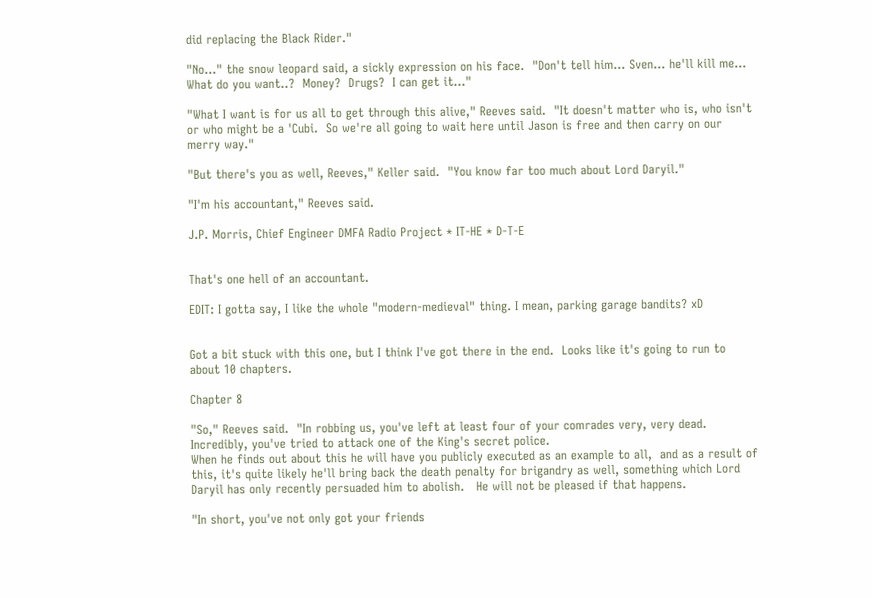did replacing the Black Rider."

"No..." the snow leopard said, a sickly expression on his face.  "Don't tell him... Sven... he'll kill me...  What do you want..?  Money?  Drugs?  I can get it..."

"What I want is for us all to get through this alive," Reeves said.  "It doesn't matter who is, who isn't or who might be a 'Cubi.  So we're all going to wait here until Jason is free and then carry on our merry way."

"But there's you as well, Reeves," Keller said.  "You know far too much about Lord Daryil."

"I'm his accountant," Reeves said.

J.P. Morris, Chief Engineer DMFA Radio Project * IT-HE * D-T-E


That's one hell of an accountant.

EDIT: I gotta say, I like the whole "modern-medieval" thing. I mean, parking garage bandits? xD


Got a bit stuck with this one, but I think I've got there in the end.  Looks like it's going to run to about 10 chapters.

Chapter 8

"So," Reeves said.  "In robbing us, you've left at least four of your comrades very, very dead.  Incredibly, you've tried to attack one of the King's secret police.
When he finds out about this he will have you publicly executed as an example to all,  and as a result of this, it's quite likely he'll bring back the death penalty for brigandry as well, something which Lord Daryil has only recently persuaded him to abolish.   He will not be pleased if that happens.

"In short, you've not only got your friends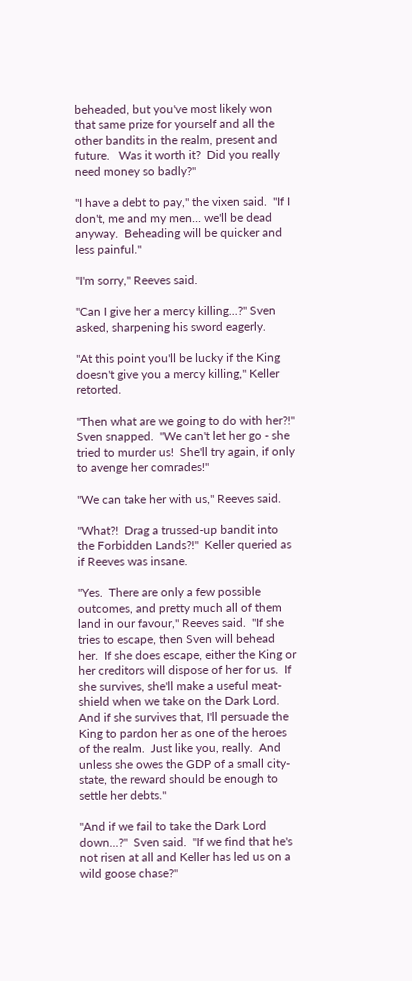beheaded, but you've most likely won that same prize for yourself and all the other bandits in the realm, present and future.   Was it worth it?  Did you really need money so badly?"

"I have a debt to pay," the vixen said.  "If I don't, me and my men... we'll be dead anyway.  Beheading will be quicker and less painful."

"I'm sorry," Reeves said.

"Can I give her a mercy killing...?" Sven asked, sharpening his sword eagerly.

"At this point you'll be lucky if the King doesn't give you a mercy killing," Keller retorted.

"Then what are we going to do with her?!"  Sven snapped.  "We can't let her go - she tried to murder us!  She'll try again, if only to avenge her comrades!"

"We can take her with us," Reeves said.

"What?!  Drag a trussed-up bandit into the Forbidden Lands?!"  Keller queried as if Reeves was insane.

"Yes.  There are only a few possible outcomes, and pretty much all of them land in our favour," Reeves said.  "If she tries to escape, then Sven will behead her.  If she does escape, either the King or her creditors will dispose of her for us.  If she survives, she'll make a useful meat-shield when we take on the Dark Lord.  And if she survives that, I'll persuade the King to pardon her as one of the heroes of the realm.  Just like you, really.  And unless she owes the GDP of a small city-state, the reward should be enough to settle her debts."

"And if we fail to take the Dark Lord down...?"  Sven said.  "If we find that he's not risen at all and Keller has led us on a wild goose chase?"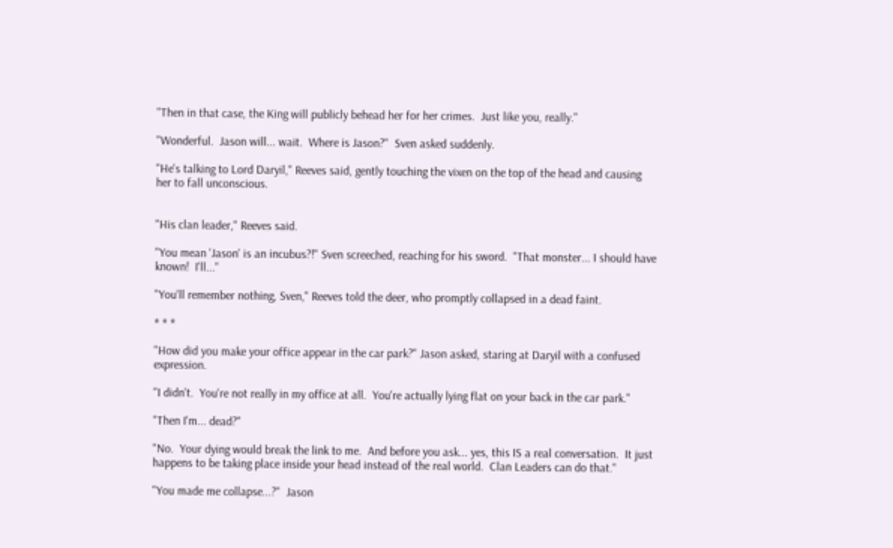"Then in that case, the King will publicly behead her for her crimes.  Just like you, really."

"Wonderful.  Jason will... wait.  Where is Jason?"  Sven asked suddenly.

"He's talking to Lord Daryil," Reeves said, gently touching the vixen on the top of the head and causing her to fall unconscious.


"His clan leader," Reeves said.

"You mean 'Jason' is an incubus?!" Sven screeched, reaching for his sword.  "That monster... I should have known!  I'll..."

"You'll remember nothing, Sven," Reeves told the deer, who promptly collapsed in a dead faint.

* * *

"How did you make your office appear in the car park?" Jason asked, staring at Daryil with a confused expression.

"I didn't.  You're not really in my office at all.  You're actually lying flat on your back in the car park."

"Then I'm... dead?"

"No.  Your dying would break the link to me.  And before you ask... yes, this IS a real conversation.  It just happens to be taking place inside your head instead of the real world.  Clan Leaders can do that."

"You made me collapse...?"  Jason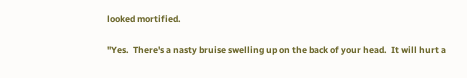looked mortified.

"Yes.  There's a nasty bruise swelling up on the back of your head.  It will hurt a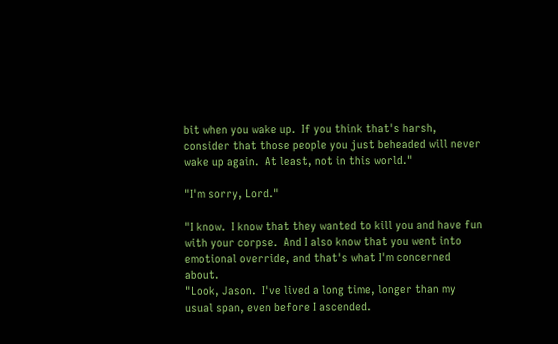bit when you wake up.  If you think that's harsh, consider that those people you just beheaded will never wake up again.  At least, not in this world."

"I'm sorry, Lord."

"I know.  I know that they wanted to kill you and have fun with your corpse.  And I also know that you went into emotional override, and that's what I'm concerned about.
"Look, Jason.  I've lived a long time, longer than my usual span, even before I ascended.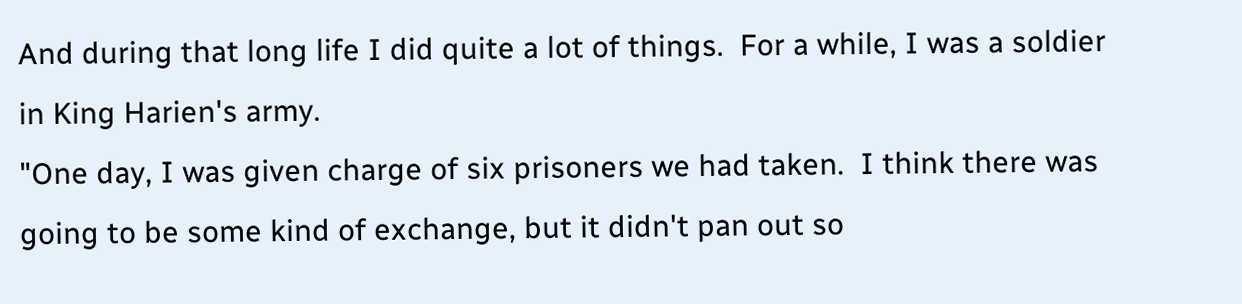And during that long life I did quite a lot of things.  For a while, I was a soldier in King Harien's army.
"One day, I was given charge of six prisoners we had taken.  I think there was going to be some kind of exchange, but it didn't pan out so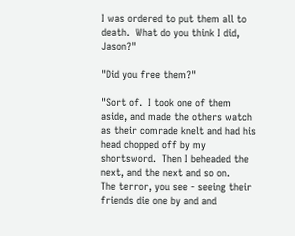I was ordered to put them all to death.  What do you think I did, Jason?"

"Did you free them?"

"Sort of.  I took one of them aside, and made the others watch as their comrade knelt and had his head chopped off by my shortsword.  Then I beheaded the next, and the next and so on.
The terror, you see - seeing their friends die one by and and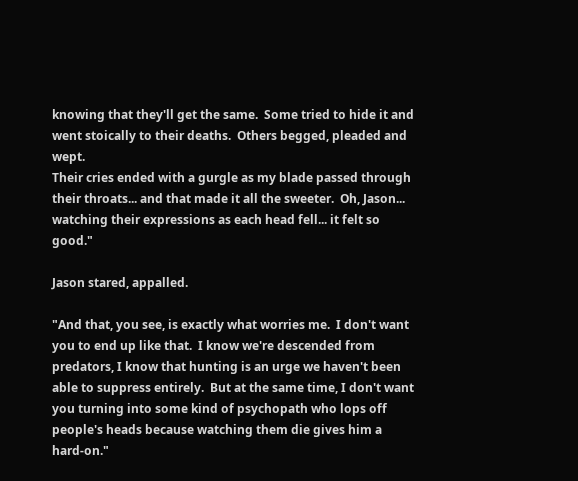knowing that they'll get the same.  Some tried to hide it and went stoically to their deaths.  Others begged, pleaded and wept.
Their cries ended with a gurgle as my blade passed through their throats... and that made it all the sweeter.  Oh, Jason... watching their expressions as each head fell... it felt so good."

Jason stared, appalled.

"And that, you see, is exactly what worries me.  I don't want you to end up like that.  I know we're descended from predators, I know that hunting is an urge we haven't been able to suppress entirely.  But at the same time, I don't want you turning into some kind of psychopath who lops off people's heads because watching them die gives him a hard-on."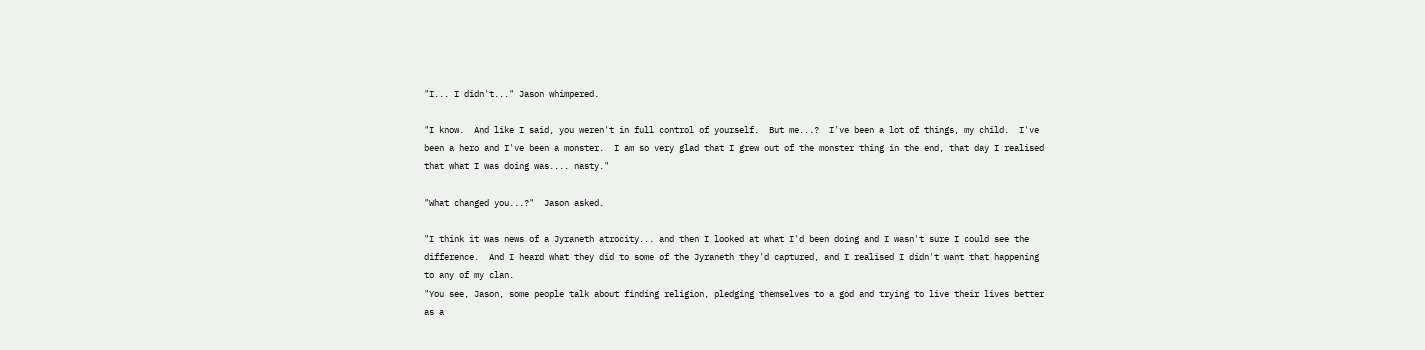"I... I didn't..." Jason whimpered.

"I know.  And like I said, you weren't in full control of yourself.  But me...?  I've been a lot of things, my child.  I've been a hero and I've been a monster.  I am so very glad that I grew out of the monster thing in the end, that day I realised that what I was doing was.... nasty."

"What changed you...?"  Jason asked.

"I think it was news of a Jyraneth atrocity... and then I looked at what I'd been doing and I wasn't sure I could see the difference.  And I heard what they did to some of the Jyraneth they'd captured, and I realised I didn't want that happening to any of my clan.
"You see, Jason, some people talk about finding religion, pledging themselves to a god and trying to live their lives better as a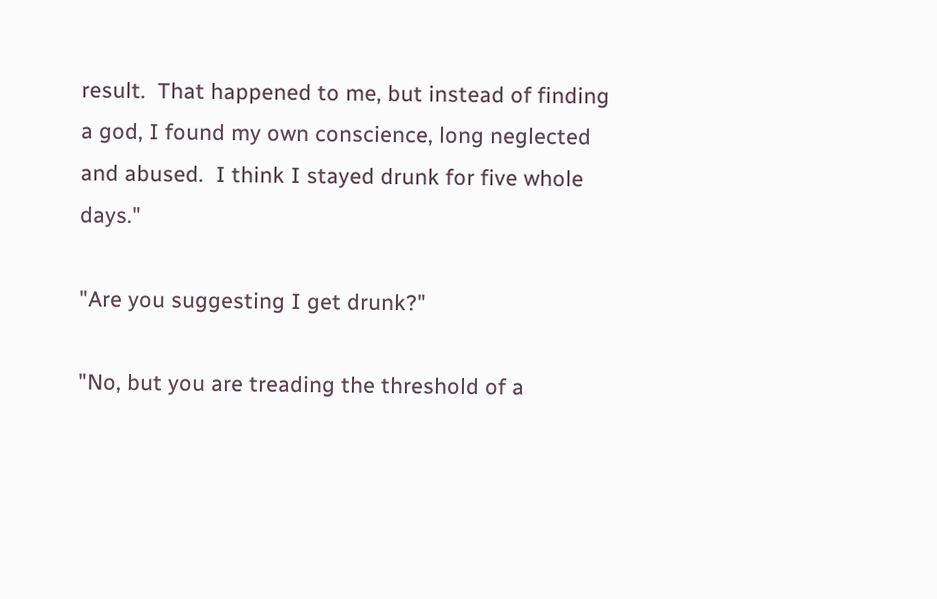result.  That happened to me, but instead of finding a god, I found my own conscience, long neglected and abused.  I think I stayed drunk for five whole days."

"Are you suggesting I get drunk?"

"No, but you are treading the threshold of a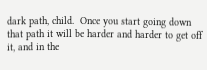dark path, child.  Once you start going down that path it will be harder and harder to get off it, and in the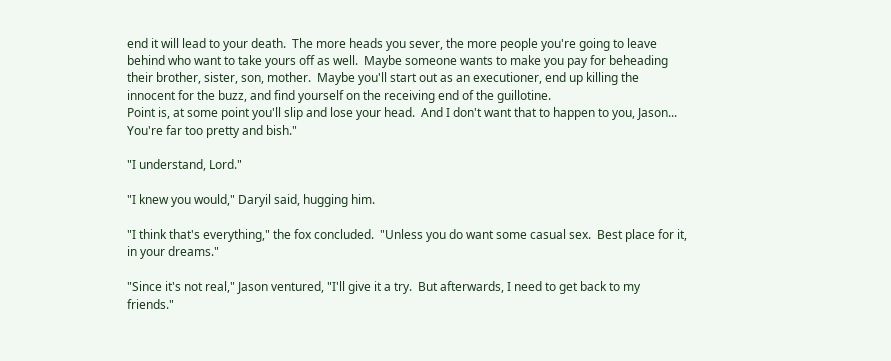end it will lead to your death.  The more heads you sever, the more people you're going to leave behind who want to take yours off as well.  Maybe someone wants to make you pay for beheading their brother, sister, son, mother.  Maybe you'll start out as an executioner, end up killing the innocent for the buzz, and find yourself on the receiving end of the guillotine.
Point is, at some point you'll slip and lose your head.  And I don't want that to happen to you, Jason... You're far too pretty and bish."

"I understand, Lord."

"I knew you would," Daryil said, hugging him.

"I think that's everything," the fox concluded.  "Unless you do want some casual sex.  Best place for it, in your dreams."

"Since it's not real," Jason ventured, "I'll give it a try.  But afterwards, I need to get back to my friends."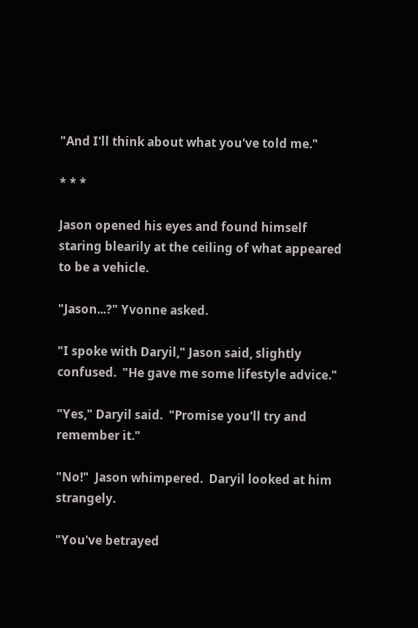"And I'll think about what you've told me."

* * *

Jason opened his eyes and found himself staring blearily at the ceiling of what appeared to be a vehicle.

"Jason...?" Yvonne asked.

"I spoke with Daryil," Jason said, slightly confused.  "He gave me some lifestyle advice."

"Yes," Daryil said.  "Promise you'll try and remember it."

"No!"  Jason whimpered.  Daryil looked at him strangely.

"You've betrayed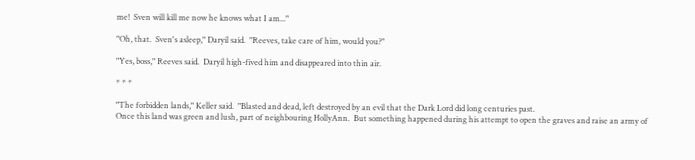me!  Sven will kill me now he knows what I am..."

"Oh, that.  Sven's asleep," Daryil said.  "Reeves, take care of him, would you?"

"Yes, boss," Reeves said.  Daryil high-fived him and disappeared into thin air.

* * *

"The forbidden lands," Keller said.  "Blasted and dead, left destroyed by an evil that the Dark Lord did long centuries past.
Once this land was green and lush, part of neighbouring HollyAnn.  But something happened during his attempt to open the graves and raise an army of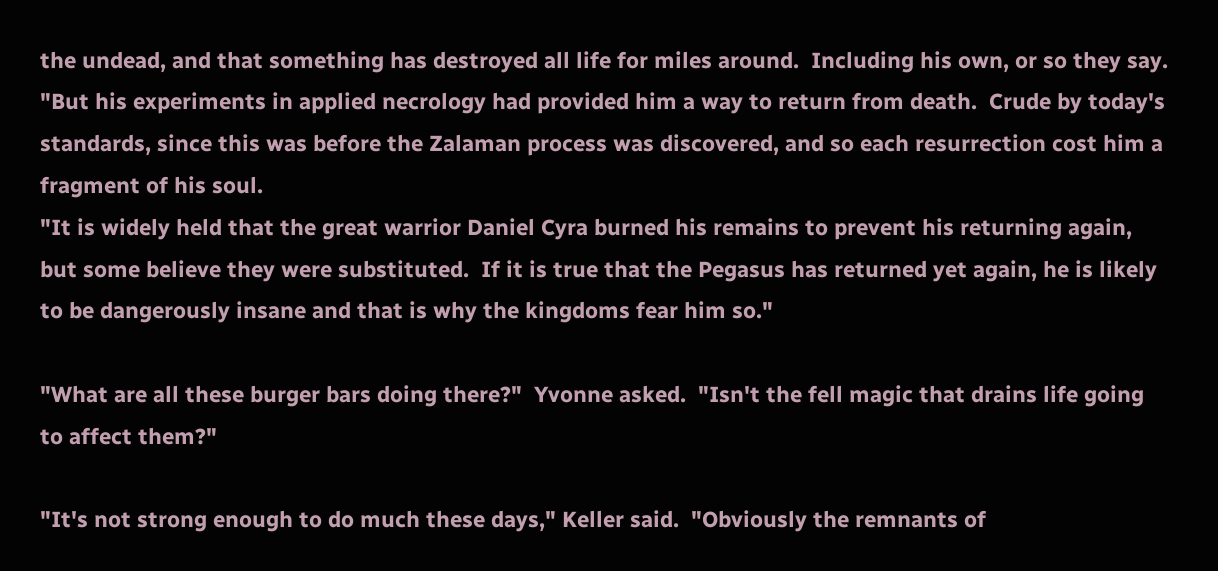the undead, and that something has destroyed all life for miles around.  Including his own, or so they say.
"But his experiments in applied necrology had provided him a way to return from death.  Crude by today's standards, since this was before the Zalaman process was discovered, and so each resurrection cost him a fragment of his soul.
"It is widely held that the great warrior Daniel Cyra burned his remains to prevent his returning again, but some believe they were substituted.  If it is true that the Pegasus has returned yet again, he is likely to be dangerously insane and that is why the kingdoms fear him so."

"What are all these burger bars doing there?"  Yvonne asked.  "Isn't the fell magic that drains life going to affect them?"

"It's not strong enough to do much these days," Keller said.  "Obviously the remnants of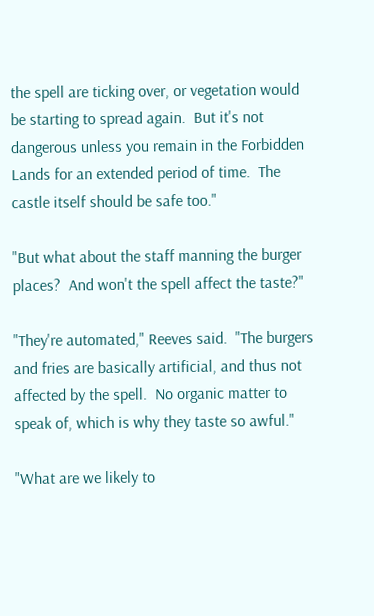the spell are ticking over, or vegetation would be starting to spread again.  But it's not dangerous unless you remain in the Forbidden Lands for an extended period of time.  The castle itself should be safe too."

"But what about the staff manning the burger places?  And won't the spell affect the taste?"

"They're automated," Reeves said.  "The burgers and fries are basically artificial, and thus not affected by the spell.  No organic matter to speak of, which is why they taste so awful."

"What are we likely to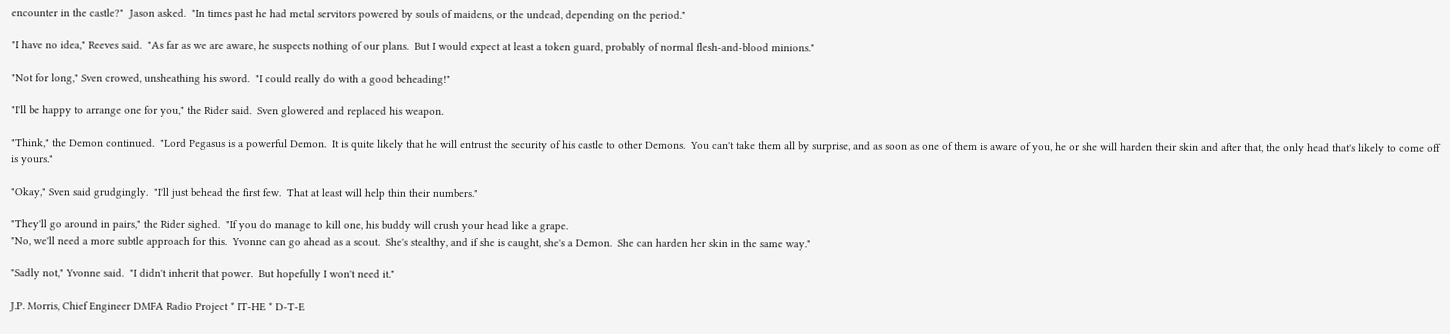encounter in the castle?"  Jason asked.  "In times past he had metal servitors powered by souls of maidens, or the undead, depending on the period."

"I have no idea," Reeves said.  "As far as we are aware, he suspects nothing of our plans.  But I would expect at least a token guard, probably of normal flesh-and-blood minions."

"Not for long," Sven crowed, unsheathing his sword.  "I could really do with a good beheading!"

"I'll be happy to arrange one for you," the Rider said.  Sven glowered and replaced his weapon.

"Think," the Demon continued.  "Lord Pegasus is a powerful Demon.  It is quite likely that he will entrust the security of his castle to other Demons.  You can't take them all by surprise, and as soon as one of them is aware of you, he or she will harden their skin and after that, the only head that's likely to come off is yours."

"Okay," Sven said grudgingly.  "I'll just behead the first few.  That at least will help thin their numbers."

"They'll go around in pairs," the Rider sighed.  "If you do manage to kill one, his buddy will crush your head like a grape.
"No, we'll need a more subtle approach for this.  Yvonne can go ahead as a scout.  She's stealthy, and if she is caught, she's a Demon.  She can harden her skin in the same way."

"Sadly not," Yvonne said.  "I didn't inherit that power.  But hopefully I won't need it."

J.P. Morris, Chief Engineer DMFA Radio Project * IT-HE * D-T-E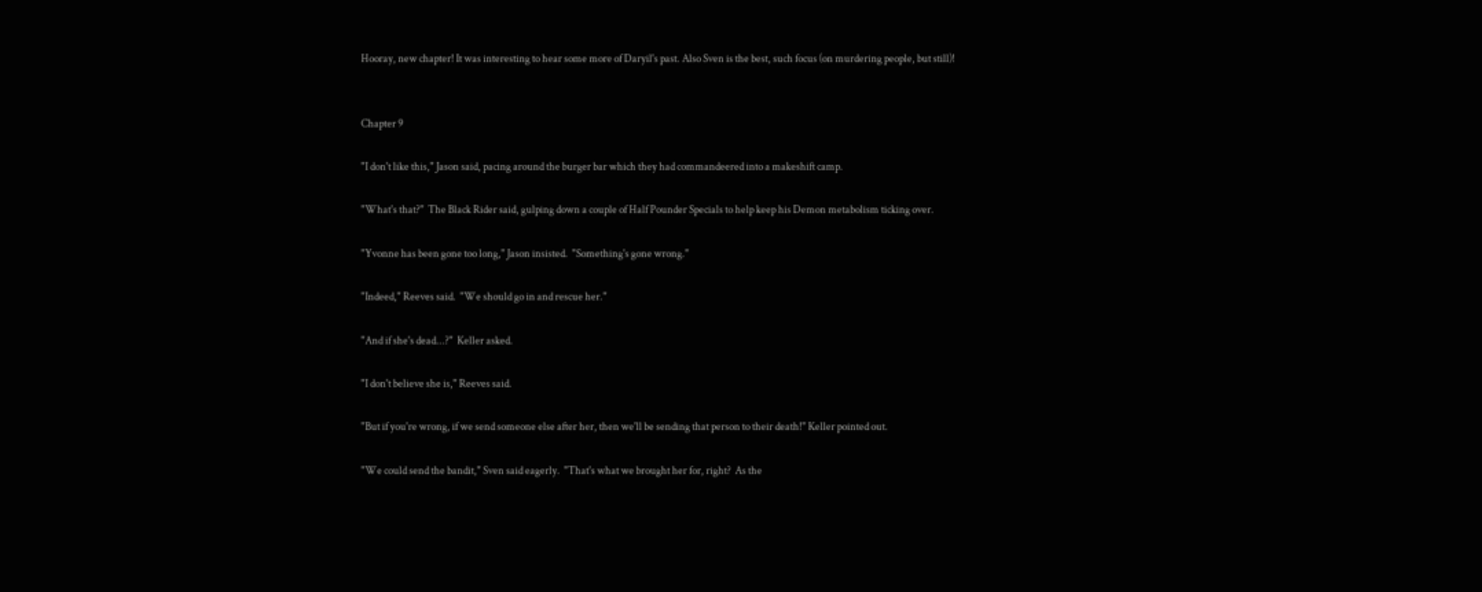Hooray, new chapter! It was interesting to hear some more of Daryil's past. Also Sven is the best, such focus (on murdering people, but still)!


Chapter 9

"I don't like this," Jason said, pacing around the burger bar which they had commandeered into a makeshift camp.

"What's that?"  The Black Rider said, gulping down a couple of Half Pounder Specials to help keep his Demon metabolism ticking over.

"Yvonne has been gone too long," Jason insisted.  "Something's gone wrong."

"Indeed," Reeves said.  "We should go in and rescue her."

"And if she's dead...?"  Keller asked.

"I don't believe she is," Reeves said.

"But if you're wrong, if we send someone else after her, then we'll be sending that person to their death!" Keller pointed out.

"We could send the bandit," Sven said eagerly.  "That's what we brought her for, right?  As the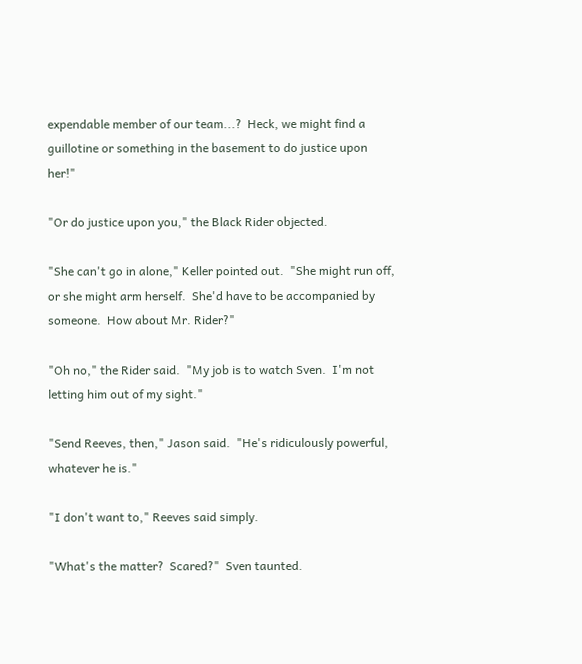expendable member of our team...?  Heck, we might find a guillotine or something in the basement to do justice upon her!"

"Or do justice upon you," the Black Rider objected.

"She can't go in alone," Keller pointed out.  "She might run off, or she might arm herself.  She'd have to be accompanied by someone.  How about Mr. Rider?"

"Oh no," the Rider said.  "My job is to watch Sven.  I'm not letting him out of my sight."

"Send Reeves, then," Jason said.  "He's ridiculously powerful, whatever he is."

"I don't want to," Reeves said simply.

"What's the matter?  Scared?"  Sven taunted.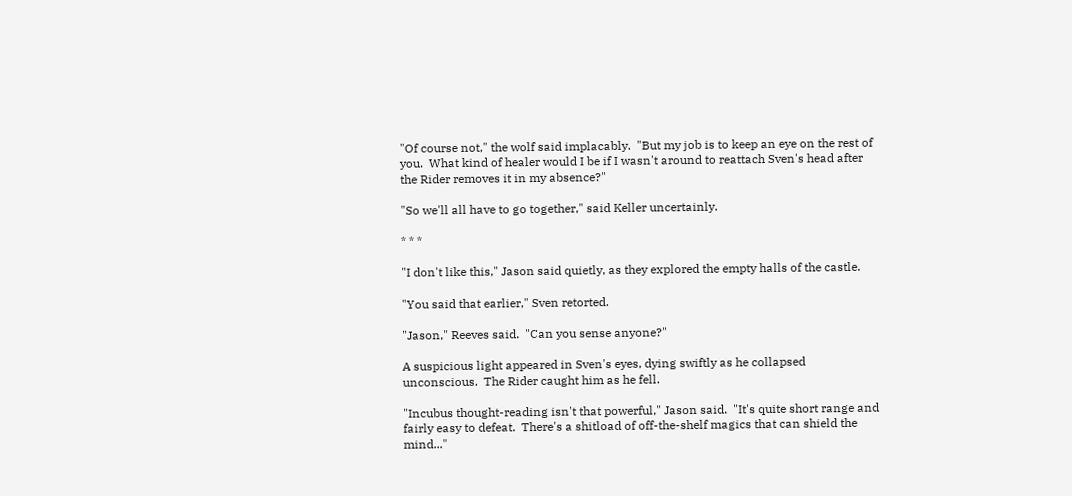"Of course not," the wolf said implacably.  "But my job is to keep an eye on the rest of you.  What kind of healer would I be if I wasn't around to reattach Sven's head after the Rider removes it in my absence?"

"So we'll all have to go together," said Keller uncertainly.

* * *

"I don't like this," Jason said quietly, as they explored the empty halls of the castle.

"You said that earlier," Sven retorted.

"Jason," Reeves said.  "Can you sense anyone?"

A suspicious light appeared in Sven's eyes, dying swiftly as he collapsed unconscious.  The Rider caught him as he fell.

"Incubus thought-reading isn't that powerful," Jason said.  "It's quite short range and fairly easy to defeat.  There's a shitload of off-the-shelf magics that can shield the mind..."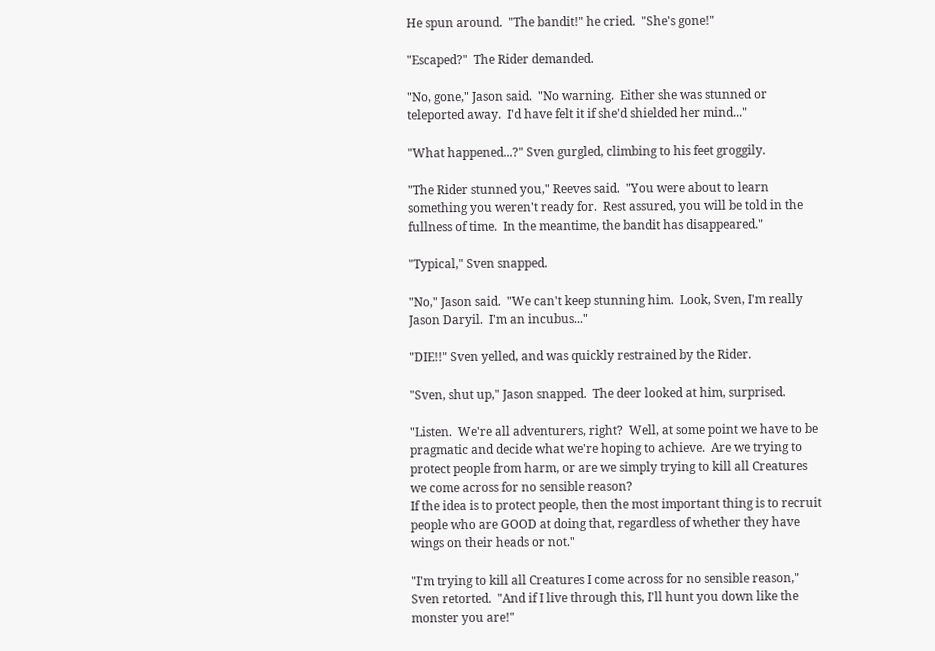He spun around.  "The bandit!" he cried.  "She's gone!"

"Escaped?"  The Rider demanded.

"No, gone," Jason said.  "No warning.  Either she was stunned or teleported away.  I'd have felt it if she'd shielded her mind..."

"What happened...?" Sven gurgled, climbing to his feet groggily.

"The Rider stunned you," Reeves said.  "You were about to learn something you weren't ready for.  Rest assured, you will be told in the fullness of time.  In the meantime, the bandit has disappeared."

"Typical," Sven snapped.

"No," Jason said.  "We can't keep stunning him.  Look, Sven, I'm really Jason Daryil.  I'm an incubus..."

"DIE!!" Sven yelled, and was quickly restrained by the Rider.

"Sven, shut up," Jason snapped.  The deer looked at him, surprised.

"Listen.  We're all adventurers, right?  Well, at some point we have to be pragmatic and decide what we're hoping to achieve.  Are we trying to protect people from harm, or are we simply trying to kill all Creatures we come across for no sensible reason?
If the idea is to protect people, then the most important thing is to recruit people who are GOOD at doing that, regardless of whether they have wings on their heads or not."

"I'm trying to kill all Creatures I come across for no sensible reason," Sven retorted.  "And if I live through this, I'll hunt you down like the monster you are!"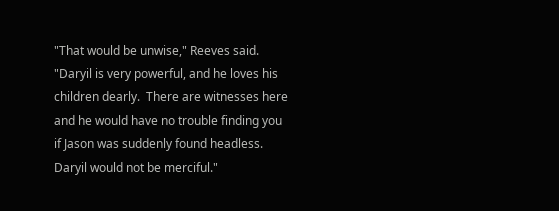"That would be unwise," Reeves said.  "Daryil is very powerful, and he loves his children dearly.  There are witnesses here and he would have no trouble finding you if Jason was suddenly found headless.  Daryil would not be merciful."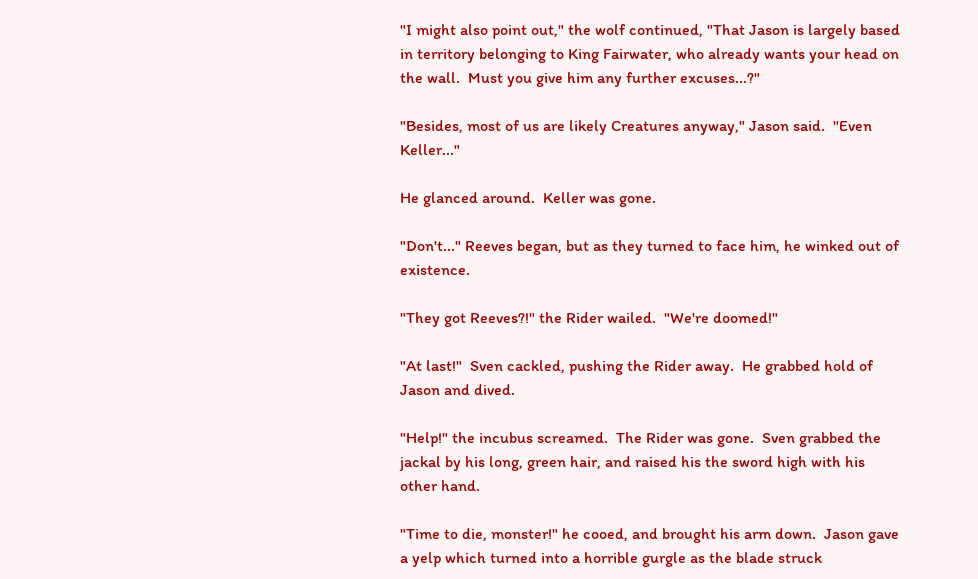"I might also point out," the wolf continued, "That Jason is largely based in territory belonging to King Fairwater, who already wants your head on the wall.  Must you give him any further excuses...?"

"Besides, most of us are likely Creatures anyway," Jason said.  "Even Keller..."

He glanced around.  Keller was gone.

"Don't..." Reeves began, but as they turned to face him, he winked out of existence.

"They got Reeves?!" the Rider wailed.  "We're doomed!"

"At last!"  Sven cackled, pushing the Rider away.  He grabbed hold of Jason and dived.

"Help!" the incubus screamed.  The Rider was gone.  Sven grabbed the jackal by his long, green hair, and raised his the sword high with his other hand.

"Time to die, monster!" he cooed, and brought his arm down.  Jason gave a yelp which turned into a horrible gurgle as the blade struck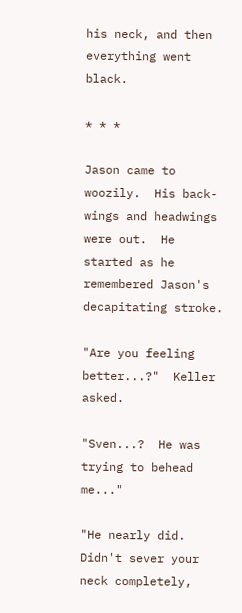his neck, and then everything went black.

* * *

Jason came to woozily.  His back-wings and headwings were out.  He started as he remembered Jason's decapitating stroke.

"Are you feeling better...?"  Keller asked.

"Sven...?  He was trying to behead me..."

"He nearly did.  Didn't sever your neck completely,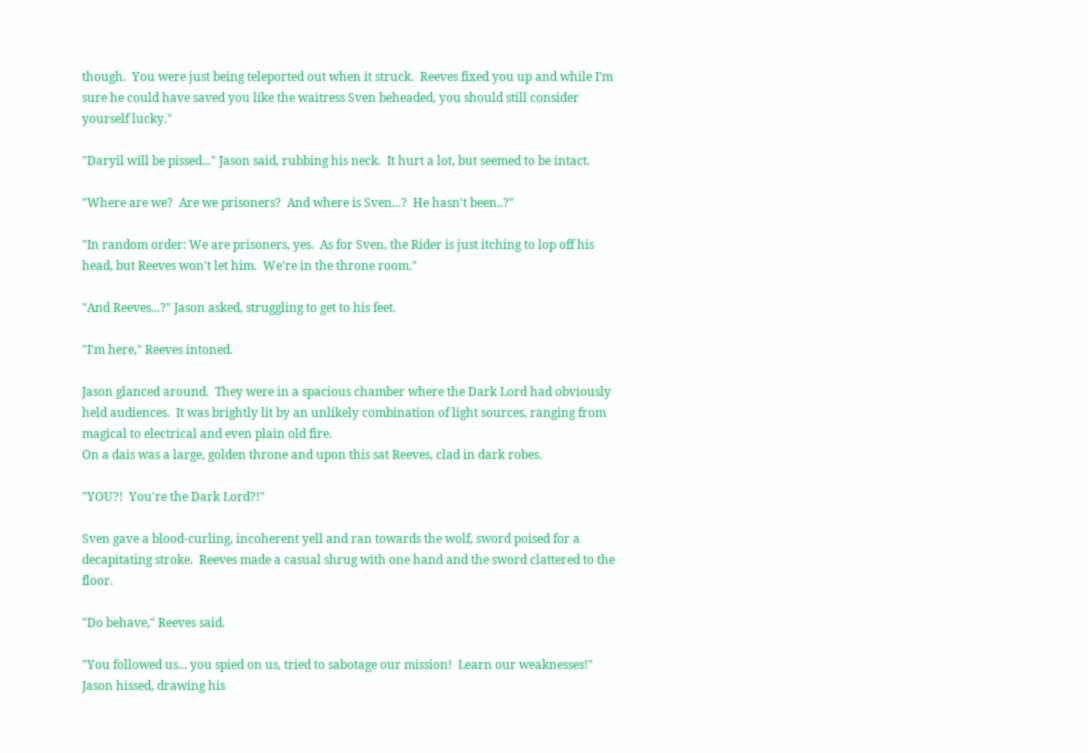though.  You were just being teleported out when it struck.  Reeves fixed you up and while I'm sure he could have saved you like the waitress Sven beheaded, you should still consider yourself lucky."

"Daryil will be pissed..." Jason said, rubbing his neck.  It hurt a lot, but seemed to be intact.

"Where are we?  Are we prisoners?  And where is Sven...?  He hasn't been..?"

"In random order: We are prisoners, yes.  As for Sven, the Rider is just itching to lop off his head, but Reeves won't let him.  We're in the throne room."

"And Reeves...?" Jason asked, struggling to get to his feet.

"I'm here," Reeves intoned.

Jason glanced around.  They were in a spacious chamber where the Dark Lord had obviously held audiences.  It was brightly lit by an unlikely combination of light sources, ranging from magical to electrical and even plain old fire.
On a dais was a large, golden throne and upon this sat Reeves, clad in dark robes.

"YOU?!  You're the Dark Lord?!"

Sven gave a blood-curling, incoherent yell and ran towards the wolf, sword poised for a decapitating stroke.  Reeves made a casual shrug with one hand and the sword clattered to the floor.

"Do behave," Reeves said.

"You followed us... you spied on us, tried to sabotage our mission!  Learn our weaknesses!" Jason hissed, drawing his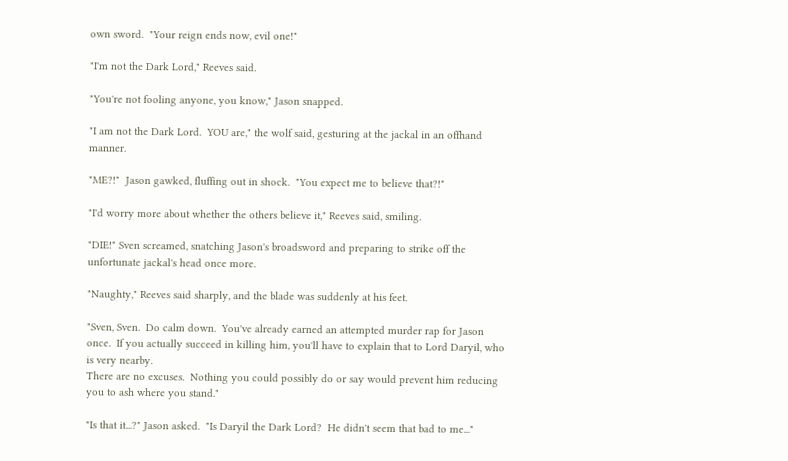own sword.  "Your reign ends now, evil one!"

"I'm not the Dark Lord," Reeves said.

"You're not fooling anyone, you know," Jason snapped.

"I am not the Dark Lord.  YOU are," the wolf said, gesturing at the jackal in an offhand manner.

"ME?!"  Jason gawked, fluffing out in shock.  "You expect me to believe that?!"

"I'd worry more about whether the others believe it," Reeves said, smiling.

"DIE!" Sven screamed, snatching Jason's broadsword and preparing to strike off the unfortunate jackal's head once more.

"Naughty," Reeves said sharply, and the blade was suddenly at his feet.

"Sven, Sven.  Do calm down.  You've already earned an attempted murder rap for Jason once.  If you actually succeed in killing him, you'll have to explain that to Lord Daryil, who is very nearby.
There are no excuses.  Nothing you could possibly do or say would prevent him reducing you to ash where you stand."

"Is that it...?" Jason asked.  "Is Daryil the Dark Lord?  He didn't seem that bad to me..."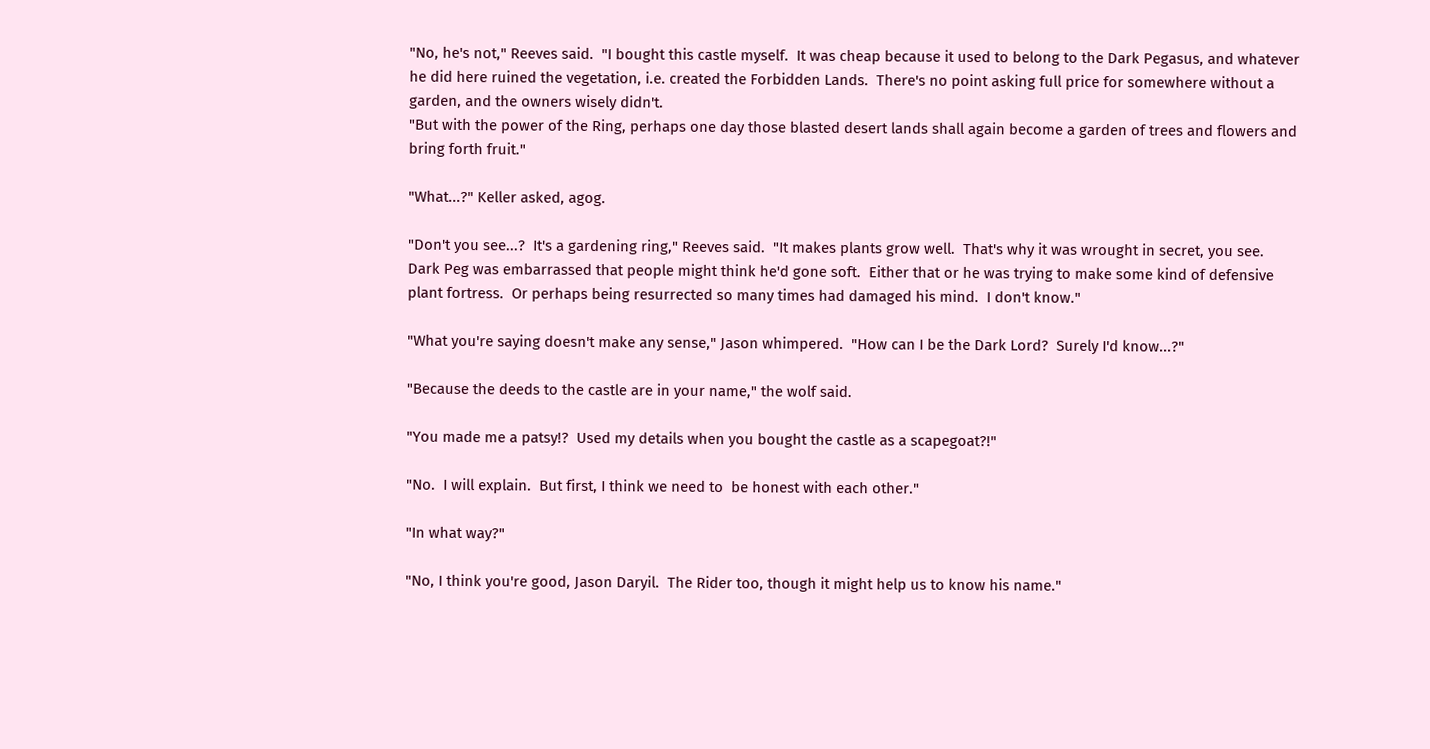"No, he's not," Reeves said.  "I bought this castle myself.  It was cheap because it used to belong to the Dark Pegasus, and whatever he did here ruined the vegetation, i.e. created the Forbidden Lands.  There's no point asking full price for somewhere without a garden, and the owners wisely didn't.
"But with the power of the Ring, perhaps one day those blasted desert lands shall again become a garden of trees and flowers and bring forth fruit."

"What...?" Keller asked, agog.

"Don't you see...?  It's a gardening ring," Reeves said.  "It makes plants grow well.  That's why it was wrought in secret, you see.
Dark Peg was embarrassed that people might think he'd gone soft.  Either that or he was trying to make some kind of defensive plant fortress.  Or perhaps being resurrected so many times had damaged his mind.  I don't know."

"What you're saying doesn't make any sense," Jason whimpered.  "How can I be the Dark Lord?  Surely I'd know...?"

"Because the deeds to the castle are in your name," the wolf said.

"You made me a patsy!?  Used my details when you bought the castle as a scapegoat?!"

"No.  I will explain.  But first, I think we need to  be honest with each other."

"In what way?"

"No, I think you're good, Jason Daryil.  The Rider too, though it might help us to know his name."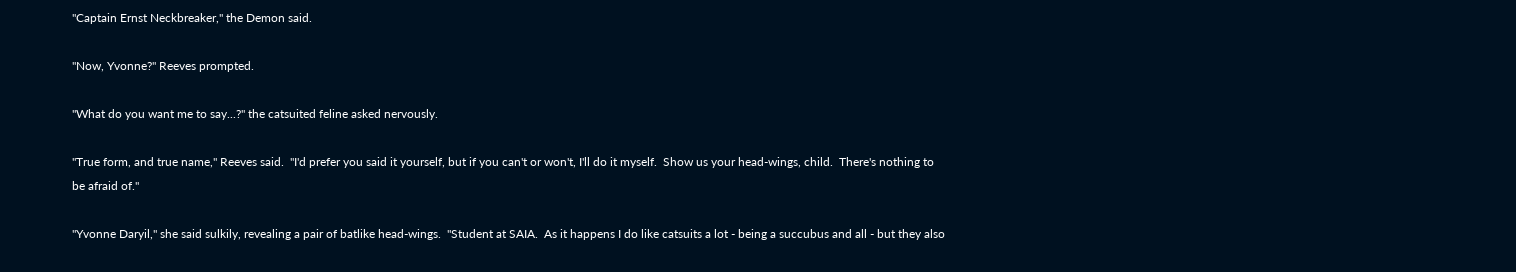"Captain Ernst Neckbreaker," the Demon said.

"Now, Yvonne?" Reeves prompted.

"What do you want me to say...?" the catsuited feline asked nervously.

"True form, and true name," Reeves said.  "I'd prefer you said it yourself, but if you can't or won't, I'll do it myself.  Show us your head-wings, child.  There's nothing to be afraid of."

"Yvonne Daryil," she said sulkily, revealing a pair of batlike head-wings.  "Student at SAIA.  As it happens I do like catsuits a lot - being a succubus and all - but they also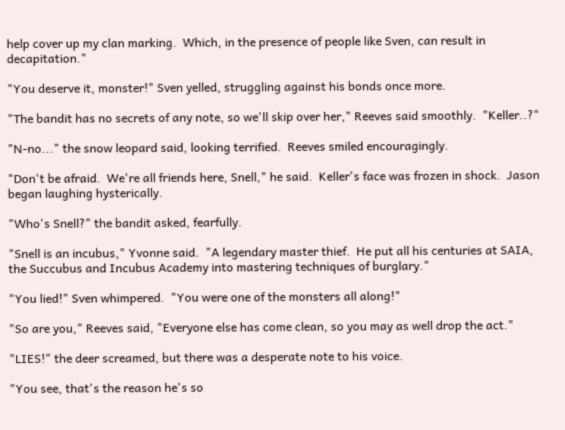help cover up my clan marking.  Which, in the presence of people like Sven, can result in decapitation."

"You deserve it, monster!" Sven yelled, struggling against his bonds once more.

"The bandit has no secrets of any note, so we'll skip over her," Reeves said smoothly.  "Keller..?"

"N-no..." the snow leopard said, looking terrified.  Reeves smiled encouragingly.

"Don't be afraid.  We're all friends here, Snell," he said.  Keller's face was frozen in shock.  Jason began laughing hysterically.

"Who's Snell?" the bandit asked, fearfully.

"Snell is an incubus," Yvonne said.  "A legendary master thief.  He put all his centuries at SAIA, the Succubus and Incubus Academy into mastering techniques of burglary."

"You lied!" Sven whimpered.  "You were one of the monsters all along!"

"So are you," Reeves said, "Everyone else has come clean, so you may as well drop the act."

"LIES!" the deer screamed, but there was a desperate note to his voice.

"You see, that's the reason he's so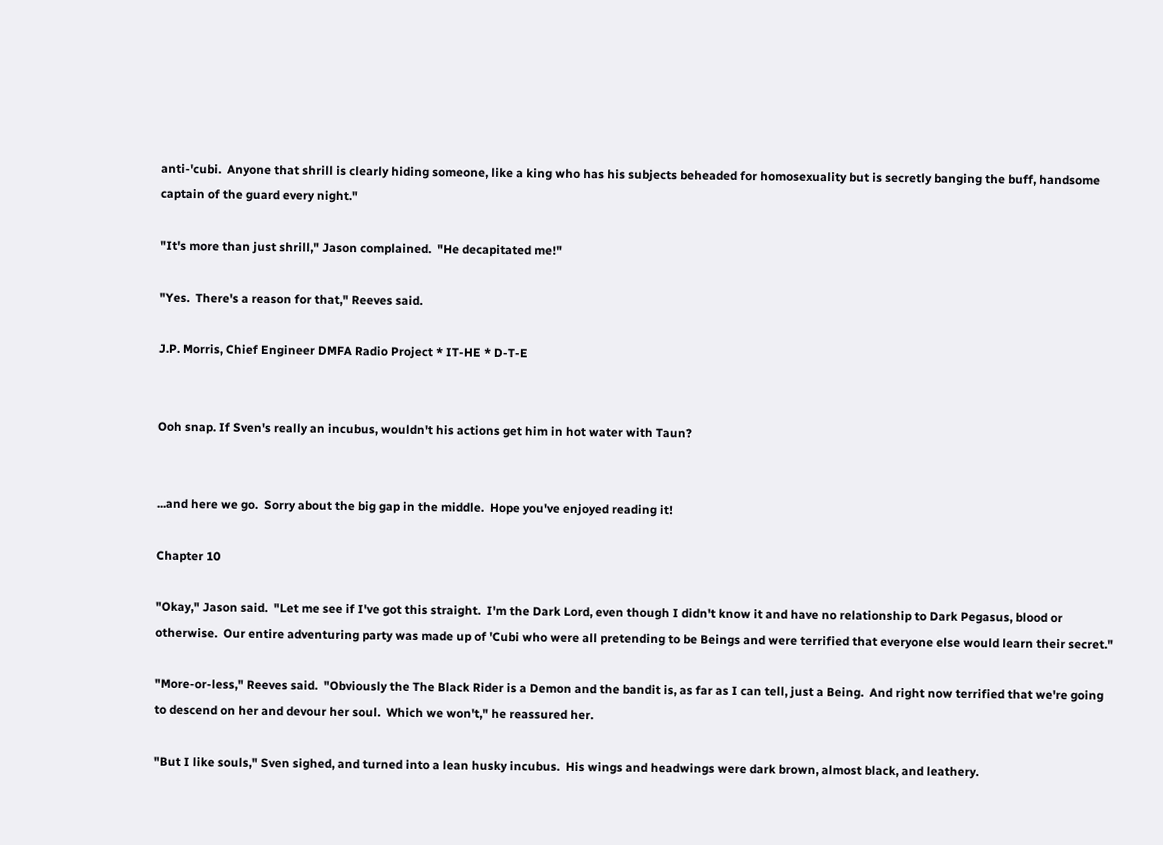anti-'cubi.  Anyone that shrill is clearly hiding someone, like a king who has his subjects beheaded for homosexuality but is secretly banging the buff, handsome captain of the guard every night."

"It's more than just shrill," Jason complained.  "He decapitated me!"

"Yes.  There's a reason for that," Reeves said.

J.P. Morris, Chief Engineer DMFA Radio Project * IT-HE * D-T-E


Ooh snap. If Sven's really an incubus, wouldn't his actions get him in hot water with Taun?


...and here we go.  Sorry about the big gap in the middle.  Hope you've enjoyed reading it!

Chapter 10

"Okay," Jason said.  "Let me see if I've got this straight.  I'm the Dark Lord, even though I didn't know it and have no relationship to Dark Pegasus, blood or otherwise.  Our entire adventuring party was made up of 'Cubi who were all pretending to be Beings and were terrified that everyone else would learn their secret."

"More-or-less," Reeves said.  "Obviously the The Black Rider is a Demon and the bandit is, as far as I can tell, just a Being.  And right now terrified that we're going to descend on her and devour her soul.  Which we won't," he reassured her.

"But I like souls," Sven sighed, and turned into a lean husky incubus.  His wings and headwings were dark brown, almost black, and leathery.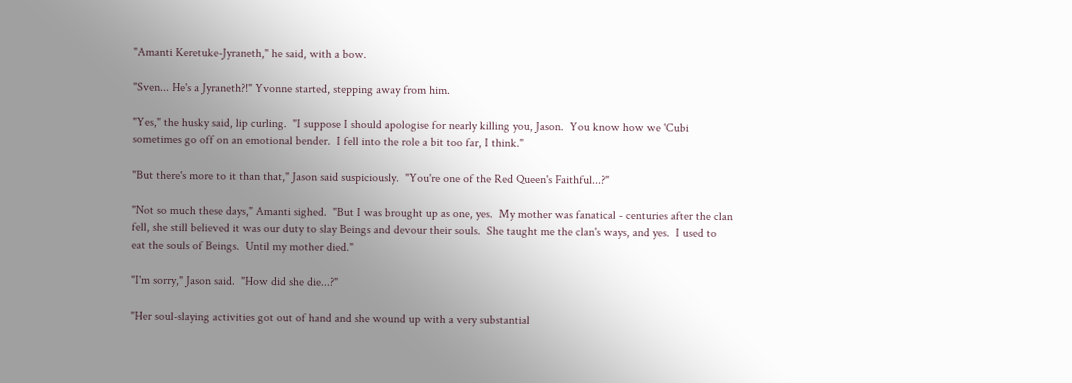"Amanti Keretuke-Jyraneth," he said, with a bow.

"Sven... He's a Jyraneth?!" Yvonne started, stepping away from him.

"Yes," the husky said, lip curling.  "I suppose I should apologise for nearly killing you, Jason.  You know how we 'Cubi sometimes go off on an emotional bender.  I fell into the role a bit too far, I think."

"But there's more to it than that," Jason said suspiciously.  "You're one of the Red Queen's Faithful...?"

"Not so much these days," Amanti sighed.  "But I was brought up as one, yes.  My mother was fanatical - centuries after the clan fell, she still believed it was our duty to slay Beings and devour their souls.  She taught me the clan's ways, and yes.  I used to eat the souls of Beings.  Until my mother died."

"I'm sorry," Jason said.  "How did she die...?"

"Her soul-slaying activities got out of hand and she wound up with a very substantial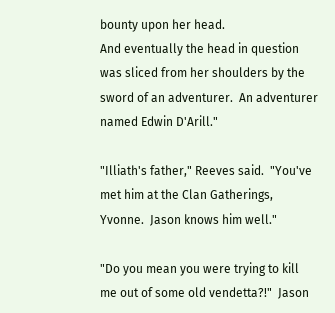bounty upon her head.
And eventually the head in question was sliced from her shoulders by the sword of an adventurer.  An adventurer named Edwin D'Arill."

"Illiath's father," Reeves said.  "You've met him at the Clan Gatherings, Yvonne.  Jason knows him well."

"Do you mean you were trying to kill me out of some old vendetta?!"  Jason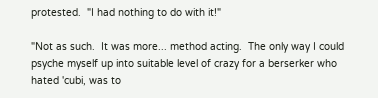protested.  "I had nothing to do with it!"

"Not as such.  It was more... method acting.  The only way I could psyche myself up into suitable level of crazy for a berserker who hated 'cubi, was to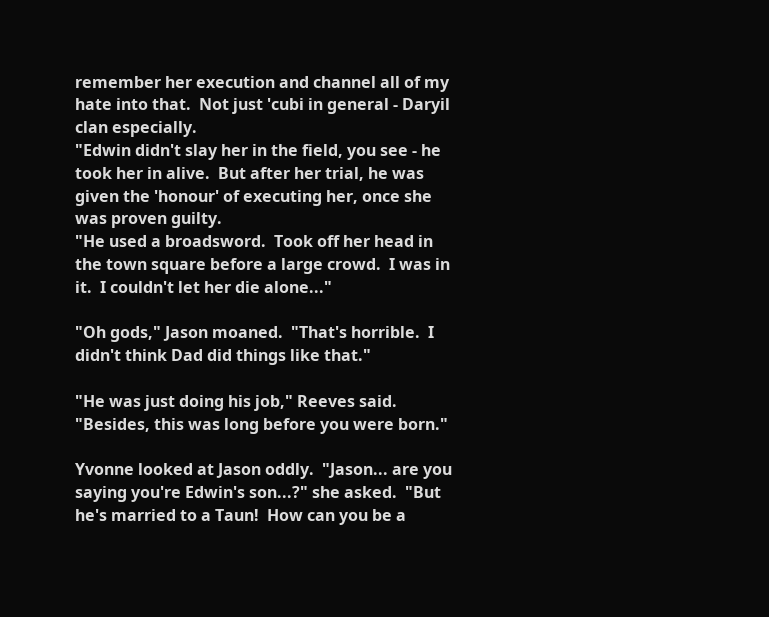remember her execution and channel all of my hate into that.  Not just 'cubi in general - Daryil clan especially.
"Edwin didn't slay her in the field, you see - he took her in alive.  But after her trial, he was given the 'honour' of executing her, once she was proven guilty.
"He used a broadsword.  Took off her head in the town square before a large crowd.  I was in it.  I couldn't let her die alone..."

"Oh gods," Jason moaned.  "That's horrible.  I didn't think Dad did things like that."

"He was just doing his job," Reeves said.  "Besides, this was long before you were born."

Yvonne looked at Jason oddly.  "Jason... are you saying you're Edwin's son...?" she asked.  "But he's married to a Taun!  How can you be a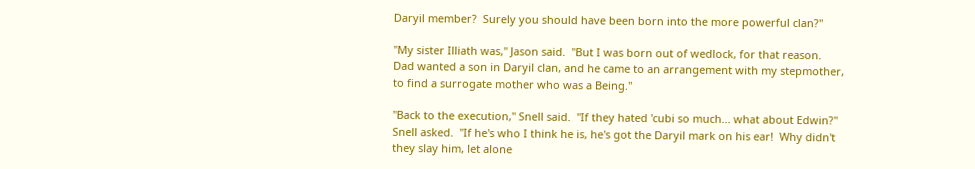Daryil member?  Surely you should have been born into the more powerful clan?"

"My sister Illiath was," Jason said.  "But I was born out of wedlock, for that reason.  Dad wanted a son in Daryil clan, and he came to an arrangement with my stepmother, to find a surrogate mother who was a Being."

"Back to the execution," Snell said.  "If they hated 'cubi so much... what about Edwin?" Snell asked.  "If he's who I think he is, he's got the Daryil mark on his ear!  Why didn't they slay him, let alone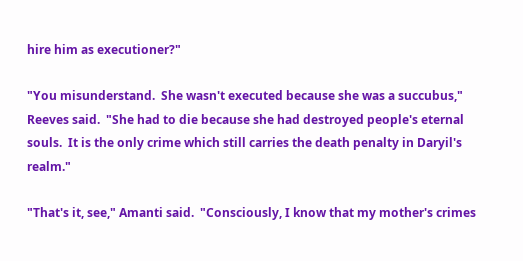hire him as executioner?"

"You misunderstand.  She wasn't executed because she was a succubus," Reeves said.  "She had to die because she had destroyed people's eternal souls.  It is the only crime which still carries the death penalty in Daryil's realm."

"That's it, see," Amanti said.  "Consciously, I know that my mother's crimes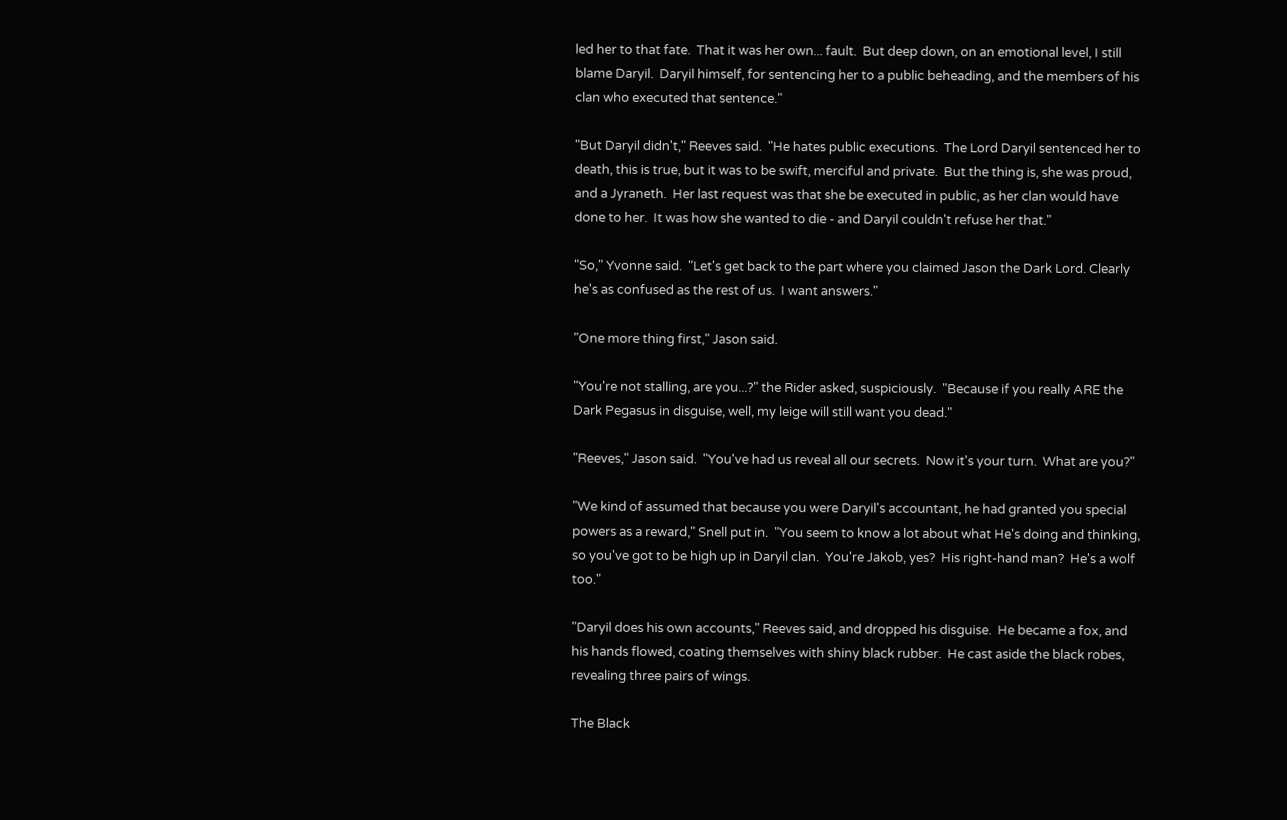led her to that fate.  That it was her own... fault.  But deep down, on an emotional level, I still blame Daryil.  Daryil himself, for sentencing her to a public beheading, and the members of his clan who executed that sentence."

"But Daryil didn't," Reeves said.  "He hates public executions.  The Lord Daryil sentenced her to death, this is true, but it was to be swift, merciful and private.  But the thing is, she was proud, and a Jyraneth.  Her last request was that she be executed in public, as her clan would have done to her.  It was how she wanted to die - and Daryil couldn't refuse her that."

"So," Yvonne said.  "Let's get back to the part where you claimed Jason the Dark Lord. Clearly he's as confused as the rest of us.  I want answers."

"One more thing first," Jason said.

"You're not stalling, are you...?" the Rider asked, suspiciously.  "Because if you really ARE the Dark Pegasus in disguise, well, my leige will still want you dead."

"Reeves," Jason said.  "You've had us reveal all our secrets.  Now it's your turn.  What are you?"

"We kind of assumed that because you were Daryil's accountant, he had granted you special powers as a reward," Snell put in.  "You seem to know a lot about what He's doing and thinking, so you've got to be high up in Daryil clan.  You're Jakob, yes?  His right-hand man?  He's a wolf too."

"Daryil does his own accounts," Reeves said, and dropped his disguise.  He became a fox, and his hands flowed, coating themselves with shiny black rubber.  He cast aside the black robes, revealing three pairs of wings.

The Black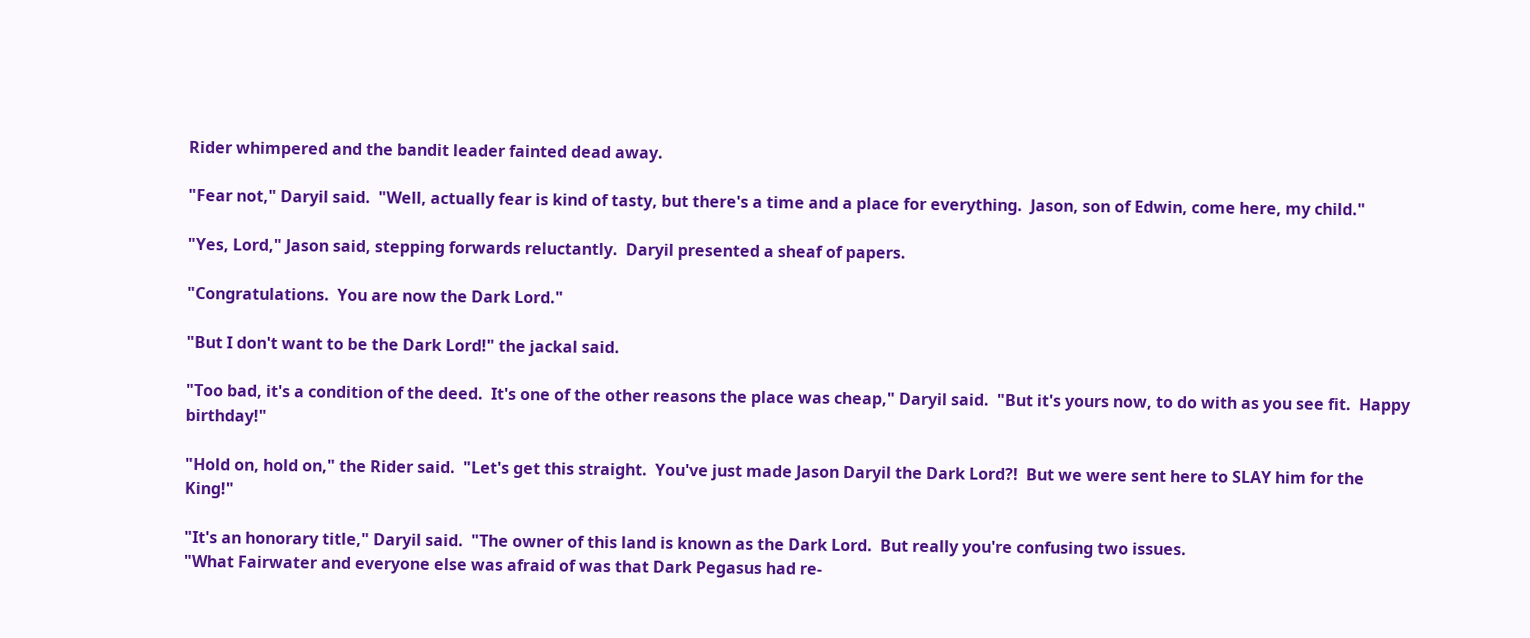Rider whimpered and the bandit leader fainted dead away.

"Fear not," Daryil said.  "Well, actually fear is kind of tasty, but there's a time and a place for everything.  Jason, son of Edwin, come here, my child."

"Yes, Lord," Jason said, stepping forwards reluctantly.  Daryil presented a sheaf of papers.

"Congratulations.  You are now the Dark Lord."

"But I don't want to be the Dark Lord!" the jackal said.

"Too bad, it's a condition of the deed.  It's one of the other reasons the place was cheap," Daryil said.  "But it's yours now, to do with as you see fit.  Happy birthday!"

"Hold on, hold on," the Rider said.  "Let's get this straight.  You've just made Jason Daryil the Dark Lord?!  But we were sent here to SLAY him for the King!"

"It's an honorary title," Daryil said.  "The owner of this land is known as the Dark Lord.  But really you're confusing two issues.
"What Fairwater and everyone else was afraid of was that Dark Pegasus had re-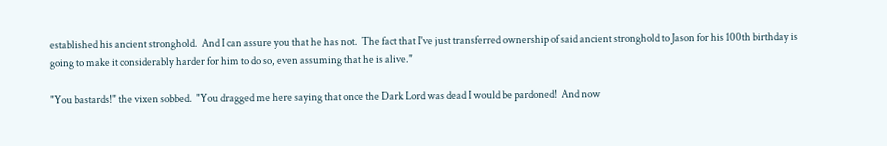established his ancient stronghold.  And I can assure you that he has not.  The fact that I've just transferred ownership of said ancient stronghold to Jason for his 100th birthday is going to make it considerably harder for him to do so, even assuming that he is alive."

"You bastards!" the vixen sobbed.  "You dragged me here saying that once the Dark Lord was dead I would be pardoned!  And now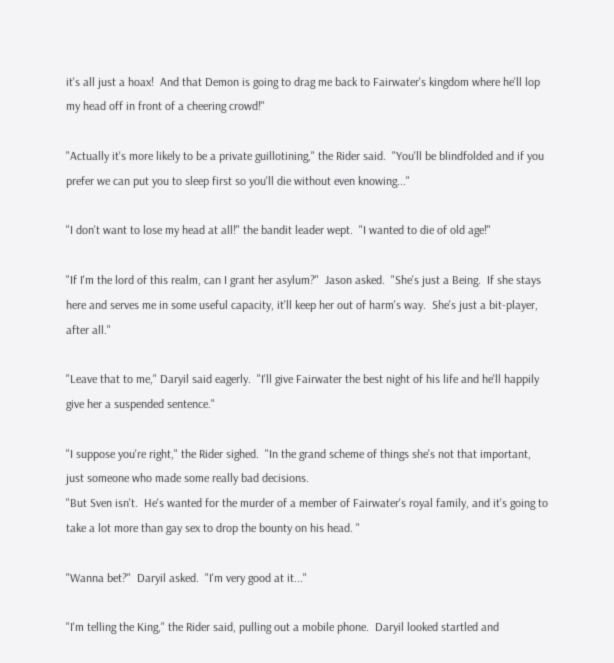it's all just a hoax!  And that Demon is going to drag me back to Fairwater's kingdom where he'll lop my head off in front of a cheering crowd!"

"Actually it's more likely to be a private guillotining," the Rider said.  "You'll be blindfolded and if you prefer we can put you to sleep first so you'll die without even knowing..."

"I don't want to lose my head at all!" the bandit leader wept.  "I wanted to die of old age!"

"If I'm the lord of this realm, can I grant her asylum?"  Jason asked.  "She's just a Being.  If she stays here and serves me in some useful capacity, it'll keep her out of harm's way.  She's just a bit-player, after all."

"Leave that to me," Daryil said eagerly.  "I'll give Fairwater the best night of his life and he'll happily give her a suspended sentence."

"I suppose you're right," the Rider sighed.  "In the grand scheme of things she's not that important, just someone who made some really bad decisions.
"But Sven isn't.  He's wanted for the murder of a member of Fairwater's royal family, and it's going to take a lot more than gay sex to drop the bounty on his head. "

"Wanna bet?"  Daryil asked.  "I'm very good at it..."

"I'm telling the King," the Rider said, pulling out a mobile phone.  Daryil looked startled and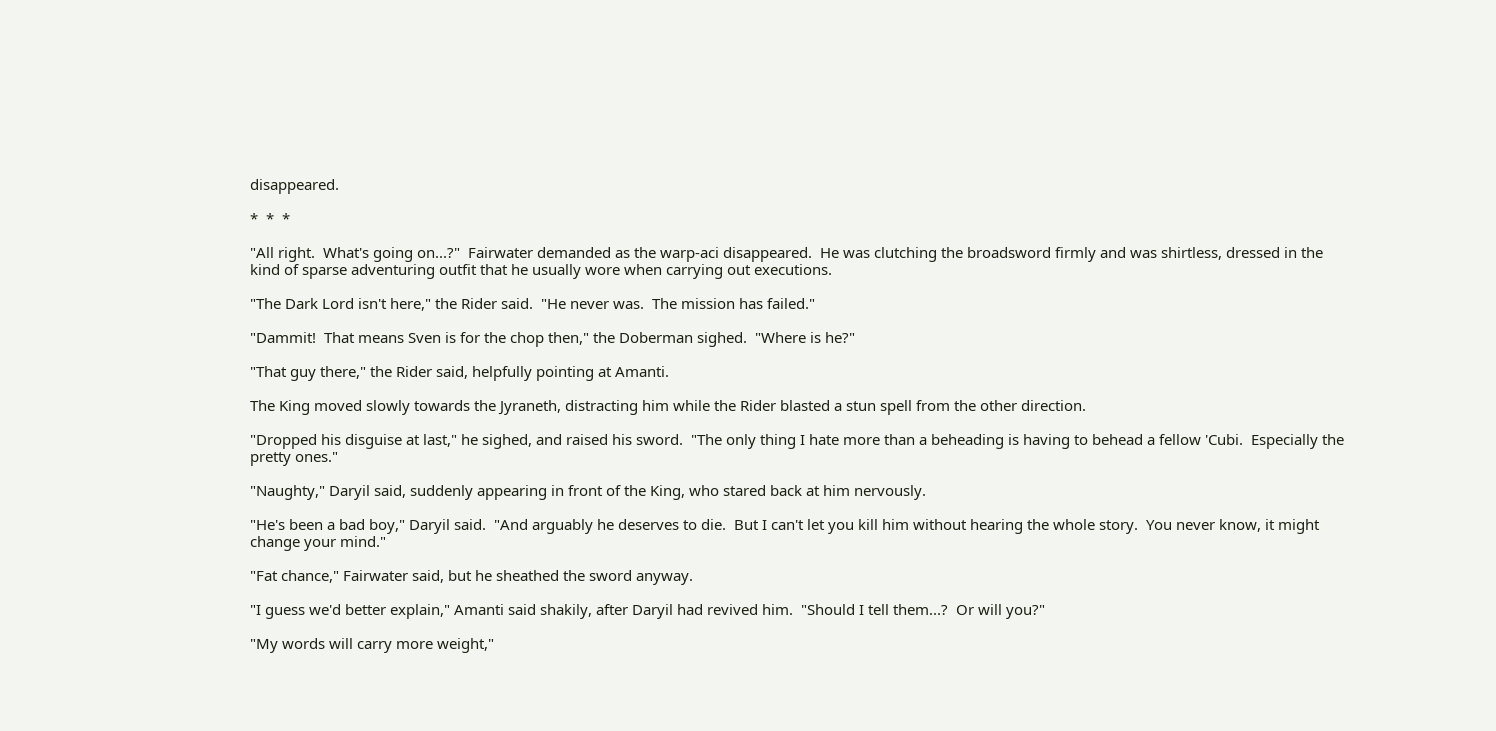disappeared.

*  *  *

"All right.  What's going on...?"  Fairwater demanded as the warp-aci disappeared.  He was clutching the broadsword firmly and was shirtless, dressed in the kind of sparse adventuring outfit that he usually wore when carrying out executions.

"The Dark Lord isn't here," the Rider said.  "He never was.  The mission has failed."

"Dammit!  That means Sven is for the chop then," the Doberman sighed.  "Where is he?"

"That guy there," the Rider said, helpfully pointing at Amanti.

The King moved slowly towards the Jyraneth, distracting him while the Rider blasted a stun spell from the other direction.

"Dropped his disguise at last," he sighed, and raised his sword.  "The only thing I hate more than a beheading is having to behead a fellow 'Cubi.  Especially the pretty ones."

"Naughty," Daryil said, suddenly appearing in front of the King, who stared back at him nervously.

"He's been a bad boy," Daryil said.  "And arguably he deserves to die.  But I can't let you kill him without hearing the whole story.  You never know, it might change your mind."

"Fat chance," Fairwater said, but he sheathed the sword anyway.

"I guess we'd better explain," Amanti said shakily, after Daryil had revived him.  "Should I tell them...?  Or will you?"

"My words will carry more weight,"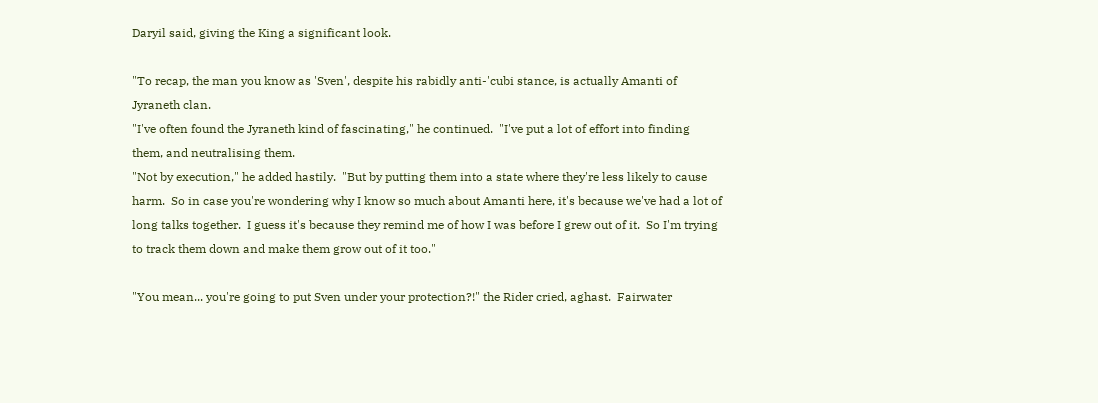Daryil said, giving the King a significant look.

"To recap, the man you know as 'Sven', despite his rabidly anti-'cubi stance, is actually Amanti of Jyraneth clan.
"I've often found the Jyraneth kind of fascinating," he continued.  "I've put a lot of effort into finding them, and neutralising them.
"Not by execution," he added hastily.  "But by putting them into a state where they're less likely to cause harm.  So in case you're wondering why I know so much about Amanti here, it's because we've had a lot of long talks together.  I guess it's because they remind me of how I was before I grew out of it.  So I'm trying to track them down and make them grow out of it too."

"You mean... you're going to put Sven under your protection?!" the Rider cried, aghast.  Fairwater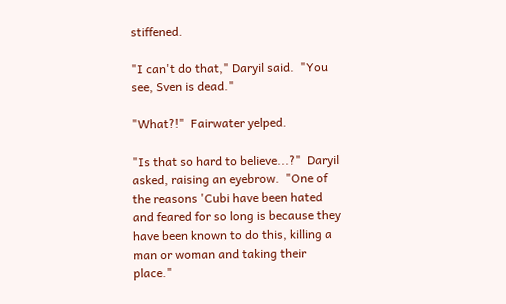stiffened.

"I can't do that," Daryil said.  "You see, Sven is dead."

"What?!"  Fairwater yelped.

"Is that so hard to believe...?"  Daryil asked, raising an eyebrow.  "One of the reasons 'Cubi have been hated and feared for so long is because they have been known to do this, killing a man or woman and taking their place."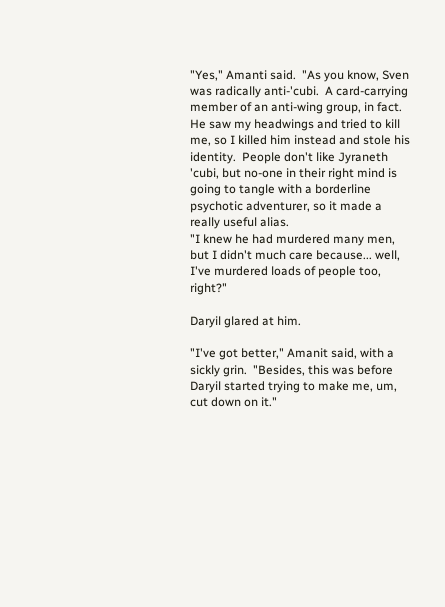"Yes," Amanti said.  "As you know, Sven was radically anti-'cubi.  A card-carrying member of an anti-wing group, in fact.  He saw my headwings and tried to kill me, so I killed him instead and stole his identity.  People don't like Jyraneth 'cubi, but no-one in their right mind is going to tangle with a borderline psychotic adventurer, so it made a really useful alias.
"I knew he had murdered many men, but I didn't much care because... well, I've murdered loads of people too, right?"

Daryil glared at him.

"I've got better," Amanit said, with a sickly grin.  "Besides, this was before Daryil started trying to make me, um, cut down on it."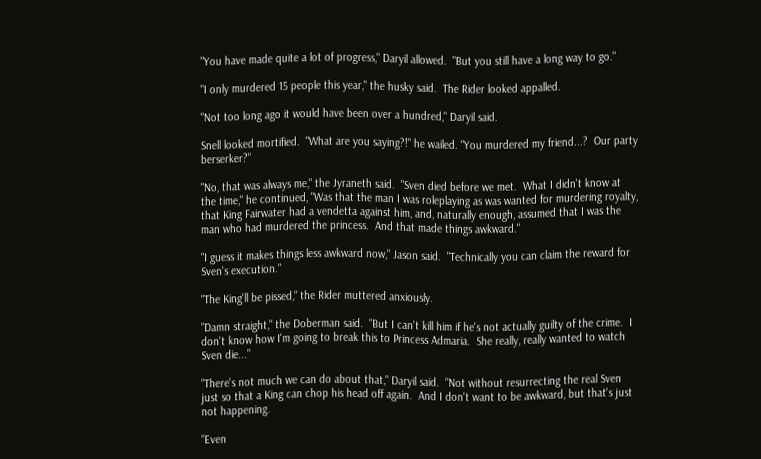"You have made quite a lot of progress," Daryil allowed.  "But you still have a long way to go."

"I only murdered 15 people this year," the husky said.  The Rider looked appalled.

"Not too long ago it would have been over a hundred," Daryil said.

Snell looked mortified.  "What are you saying?!" he wailed. "You murdered my friend...?  Our party berserker?"

"No, that was always me," the Jyraneth said.  "Sven died before we met.  What I didn't know at the time," he continued, "Was that the man I was roleplaying as was wanted for murdering royalty, that King Fairwater had a vendetta against him, and, naturally enough, assumed that I was the man who had murdered the princess.  And that made things awkward."

"I guess it makes things less awkward now," Jason said.  "Technically you can claim the reward for Sven's execution."

"The King'll be pissed," the Rider muttered anxiously.

"Damn straight," the Doberman said.  "But I can't kill him if he's not actually guilty of the crime.  I don't know how I'm going to break this to Princess Admaria.  She really, really wanted to watch Sven die..."

"There's not much we can do about that," Daryil said.  "Not without resurrecting the real Sven just so that a King can chop his head off again.  And I don't want to be awkward, but that's just not happening.

"Even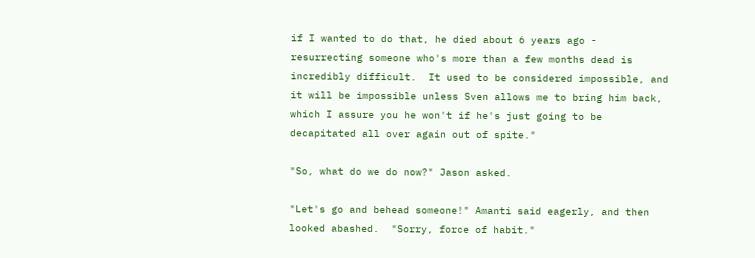if I wanted to do that, he died about 6 years ago - resurrecting someone who's more than a few months dead is incredibly difficult.  It used to be considered impossible, and it will be impossible unless Sven allows me to bring him back, which I assure you he won't if he's just going to be decapitated all over again out of spite."

"So, what do we do now?" Jason asked.

"Let's go and behead someone!" Amanti said eagerly, and then looked abashed.  "Sorry, force of habit."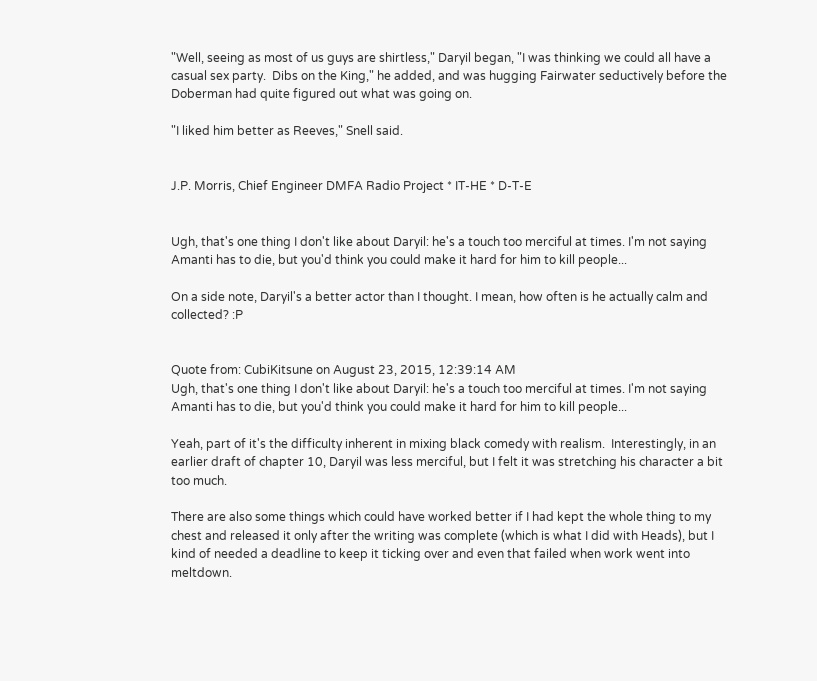"Well, seeing as most of us guys are shirtless," Daryil began, "I was thinking we could all have a casual sex party.  Dibs on the King," he added, and was hugging Fairwater seductively before the Doberman had quite figured out what was going on.

"I liked him better as Reeves," Snell said.


J.P. Morris, Chief Engineer DMFA Radio Project * IT-HE * D-T-E


Ugh, that's one thing I don't like about Daryil: he's a touch too merciful at times. I'm not saying Amanti has to die, but you'd think you could make it hard for him to kill people...

On a side note, Daryil's a better actor than I thought. I mean, how often is he actually calm and collected? :P


Quote from: CubiKitsune on August 23, 2015, 12:39:14 AM
Ugh, that's one thing I don't like about Daryil: he's a touch too merciful at times. I'm not saying Amanti has to die, but you'd think you could make it hard for him to kill people...

Yeah, part of it's the difficulty inherent in mixing black comedy with realism.  Interestingly, in an earlier draft of chapter 10, Daryil was less merciful, but I felt it was stretching his character a bit too much.

There are also some things which could have worked better if I had kept the whole thing to my chest and released it only after the writing was complete (which is what I did with Heads), but I kind of needed a deadline to keep it ticking over and even that failed when work went into meltdown.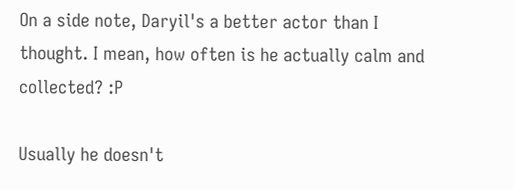On a side note, Daryil's a better actor than I thought. I mean, how often is he actually calm and collected? :P

Usually he doesn't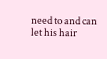need to and can let his hair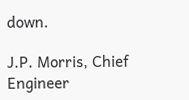down.

J.P. Morris, Chief Engineer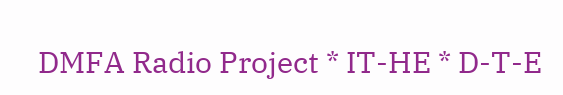DMFA Radio Project * IT-HE * D-T-E